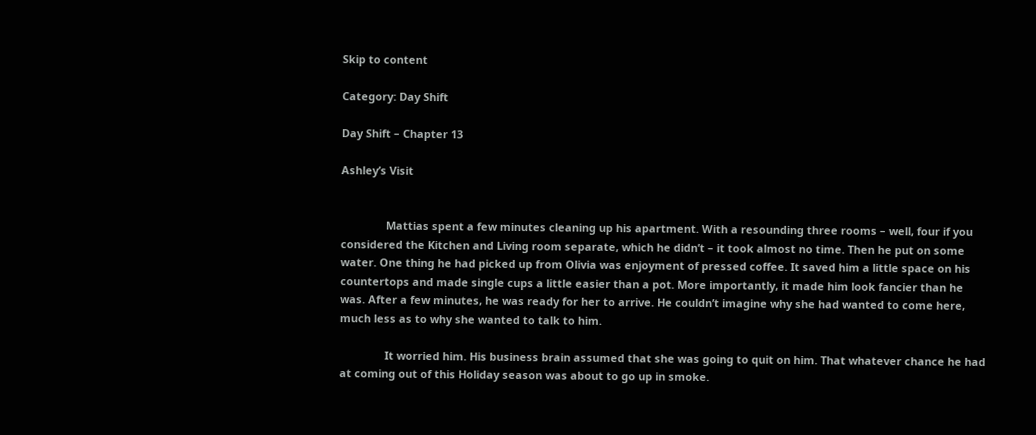Skip to content

Category: Day Shift

Day Shift – Chapter 13

Ashley’s Visit


               Mattias spent a few minutes cleaning up his apartment. With a resounding three rooms – well, four if you considered the Kitchen and Living room separate, which he didn’t – it took almost no time. Then he put on some water. One thing he had picked up from Olivia was enjoyment of pressed coffee. It saved him a little space on his countertops and made single cups a little easier than a pot. More importantly, it made him look fancier than he was. After a few minutes, he was ready for her to arrive. He couldn’t imagine why she had wanted to come here, much less as to why she wanted to talk to him.

               It worried him. His business brain assumed that she was going to quit on him. That whatever chance he had at coming out of this Holiday season was about to go up in smoke.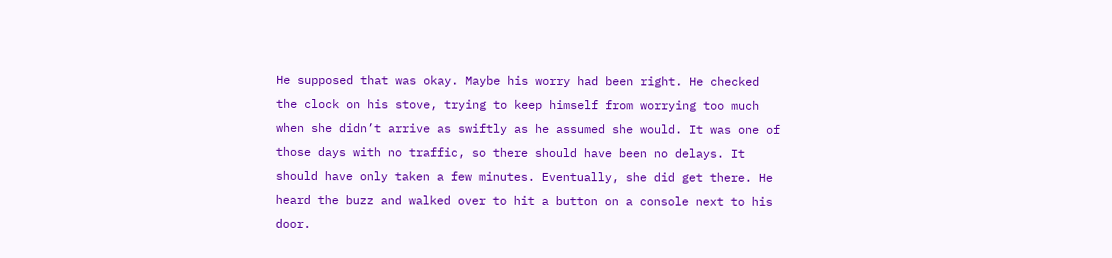He supposed that was okay. Maybe his worry had been right. He checked the clock on his stove, trying to keep himself from worrying too much when she didn’t arrive as swiftly as he assumed she would. It was one of those days with no traffic, so there should have been no delays. It should have only taken a few minutes. Eventually, she did get there. He heard the buzz and walked over to hit a button on a console next to his door.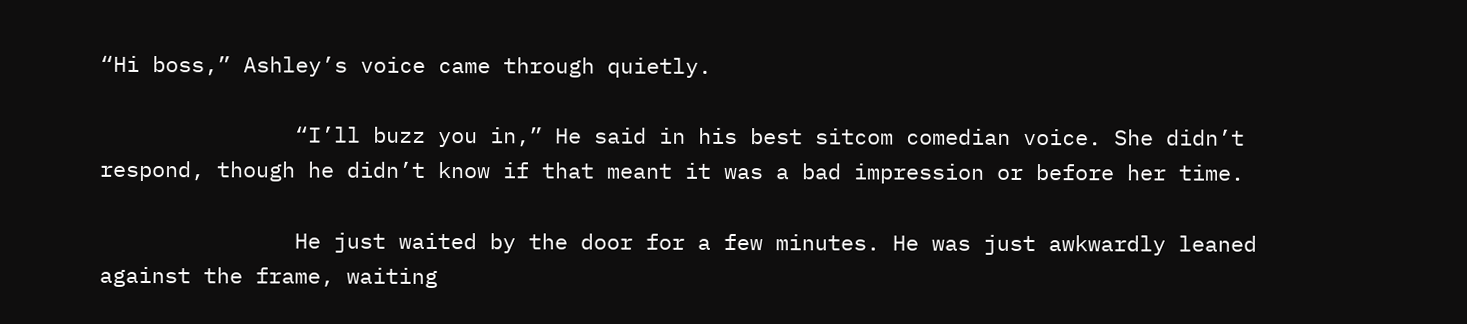“Hi boss,” Ashley’s voice came through quietly.

               “I’ll buzz you in,” He said in his best sitcom comedian voice. She didn’t respond, though he didn’t know if that meant it was a bad impression or before her time.

               He just waited by the door for a few minutes. He was just awkwardly leaned against the frame, waiting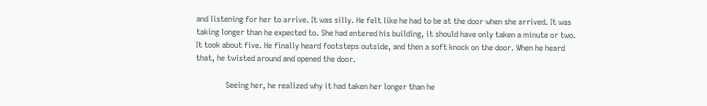and listening for her to arrive. It was silly. He felt like he had to be at the door when she arrived. It was taking longer than he expected to. She had entered his building, it should have only taken a minute or two. It took about five. He finally heard footsteps outside, and then a soft knock on the door. When he heard that, he twisted around and opened the door.

               Seeing her, he realized why it had taken her longer than he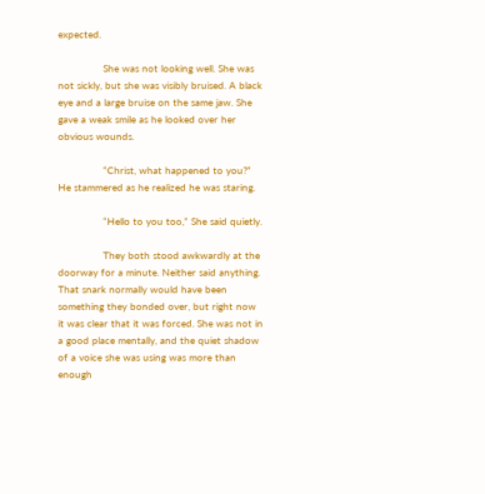expected.

               She was not looking well. She was not sickly, but she was visibly bruised. A black eye and a large bruise on the same jaw. She gave a weak smile as he looked over her obvious wounds.

               “Christ, what happened to you?” He stammered as he realized he was staring.

               “Hello to you too,” She said quietly.

               They both stood awkwardly at the doorway for a minute. Neither said anything. That snark normally would have been something they bonded over, but right now it was clear that it was forced. She was not in a good place mentally, and the quiet shadow of a voice she was using was more than enough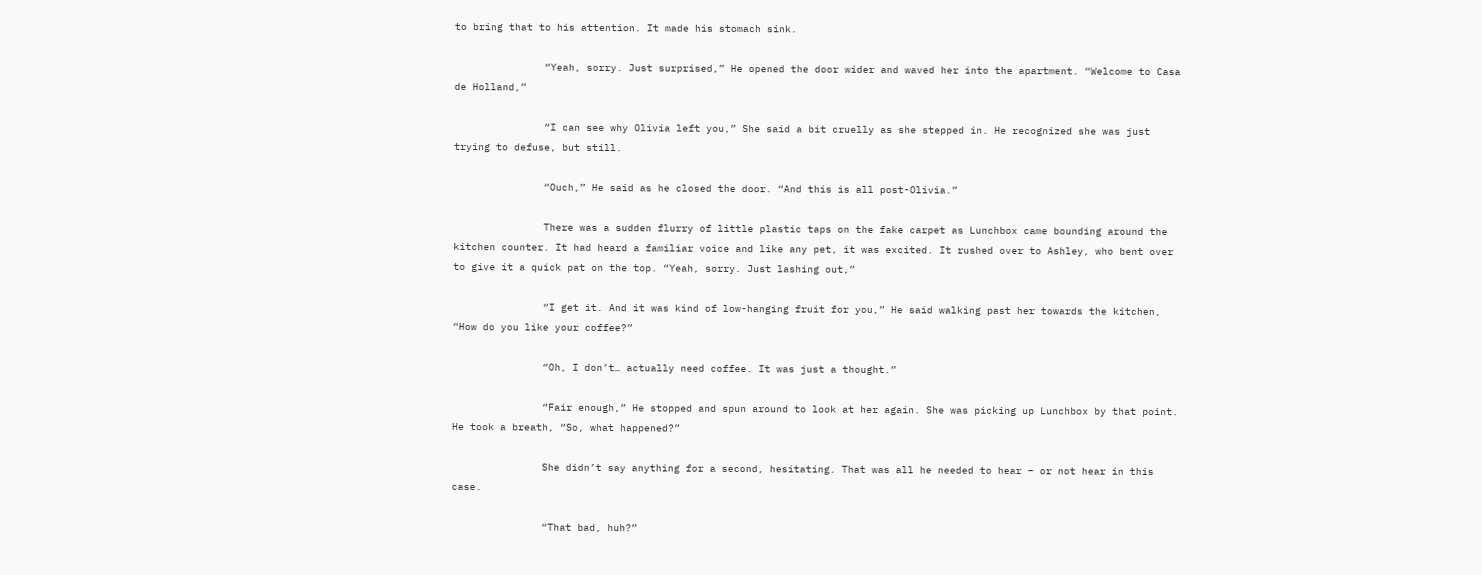to bring that to his attention. It made his stomach sink.

               “Yeah, sorry. Just surprised,” He opened the door wider and waved her into the apartment. “Welcome to Casa de Holland,”

               “I can see why Olivia left you,” She said a bit cruelly as she stepped in. He recognized she was just trying to defuse, but still.

               “Ouch,” He said as he closed the door. “And this is all post-Olivia.”

               There was a sudden flurry of little plastic taps on the fake carpet as Lunchbox came bounding around the kitchen counter. It had heard a familiar voice and like any pet, it was excited. It rushed over to Ashley, who bent over to give it a quick pat on the top. “Yeah, sorry. Just lashing out,”

               “I get it. And it was kind of low-hanging fruit for you,” He said walking past her towards the kitchen, “How do you like your coffee?”

               “Oh, I don’t… actually need coffee. It was just a thought.”

               “Fair enough,” He stopped and spun around to look at her again. She was picking up Lunchbox by that point. He took a breath, “So, what happened?”

               She didn’t say anything for a second, hesitating. That was all he needed to hear – or not hear in this case.

               “That bad, huh?”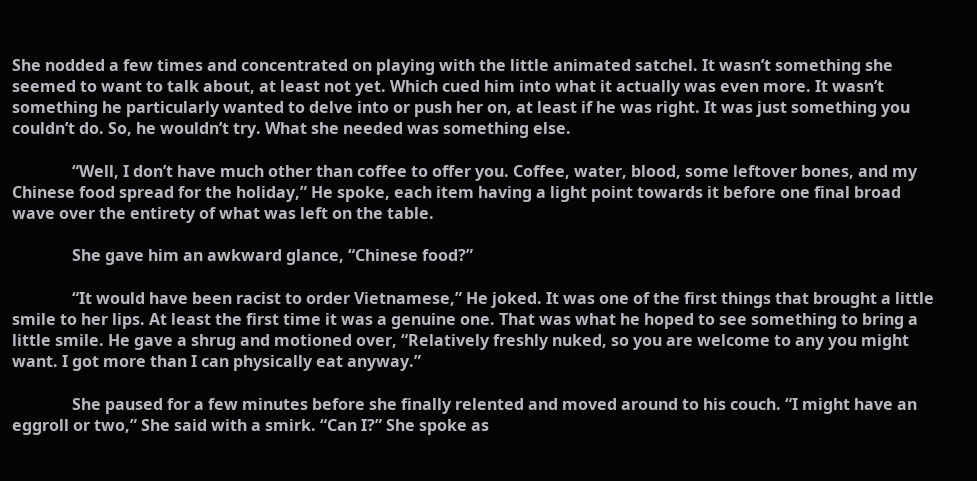She nodded a few times and concentrated on playing with the little animated satchel. It wasn’t something she seemed to want to talk about, at least not yet. Which cued him into what it actually was even more. It wasn’t something he particularly wanted to delve into or push her on, at least if he was right. It was just something you couldn’t do. So, he wouldn’t try. What she needed was something else.

               “Well, I don’t have much other than coffee to offer you. Coffee, water, blood, some leftover bones, and my Chinese food spread for the holiday,” He spoke, each item having a light point towards it before one final broad wave over the entirety of what was left on the table.

               She gave him an awkward glance, “Chinese food?”

               “It would have been racist to order Vietnamese,” He joked. It was one of the first things that brought a little smile to her lips. At least the first time it was a genuine one. That was what he hoped to see something to bring a little smile. He gave a shrug and motioned over, “Relatively freshly nuked, so you are welcome to any you might want. I got more than I can physically eat anyway.”

               She paused for a few minutes before she finally relented and moved around to his couch. “I might have an eggroll or two,” She said with a smirk. “Can I?” She spoke as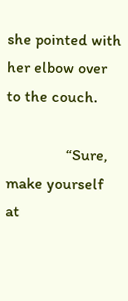she pointed with her elbow over to the couch.

               “Sure, make yourself at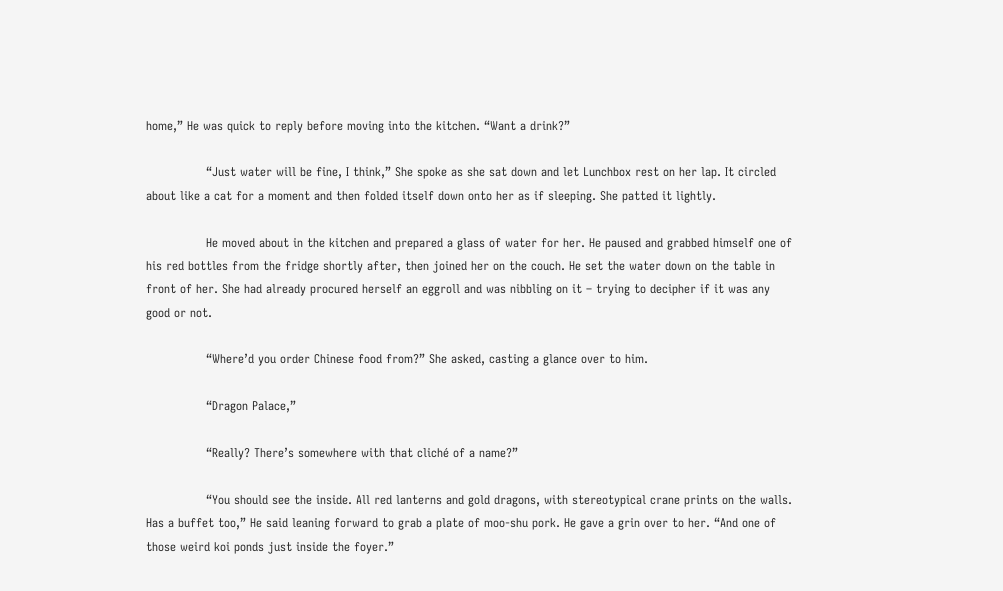home,” He was quick to reply before moving into the kitchen. “Want a drink?”

               “Just water will be fine, I think,” She spoke as she sat down and let Lunchbox rest on her lap. It circled about like a cat for a moment and then folded itself down onto her as if sleeping. She patted it lightly.

               He moved about in the kitchen and prepared a glass of water for her. He paused and grabbed himself one of his red bottles from the fridge shortly after, then joined her on the couch. He set the water down on the table in front of her. She had already procured herself an eggroll and was nibbling on it – trying to decipher if it was any good or not.

               “Where’d you order Chinese food from?” She asked, casting a glance over to him.

               “Dragon Palace,”

               “Really? There’s somewhere with that cliché of a name?”

               “You should see the inside. All red lanterns and gold dragons, with stereotypical crane prints on the walls. Has a buffet too,” He said leaning forward to grab a plate of moo-shu pork. He gave a grin over to her. “And one of those weird koi ponds just inside the foyer.”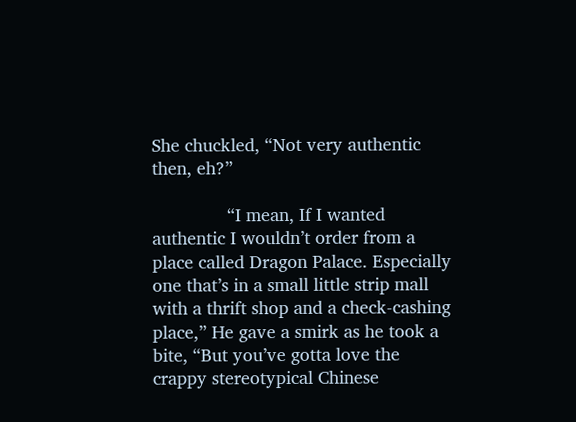She chuckled, “Not very authentic then, eh?”

               “I mean, If I wanted authentic I wouldn’t order from a place called Dragon Palace. Especially one that’s in a small little strip mall with a thrift shop and a check-cashing place,” He gave a smirk as he took a bite, “But you’ve gotta love the crappy stereotypical Chinese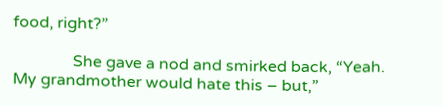food, right?”

               She gave a nod and smirked back, “Yeah. My grandmother would hate this – but,”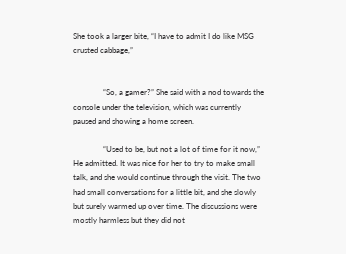She took a larger bite, “I have to admit I do like MSG crusted cabbage,”


               “So, a gamer?” She said with a nod towards the console under the television, which was currently paused and showing a home screen.

               “Used to be, but not a lot of time for it now,” He admitted. It was nice for her to try to make small talk, and she would continue through the visit. The two had small conversations for a little bit, and she slowly but surely warmed up over time. The discussions were mostly harmless but they did not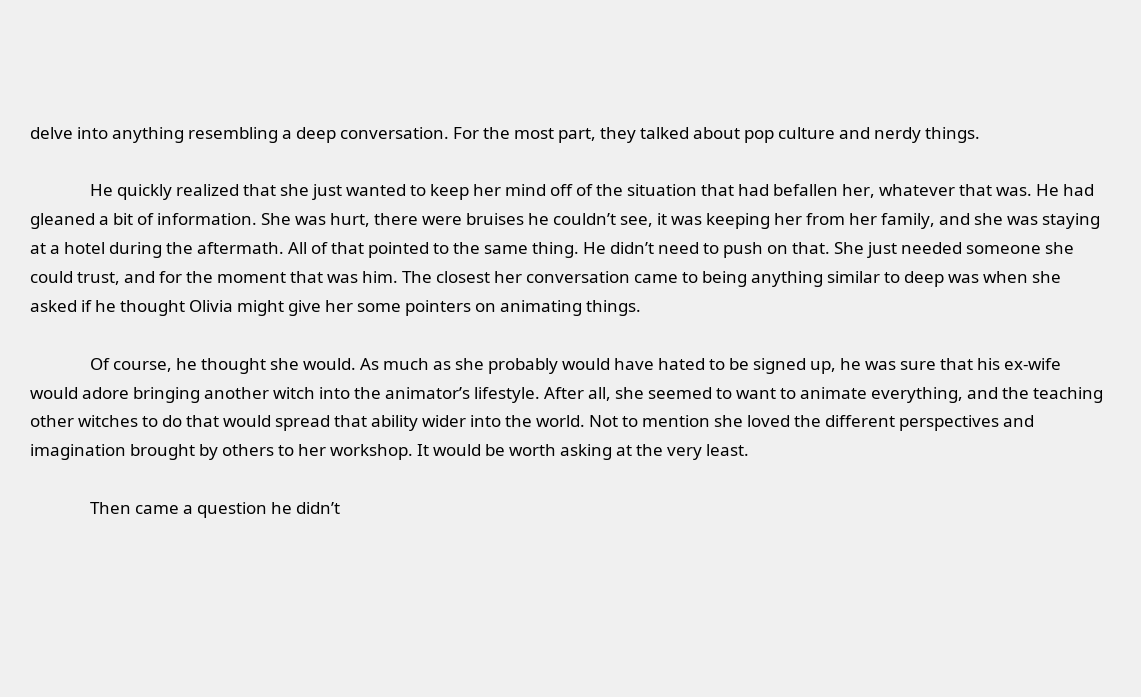delve into anything resembling a deep conversation. For the most part, they talked about pop culture and nerdy things.

               He quickly realized that she just wanted to keep her mind off of the situation that had befallen her, whatever that was. He had gleaned a bit of information. She was hurt, there were bruises he couldn’t see, it was keeping her from her family, and she was staying at a hotel during the aftermath. All of that pointed to the same thing. He didn’t need to push on that. She just needed someone she could trust, and for the moment that was him. The closest her conversation came to being anything similar to deep was when she asked if he thought Olivia might give her some pointers on animating things.

               Of course, he thought she would. As much as she probably would have hated to be signed up, he was sure that his ex-wife would adore bringing another witch into the animator’s lifestyle. After all, she seemed to want to animate everything, and the teaching other witches to do that would spread that ability wider into the world. Not to mention she loved the different perspectives and imagination brought by others to her workshop. It would be worth asking at the very least.

               Then came a question he didn’t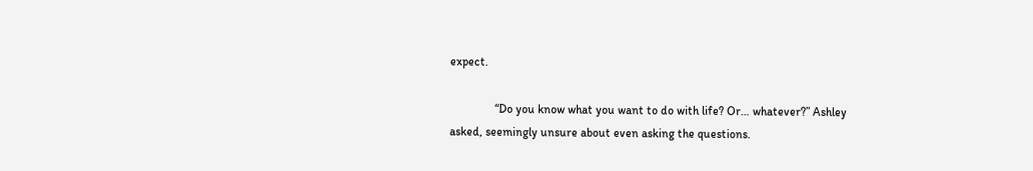expect.

               “Do you know what you want to do with life? Or… whatever?” Ashley asked, seemingly unsure about even asking the questions.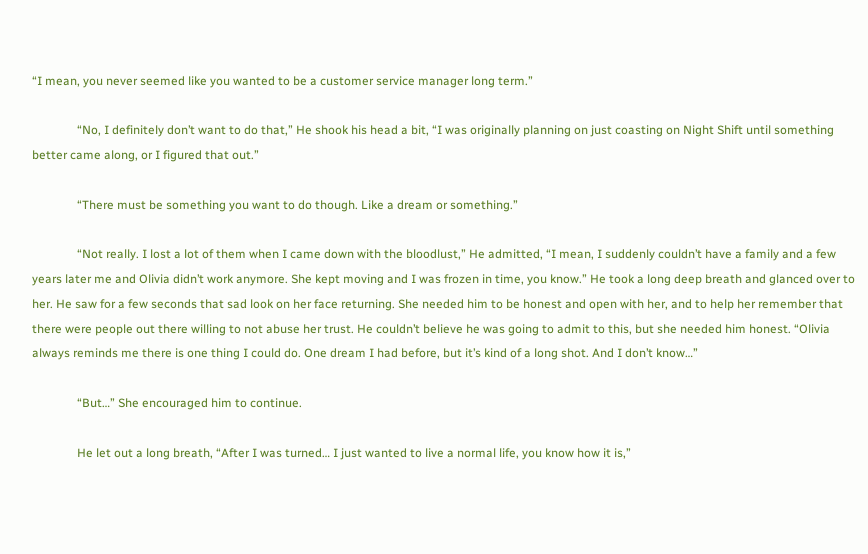“I mean, you never seemed like you wanted to be a customer service manager long term.”

               “No, I definitely don’t want to do that,” He shook his head a bit, “I was originally planning on just coasting on Night Shift until something better came along, or I figured that out.”

               “There must be something you want to do though. Like a dream or something.”

               “Not really. I lost a lot of them when I came down with the bloodlust,” He admitted, “I mean, I suddenly couldn’t have a family and a few years later me and Olivia didn’t work anymore. She kept moving and I was frozen in time, you know.” He took a long deep breath and glanced over to her. He saw for a few seconds that sad look on her face returning. She needed him to be honest and open with her, and to help her remember that there were people out there willing to not abuse her trust. He couldn’t believe he was going to admit to this, but she needed him honest. “Olivia always reminds me there is one thing I could do. One dream I had before, but it’s kind of a long shot. And I don’t know…”

               “But…” She encouraged him to continue.

               He let out a long breath, “After I was turned… I just wanted to live a normal life, you know how it is,”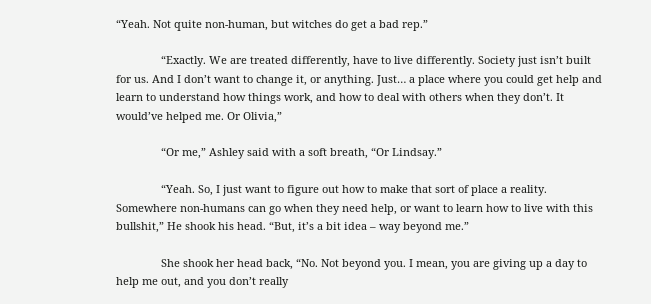“Yeah. Not quite non-human, but witches do get a bad rep.”

               “Exactly. We are treated differently, have to live differently. Society just isn’t built for us. And I don’t want to change it, or anything. Just… a place where you could get help and learn to understand how things work, and how to deal with others when they don’t. It would’ve helped me. Or Olivia,”

               “Or me,” Ashley said with a soft breath, “Or Lindsay.”

               “Yeah. So, I just want to figure out how to make that sort of place a reality. Somewhere non-humans can go when they need help, or want to learn how to live with this bullshit,” He shook his head. “But, it’s a bit idea – way beyond me.”

               She shook her head back, “No. Not beyond you. I mean, you are giving up a day to help me out, and you don’t really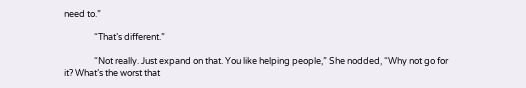need to.”

               “That’s different.”

               “Not really. Just expand on that. You like helping people,” She nodded, “Why not go for it? What’s the worst that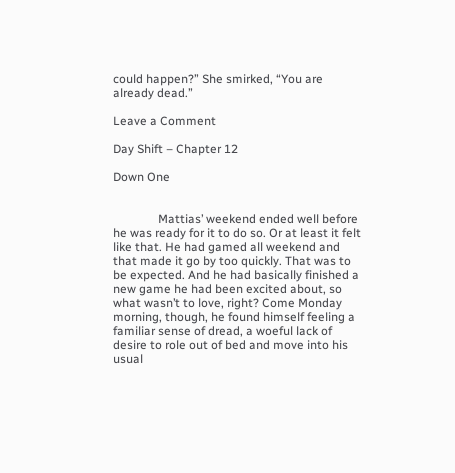could happen?” She smirked, “You are already dead.”

Leave a Comment

Day Shift – Chapter 12

Down One


               Mattias’ weekend ended well before he was ready for it to do so. Or at least it felt like that. He had gamed all weekend and that made it go by too quickly. That was to be expected. And he had basically finished a new game he had been excited about, so what wasn’t to love, right? Come Monday morning, though, he found himself feeling a familiar sense of dread, a woeful lack of desire to role out of bed and move into his usual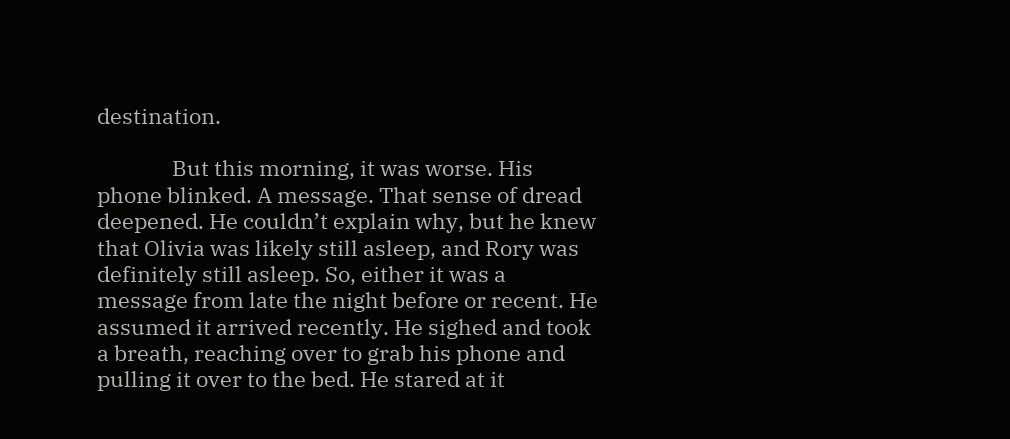destination.

               But this morning, it was worse. His phone blinked. A message. That sense of dread deepened. He couldn’t explain why, but he knew that Olivia was likely still asleep, and Rory was definitely still asleep. So, either it was a message from late the night before or recent. He assumed it arrived recently. He sighed and took a breath, reaching over to grab his phone and pulling it over to the bed. He stared at it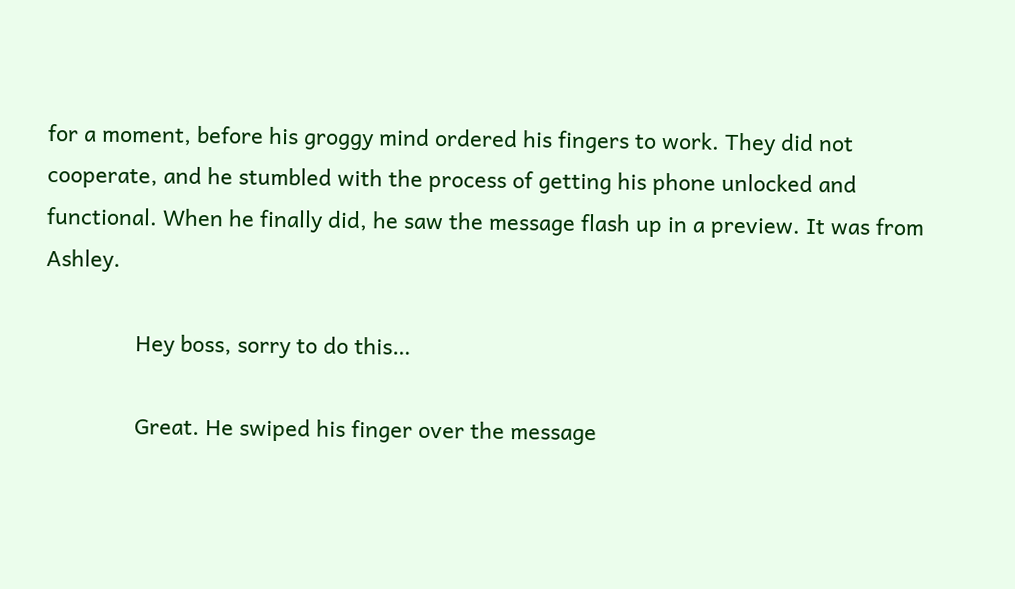for a moment, before his groggy mind ordered his fingers to work. They did not cooperate, and he stumbled with the process of getting his phone unlocked and functional. When he finally did, he saw the message flash up in a preview. It was from Ashley.

               Hey boss, sorry to do this…

               Great. He swiped his finger over the message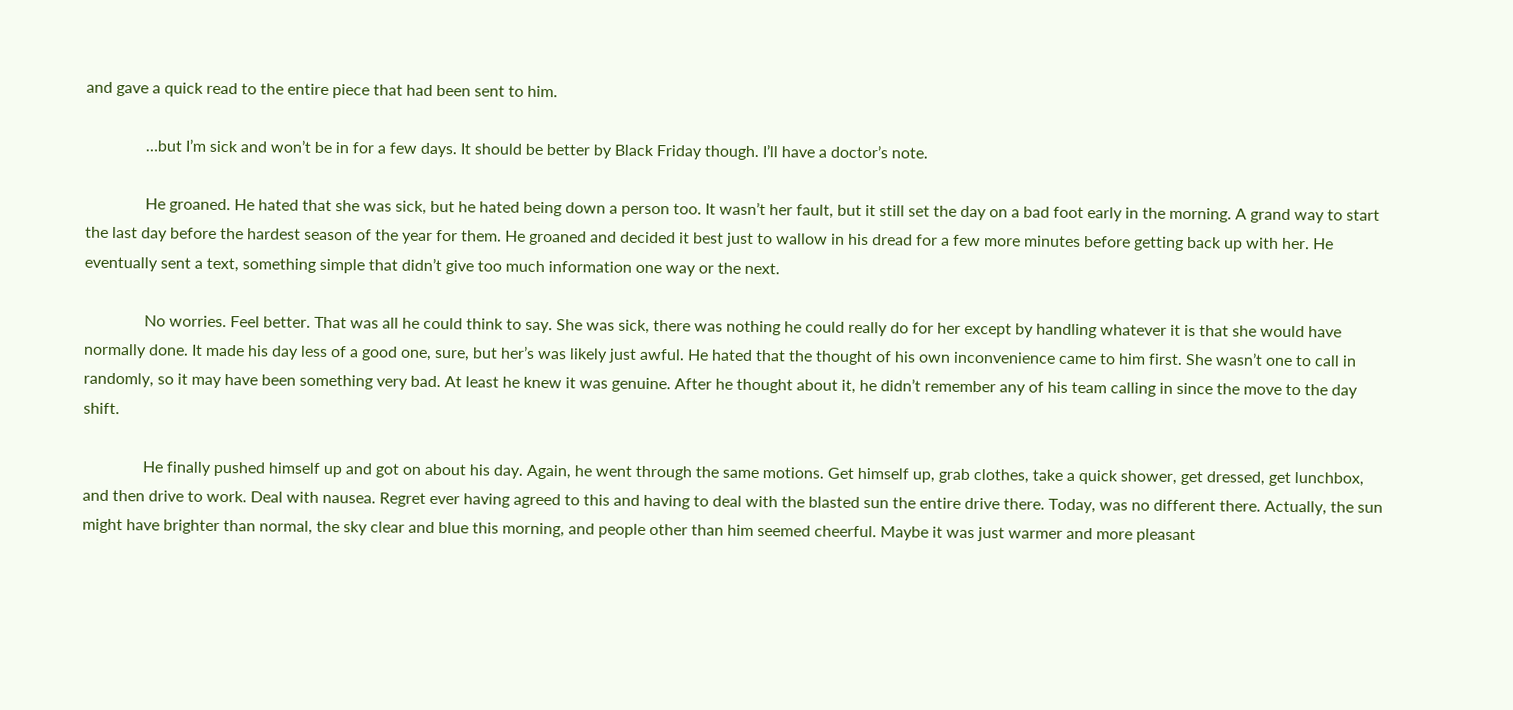and gave a quick read to the entire piece that had been sent to him.

               …but I’m sick and won’t be in for a few days. It should be better by Black Friday though. I’ll have a doctor’s note.

               He groaned. He hated that she was sick, but he hated being down a person too. It wasn’t her fault, but it still set the day on a bad foot early in the morning. A grand way to start the last day before the hardest season of the year for them. He groaned and decided it best just to wallow in his dread for a few more minutes before getting back up with her. He eventually sent a text, something simple that didn’t give too much information one way or the next.

               No worries. Feel better. That was all he could think to say. She was sick, there was nothing he could really do for her except by handling whatever it is that she would have normally done. It made his day less of a good one, sure, but her’s was likely just awful. He hated that the thought of his own inconvenience came to him first. She wasn’t one to call in randomly, so it may have been something very bad. At least he knew it was genuine. After he thought about it, he didn’t remember any of his team calling in since the move to the day shift.

               He finally pushed himself up and got on about his day. Again, he went through the same motions. Get himself up, grab clothes, take a quick shower, get dressed, get lunchbox, and then drive to work. Deal with nausea. Regret ever having agreed to this and having to deal with the blasted sun the entire drive there. Today, was no different there. Actually, the sun might have brighter than normal, the sky clear and blue this morning, and people other than him seemed cheerful. Maybe it was just warmer and more pleasant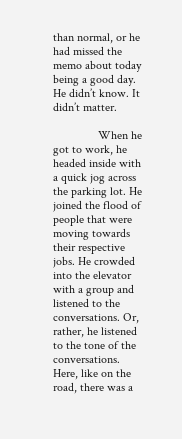than normal, or he had missed the memo about today being a good day. He didn’t know. It didn’t matter.

               When he got to work, he headed inside with a quick jog across the parking lot. He joined the flood of people that were moving towards their respective jobs. He crowded into the elevator with a group and listened to the conversations. Or, rather, he listened to the tone of the conversations. Here, like on the road, there was a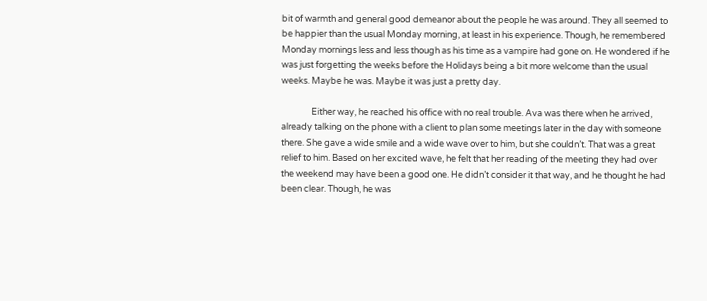bit of warmth and general good demeanor about the people he was around. They all seemed to be happier than the usual Monday morning, at least in his experience. Though, he remembered Monday mornings less and less though as his time as a vampire had gone on. He wondered if he was just forgetting the weeks before the Holidays being a bit more welcome than the usual weeks. Maybe he was. Maybe it was just a pretty day.

               Either way, he reached his office with no real trouble. Ava was there when he arrived, already talking on the phone with a client to plan some meetings later in the day with someone there. She gave a wide smile and a wide wave over to him, but she couldn’t. That was a great relief to him. Based on her excited wave, he felt that her reading of the meeting they had over the weekend may have been a good one. He didn’t consider it that way, and he thought he had been clear. Though, he was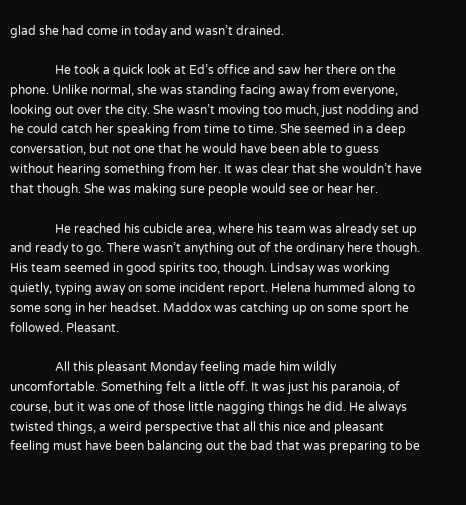glad she had come in today and wasn’t drained.

               He took a quick look at Ed’s office and saw her there on the phone. Unlike normal, she was standing facing away from everyone, looking out over the city. She wasn’t moving too much, just nodding and he could catch her speaking from time to time. She seemed in a deep conversation, but not one that he would have been able to guess without hearing something from her. It was clear that she wouldn’t have that though. She was making sure people would see or hear her.

               He reached his cubicle area, where his team was already set up and ready to go. There wasn’t anything out of the ordinary here though. His team seemed in good spirits too, though. Lindsay was working quietly, typing away on some incident report. Helena hummed along to some song in her headset. Maddox was catching up on some sport he followed. Pleasant.

               All this pleasant Monday feeling made him wildly uncomfortable. Something felt a little off. It was just his paranoia, of course, but it was one of those little nagging things he did. He always twisted things, a weird perspective that all this nice and pleasant feeling must have been balancing out the bad that was preparing to be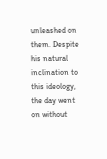unleashed on them. Despite his natural inclination to this ideology, the day went on without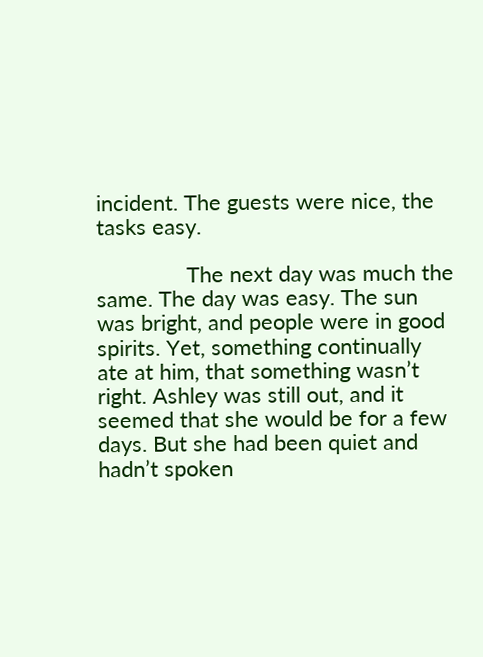incident. The guests were nice, the tasks easy.

               The next day was much the same. The day was easy. The sun was bright, and people were in good spirits. Yet, something continually ate at him, that something wasn’t right. Ashley was still out, and it seemed that she would be for a few days. But she had been quiet and hadn’t spoken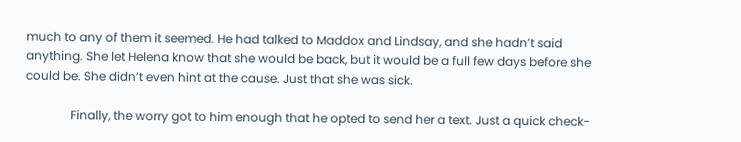much to any of them it seemed. He had talked to Maddox and Lindsay, and she hadn’t said anything. She let Helena know that she would be back, but it would be a full few days before she could be. She didn’t even hint at the cause. Just that she was sick.

               Finally, the worry got to him enough that he opted to send her a text. Just a quick check-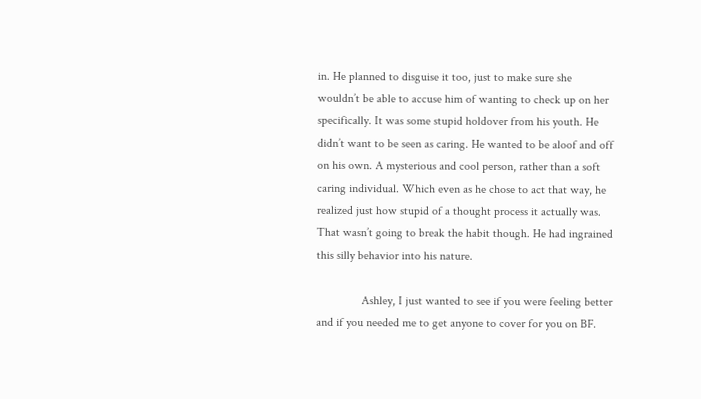in. He planned to disguise it too, just to make sure she wouldn’t be able to accuse him of wanting to check up on her specifically. It was some stupid holdover from his youth. He didn’t want to be seen as caring. He wanted to be aloof and off on his own. A mysterious and cool person, rather than a soft caring individual. Which even as he chose to act that way, he realized just how stupid of a thought process it actually was. That wasn’t going to break the habit though. He had ingrained this silly behavior into his nature.

               Ashley, I just wanted to see if you were feeling better and if you needed me to get anyone to cover for you on BF.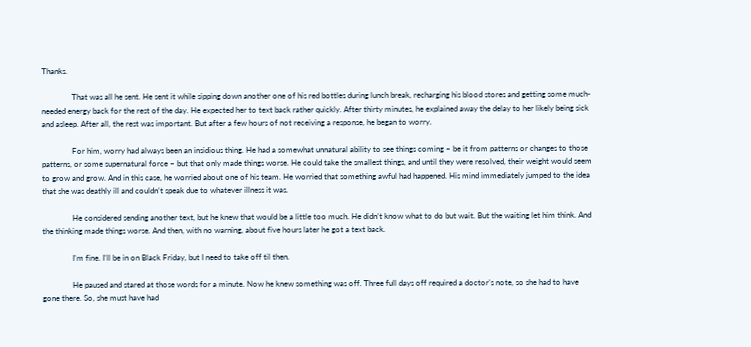Thanks.

               That was all he sent. He sent it while sipping down another one of his red bottles during lunch break, recharging his blood stores and getting some much-needed energy back for the rest of the day. He expected her to text back rather quickly. After thirty minutes, he explained away the delay to her likely being sick and asleep. After all, the rest was important. But after a few hours of not receiving a response, he began to worry.

               For him, worry had always been an insidious thing. He had a somewhat unnatural ability to see things coming – be it from patterns or changes to those patterns, or some supernatural force – but that only made things worse. He could take the smallest things, and until they were resolved, their weight would seem to grow and grow. And in this case, he worried about one of his team. He worried that something awful had happened. His mind immediately jumped to the idea that she was deathly ill and couldn’t speak due to whatever illness it was.

               He considered sending another text, but he knew that would be a little too much. He didn’t know what to do but wait. But the waiting let him think. And the thinking made things worse. And then, with no warning, about five hours later he got a text back.

               I’m fine. I’ll be in on Black Friday, but I need to take off til then.

               He paused and stared at those words for a minute. Now he knew something was off. Three full days off required a doctor’s note, so she had to have gone there. So, she must have had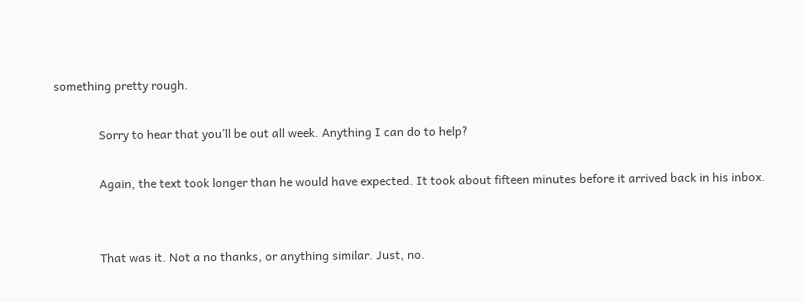something pretty rough.

               Sorry to hear that you’ll be out all week. Anything I can do to help?

               Again, the text took longer than he would have expected. It took about fifteen minutes before it arrived back in his inbox.


               That was it. Not a no thanks, or anything similar. Just, no.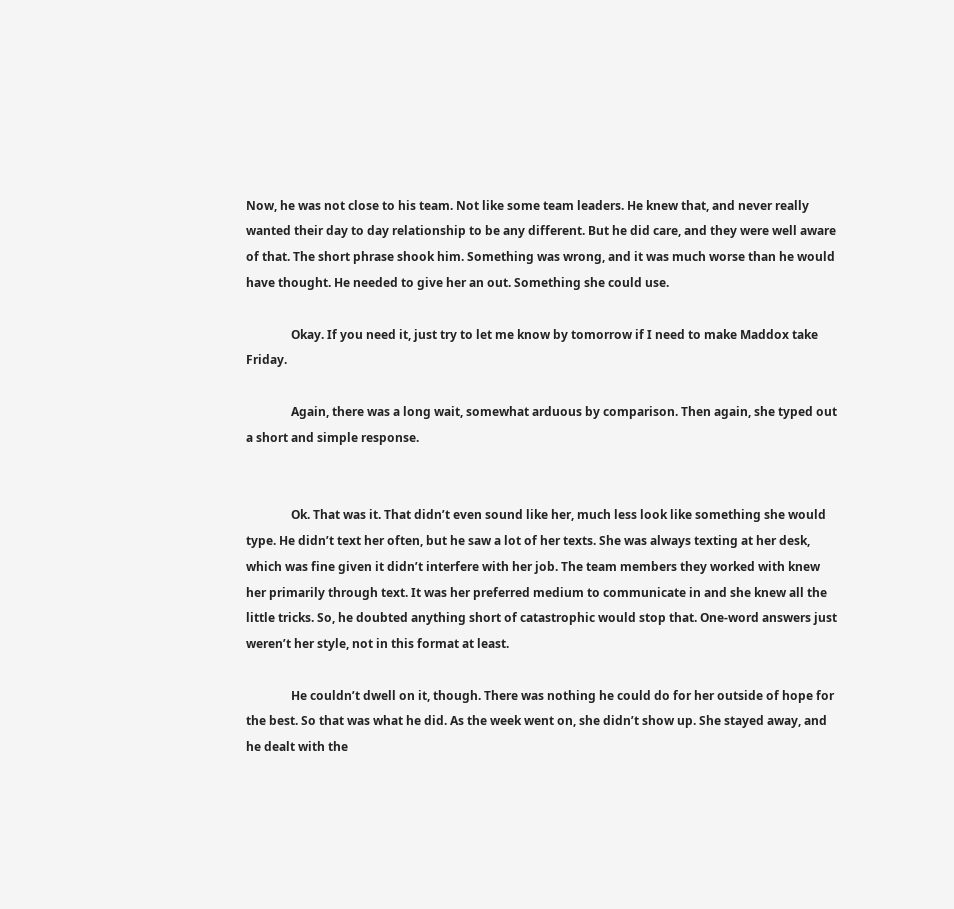Now, he was not close to his team. Not like some team leaders. He knew that, and never really wanted their day to day relationship to be any different. But he did care, and they were well aware of that. The short phrase shook him. Something was wrong, and it was much worse than he would have thought. He needed to give her an out. Something she could use.

               Okay. If you need it, just try to let me know by tomorrow if I need to make Maddox take Friday.

               Again, there was a long wait, somewhat arduous by comparison. Then again, she typed out a short and simple response.


               Ok. That was it. That didn’t even sound like her, much less look like something she would type. He didn’t text her often, but he saw a lot of her texts. She was always texting at her desk, which was fine given it didn’t interfere with her job. The team members they worked with knew her primarily through text. It was her preferred medium to communicate in and she knew all the little tricks. So, he doubted anything short of catastrophic would stop that. One-word answers just weren’t her style, not in this format at least.

               He couldn’t dwell on it, though. There was nothing he could do for her outside of hope for the best. So that was what he did. As the week went on, she didn’t show up. She stayed away, and he dealt with the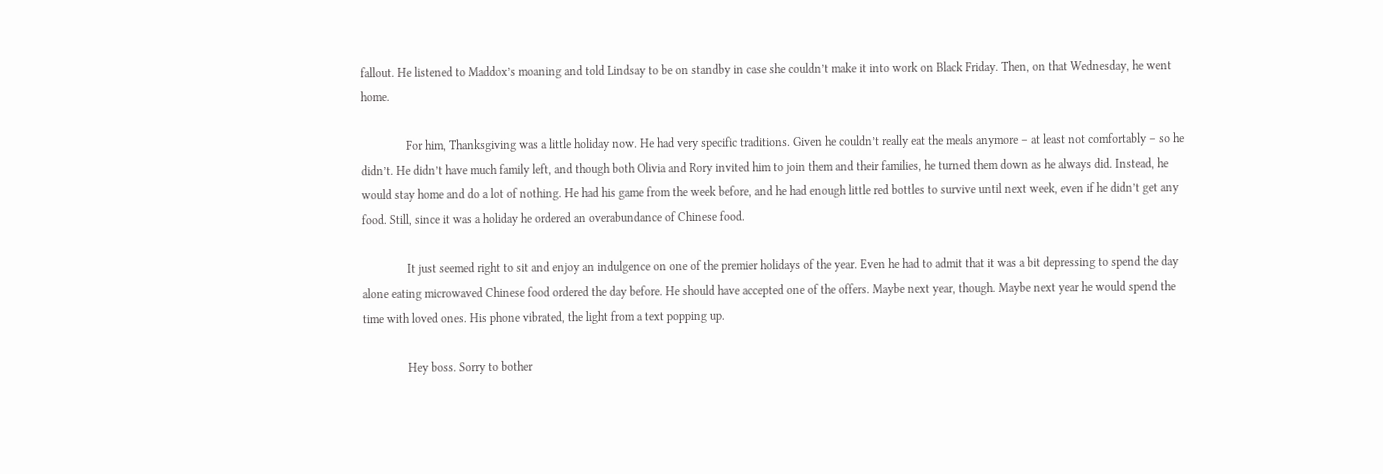fallout. He listened to Maddox’s moaning and told Lindsay to be on standby in case she couldn’t make it into work on Black Friday. Then, on that Wednesday, he went home.

               For him, Thanksgiving was a little holiday now. He had very specific traditions. Given he couldn’t really eat the meals anymore – at least not comfortably – so he didn’t. He didn’t have much family left, and though both Olivia and Rory invited him to join them and their families, he turned them down as he always did. Instead, he would stay home and do a lot of nothing. He had his game from the week before, and he had enough little red bottles to survive until next week, even if he didn’t get any food. Still, since it was a holiday he ordered an overabundance of Chinese food.

               It just seemed right to sit and enjoy an indulgence on one of the premier holidays of the year. Even he had to admit that it was a bit depressing to spend the day alone eating microwaved Chinese food ordered the day before. He should have accepted one of the offers. Maybe next year, though. Maybe next year he would spend the time with loved ones. His phone vibrated, the light from a text popping up.

               Hey boss. Sorry to bother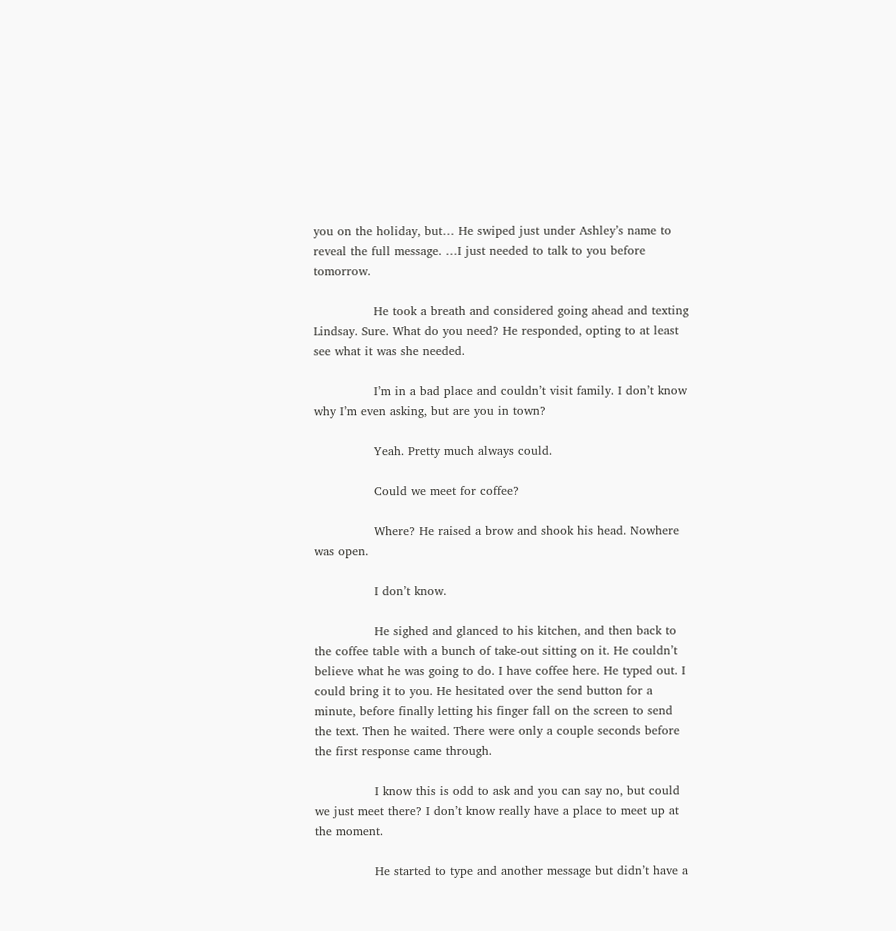you on the holiday, but… He swiped just under Ashley’s name to reveal the full message. …I just needed to talk to you before tomorrow.

               He took a breath and considered going ahead and texting Lindsay. Sure. What do you need? He responded, opting to at least see what it was she needed.

               I’m in a bad place and couldn’t visit family. I don’t know why I’m even asking, but are you in town?

               Yeah. Pretty much always could.

               Could we meet for coffee?

               Where? He raised a brow and shook his head. Nowhere was open.

               I don’t know.

               He sighed and glanced to his kitchen, and then back to the coffee table with a bunch of take-out sitting on it. He couldn’t believe what he was going to do. I have coffee here. He typed out. I could bring it to you. He hesitated over the send button for a minute, before finally letting his finger fall on the screen to send the text. Then he waited. There were only a couple seconds before the first response came through.

               I know this is odd to ask and you can say no, but could we just meet there? I don’t know really have a place to meet up at the moment.

               He started to type and another message but didn’t have a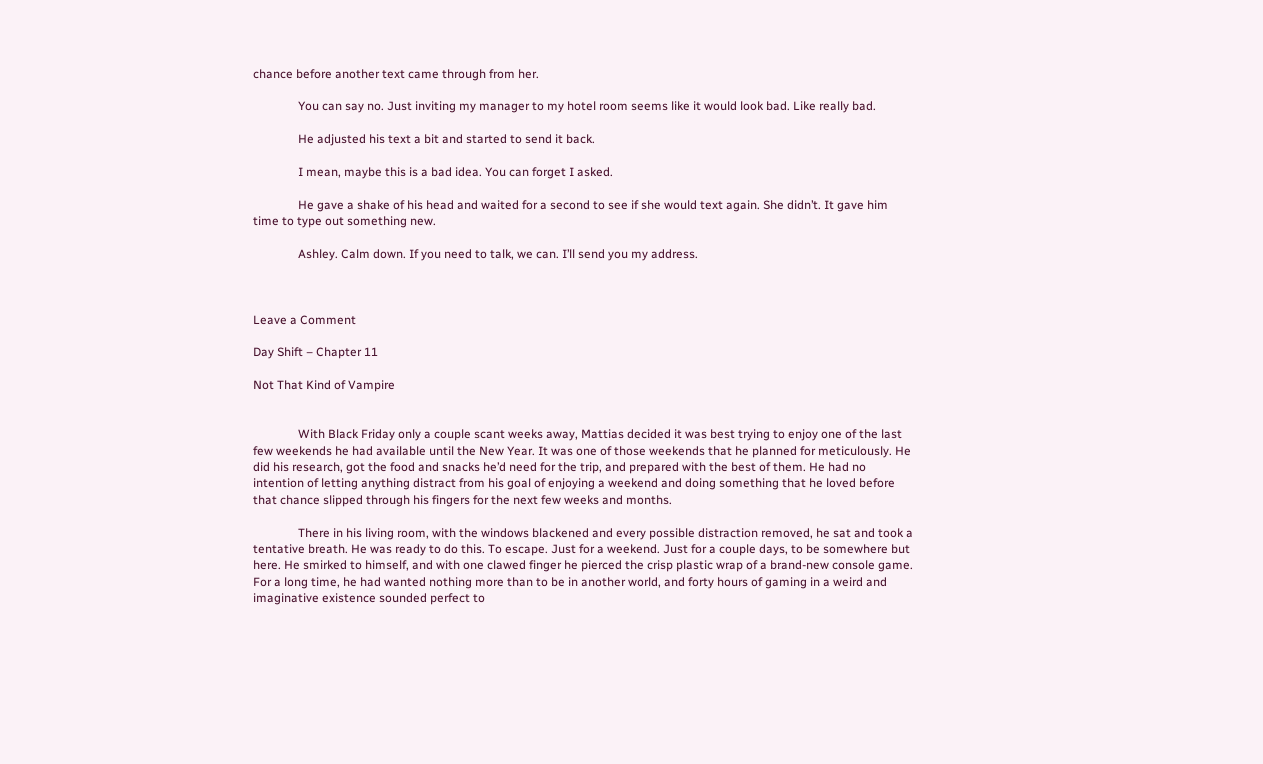chance before another text came through from her.

               You can say no. Just inviting my manager to my hotel room seems like it would look bad. Like really bad.

               He adjusted his text a bit and started to send it back.

               I mean, maybe this is a bad idea. You can forget I asked.

               He gave a shake of his head and waited for a second to see if she would text again. She didn’t. It gave him time to type out something new.

               Ashley. Calm down. If you need to talk, we can. I’ll send you my address.



Leave a Comment

Day Shift – Chapter 11

Not That Kind of Vampire


               With Black Friday only a couple scant weeks away, Mattias decided it was best trying to enjoy one of the last few weekends he had available until the New Year. It was one of those weekends that he planned for meticulously. He did his research, got the food and snacks he’d need for the trip, and prepared with the best of them. He had no intention of letting anything distract from his goal of enjoying a weekend and doing something that he loved before that chance slipped through his fingers for the next few weeks and months.

               There in his living room, with the windows blackened and every possible distraction removed, he sat and took a tentative breath. He was ready to do this. To escape. Just for a weekend. Just for a couple days, to be somewhere but here. He smirked to himself, and with one clawed finger he pierced the crisp plastic wrap of a brand-new console game. For a long time, he had wanted nothing more than to be in another world, and forty hours of gaming in a weird and imaginative existence sounded perfect to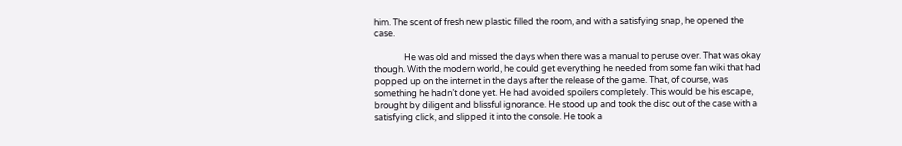him. The scent of fresh new plastic filled the room, and with a satisfying snap, he opened the case.

               He was old and missed the days when there was a manual to peruse over. That was okay though. With the modern world, he could get everything he needed from some fan wiki that had popped up on the internet in the days after the release of the game. That, of course, was something he hadn’t done yet. He had avoided spoilers completely. This would be his escape, brought by diligent and blissful ignorance. He stood up and took the disc out of the case with a satisfying click, and slipped it into the console. He took a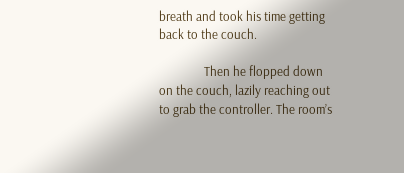breath and took his time getting back to the couch.

               Then he flopped down on the couch, lazily reaching out to grab the controller. The room’s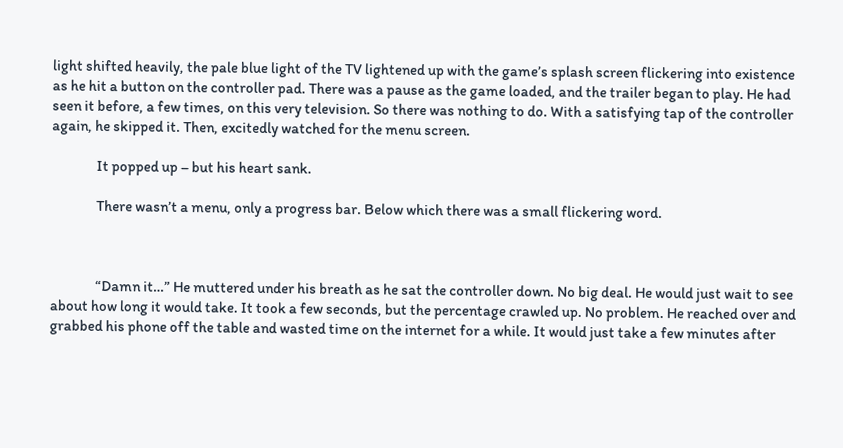light shifted heavily, the pale blue light of the TV lightened up with the game’s splash screen flickering into existence as he hit a button on the controller pad. There was a pause as the game loaded, and the trailer began to play. He had seen it before, a few times, on this very television. So there was nothing to do. With a satisfying tap of the controller again, he skipped it. Then, excitedly watched for the menu screen.

               It popped up – but his heart sank.

               There wasn’t a menu, only a progress bar. Below which there was a small flickering word.



               “Damn it…” He muttered under his breath as he sat the controller down. No big deal. He would just wait to see about how long it would take. It took a few seconds, but the percentage crawled up. No problem. He reached over and grabbed his phone off the table and wasted time on the internet for a while. It would just take a few minutes after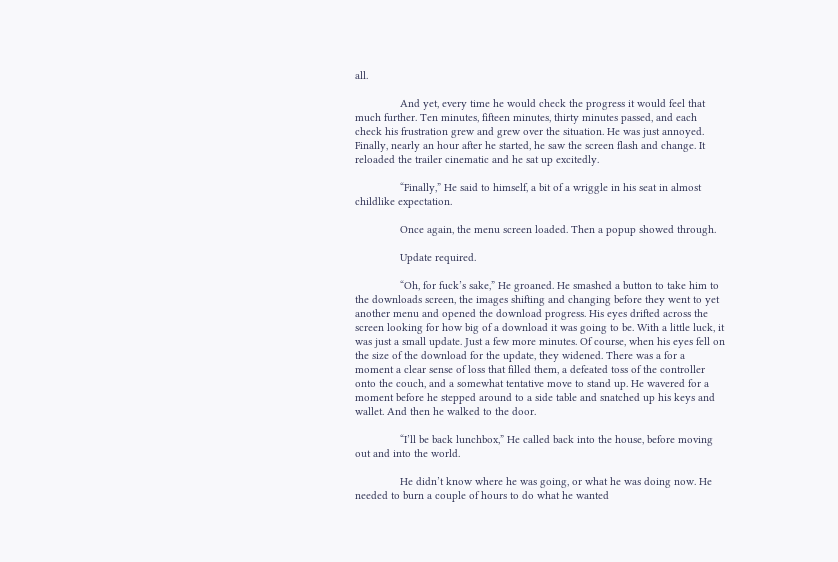all.

               And yet, every time he would check the progress it would feel that much further. Ten minutes, fifteen minutes, thirty minutes passed, and each check his frustration grew and grew over the situation. He was just annoyed. Finally, nearly an hour after he started, he saw the screen flash and change. It reloaded the trailer cinematic and he sat up excitedly.

               “Finally,” He said to himself, a bit of a wriggle in his seat in almost childlike expectation.

               Once again, the menu screen loaded. Then a popup showed through.

               Update required.

               “Oh, for fuck’s sake,” He groaned. He smashed a button to take him to the downloads screen, the images shifting and changing before they went to yet another menu and opened the download progress. His eyes drifted across the screen looking for how big of a download it was going to be. With a little luck, it was just a small update. Just a few more minutes. Of course, when his eyes fell on the size of the download for the update, they widened. There was a for a moment a clear sense of loss that filled them, a defeated toss of the controller onto the couch, and a somewhat tentative move to stand up. He wavered for a moment before he stepped around to a side table and snatched up his keys and wallet. And then he walked to the door.

               “I’ll be back lunchbox,” He called back into the house, before moving out and into the world.

               He didn’t know where he was going, or what he was doing now. He needed to burn a couple of hours to do what he wanted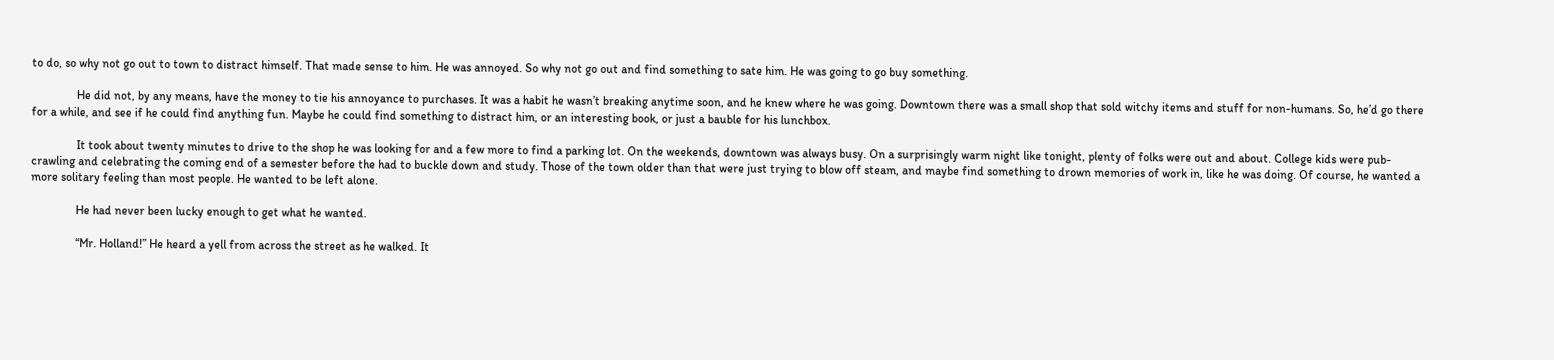to do, so why not go out to town to distract himself. That made sense to him. He was annoyed. So why not go out and find something to sate him. He was going to go buy something.

               He did not, by any means, have the money to tie his annoyance to purchases. It was a habit he wasn’t breaking anytime soon, and he knew where he was going. Downtown there was a small shop that sold witchy items and stuff for non-humans. So, he’d go there for a while, and see if he could find anything fun. Maybe he could find something to distract him, or an interesting book, or just a bauble for his lunchbox.

               It took about twenty minutes to drive to the shop he was looking for and a few more to find a parking lot. On the weekends, downtown was always busy. On a surprisingly warm night like tonight, plenty of folks were out and about. College kids were pub-crawling and celebrating the coming end of a semester before the had to buckle down and study. Those of the town older than that were just trying to blow off steam, and maybe find something to drown memories of work in, like he was doing. Of course, he wanted a more solitary feeling than most people. He wanted to be left alone.

               He had never been lucky enough to get what he wanted.

               “Mr. Holland!” He heard a yell from across the street as he walked. It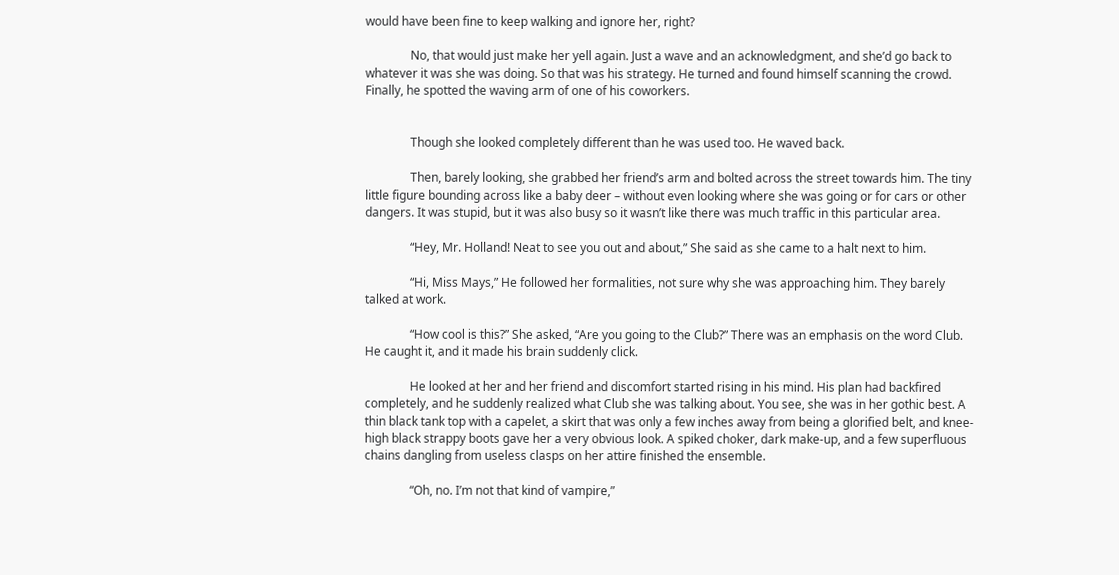would have been fine to keep walking and ignore her, right?

               No, that would just make her yell again. Just a wave and an acknowledgment, and she’d go back to whatever it was she was doing. So that was his strategy. He turned and found himself scanning the crowd. Finally, he spotted the waving arm of one of his coworkers.


               Though she looked completely different than he was used too. He waved back.

               Then, barely looking, she grabbed her friend’s arm and bolted across the street towards him. The tiny little figure bounding across like a baby deer – without even looking where she was going or for cars or other dangers. It was stupid, but it was also busy so it wasn’t like there was much traffic in this particular area.

               “Hey, Mr. Holland! Neat to see you out and about,” She said as she came to a halt next to him.

               “Hi, Miss Mays,” He followed her formalities, not sure why she was approaching him. They barely talked at work.

               “How cool is this?” She asked, “Are you going to the Club?” There was an emphasis on the word Club. He caught it, and it made his brain suddenly click.

               He looked at her and her friend and discomfort started rising in his mind. His plan had backfired completely, and he suddenly realized what Club she was talking about. You see, she was in her gothic best. A thin black tank top with a capelet, a skirt that was only a few inches away from being a glorified belt, and knee-high black strappy boots gave her a very obvious look. A spiked choker, dark make-up, and a few superfluous chains dangling from useless clasps on her attire finished the ensemble.

               “Oh, no. I’m not that kind of vampire,”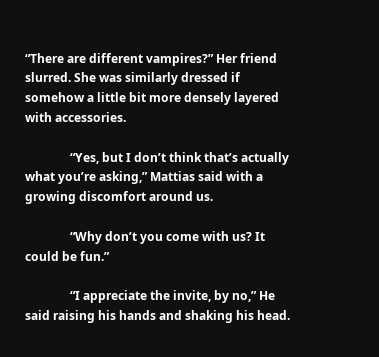“There are different vampires?” Her friend slurred. She was similarly dressed if somehow a little bit more densely layered with accessories.

               “Yes, but I don’t think that’s actually what you’re asking,” Mattias said with a growing discomfort around us.

               “Why don’t you come with us? It could be fun.”

               “I appreciate the invite, by no,” He said raising his hands and shaking his head.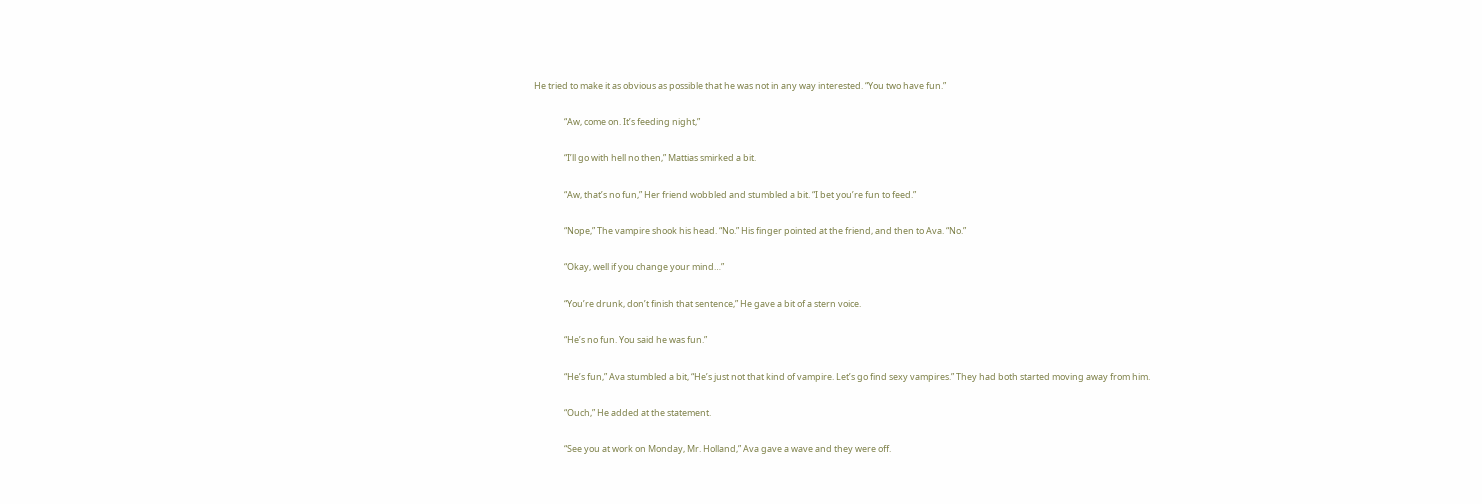He tried to make it as obvious as possible that he was not in any way interested. “You two have fun.”

               “Aw, come on. It’s feeding night,”

               “I’ll go with hell no then,” Mattias smirked a bit.

               “Aw, that’s no fun,” Her friend wobbled and stumbled a bit. “I bet you’re fun to feed.”

               “Nope,” The vampire shook his head. “No.” His finger pointed at the friend, and then to Ava. “No.”

               “Okay, well if you change your mind…”

               “You’re drunk, don’t finish that sentence,” He gave a bit of a stern voice.

               “He’s no fun. You said he was fun.”

               “He’s fun,” Ava stumbled a bit, “He’s just not that kind of vampire. Let’s go find sexy vampires.” They had both started moving away from him.

               “Ouch,” He added at the statement.

               “See you at work on Monday, Mr. Holland,” Ava gave a wave and they were off.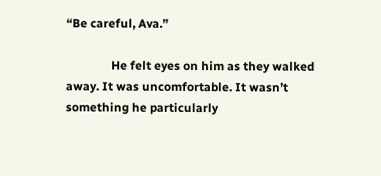“Be careful, Ava.”

               He felt eyes on him as they walked away. It was uncomfortable. It wasn’t something he particularly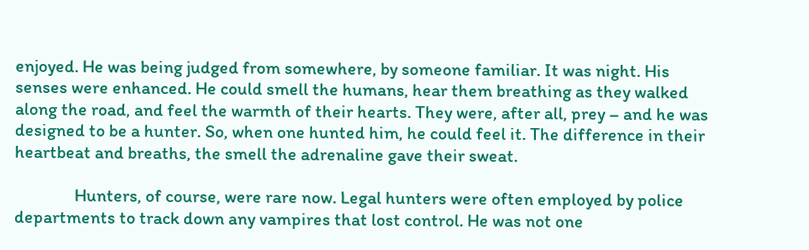enjoyed. He was being judged from somewhere, by someone familiar. It was night. His senses were enhanced. He could smell the humans, hear them breathing as they walked along the road, and feel the warmth of their hearts. They were, after all, prey – and he was designed to be a hunter. So, when one hunted him, he could feel it. The difference in their heartbeat and breaths, the smell the adrenaline gave their sweat.

               Hunters, of course, were rare now. Legal hunters were often employed by police departments to track down any vampires that lost control. He was not one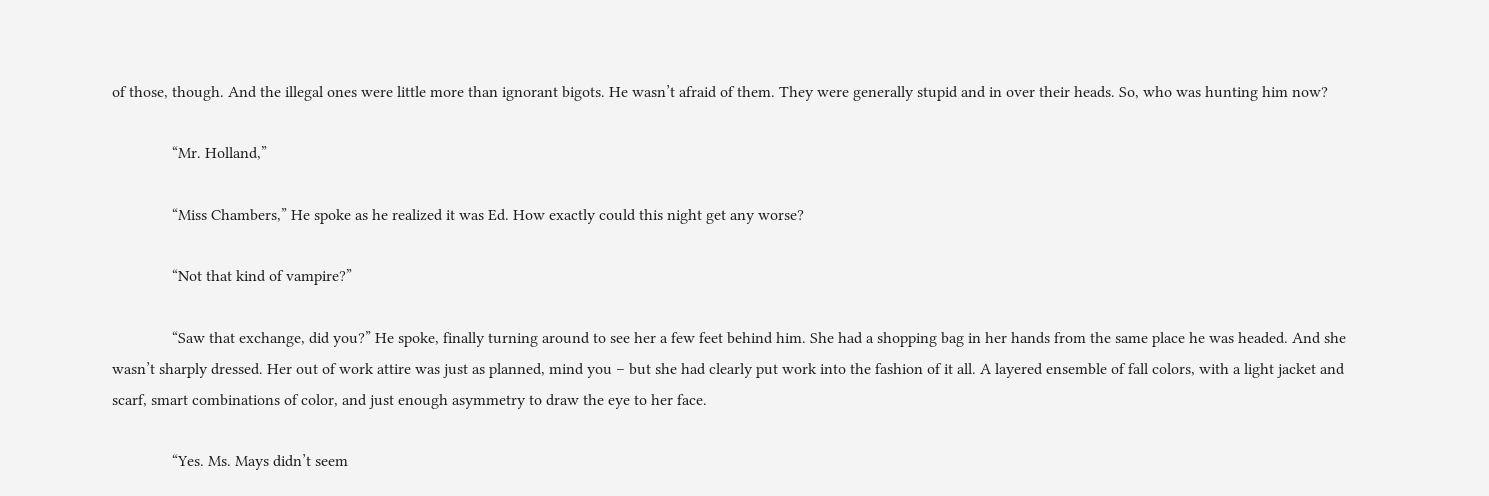of those, though. And the illegal ones were little more than ignorant bigots. He wasn’t afraid of them. They were generally stupid and in over their heads. So, who was hunting him now?

               “Mr. Holland,”

               “Miss Chambers,” He spoke as he realized it was Ed. How exactly could this night get any worse?

               “Not that kind of vampire?”

               “Saw that exchange, did you?” He spoke, finally turning around to see her a few feet behind him. She had a shopping bag in her hands from the same place he was headed. And she wasn’t sharply dressed. Her out of work attire was just as planned, mind you – but she had clearly put work into the fashion of it all. A layered ensemble of fall colors, with a light jacket and scarf, smart combinations of color, and just enough asymmetry to draw the eye to her face.

               “Yes. Ms. Mays didn’t seem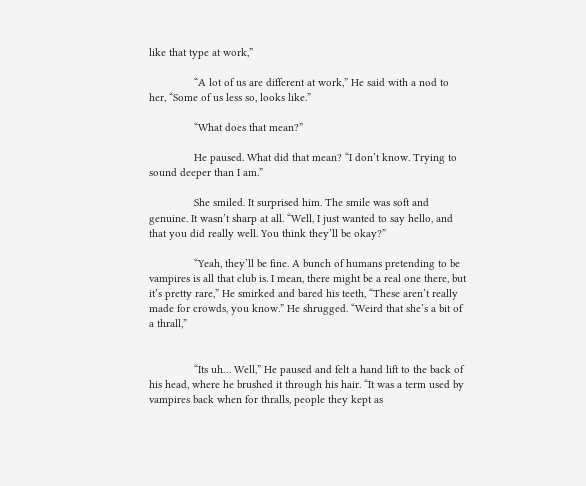like that type at work,”

               “A lot of us are different at work,” He said with a nod to her, “Some of us less so, looks like.”

               “What does that mean?”

               He paused. What did that mean? “I don’t know. Trying to sound deeper than I am.”

               She smiled. It surprised him. The smile was soft and genuine. It wasn’t sharp at all. “Well, I just wanted to say hello, and that you did really well. You think they’ll be okay?”

               “Yeah, they’ll be fine. A bunch of humans pretending to be vampires is all that club is. I mean, there might be a real one there, but it’s pretty rare,” He smirked and bared his teeth, “These aren’t really made for crowds, you know.” He shrugged. “Weird that she’s a bit of a thrall,”


               “Its uh… Well,” He paused and felt a hand lift to the back of his head, where he brushed it through his hair. “It was a term used by vampires back when for thralls, people they kept as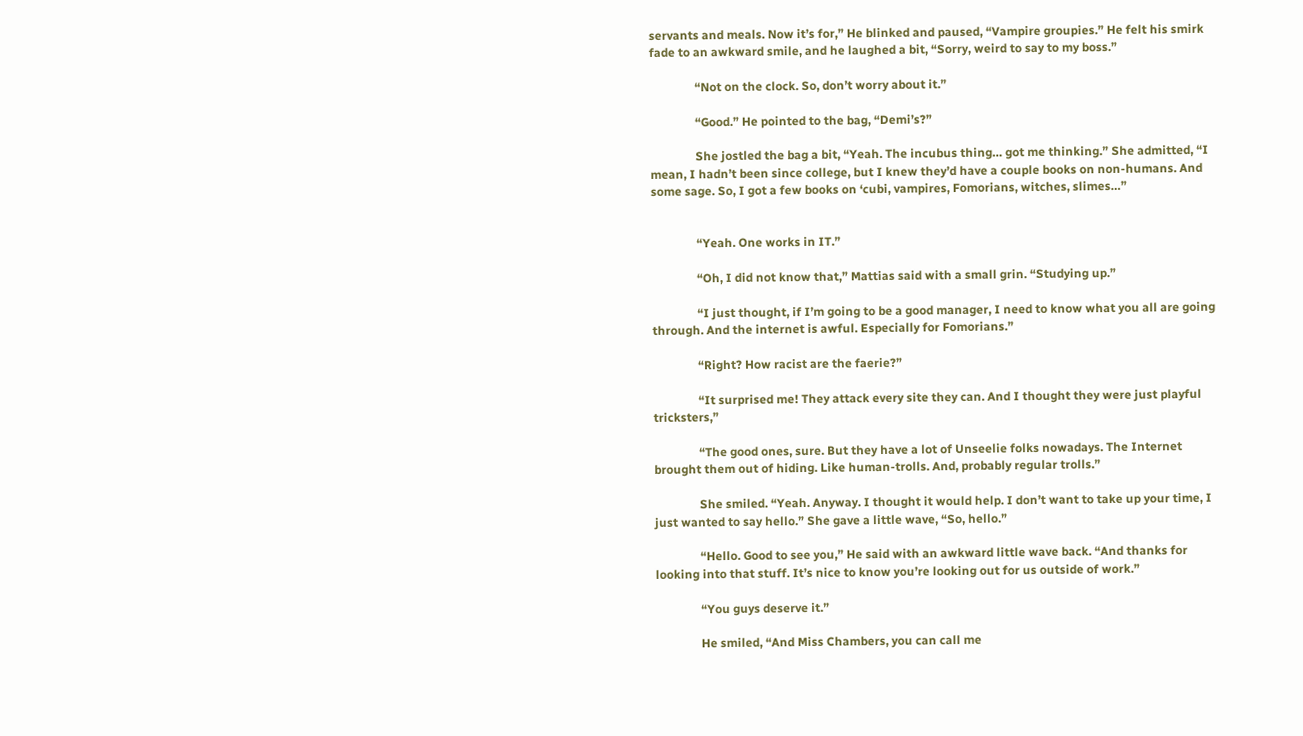servants and meals. Now it’s for,” He blinked and paused, “Vampire groupies.” He felt his smirk fade to an awkward smile, and he laughed a bit, “Sorry, weird to say to my boss.”

               “Not on the clock. So, don’t worry about it.”

               “Good.” He pointed to the bag, “Demi’s?”

               She jostled the bag a bit, “Yeah. The incubus thing… got me thinking.” She admitted, “I mean, I hadn’t been since college, but I knew they’d have a couple books on non-humans. And some sage. So, I got a few books on ‘cubi, vampires, Fomorians, witches, slimes…”


               “Yeah. One works in IT.”

               “Oh, I did not know that,” Mattias said with a small grin. “Studying up.”

               “I just thought, if I’m going to be a good manager, I need to know what you all are going through. And the internet is awful. Especially for Fomorians.”

               “Right? How racist are the faerie?”

               “It surprised me! They attack every site they can. And I thought they were just playful tricksters,”

               “The good ones, sure. But they have a lot of Unseelie folks nowadays. The Internet brought them out of hiding. Like human-trolls. And, probably regular trolls.”

               She smiled. “Yeah. Anyway. I thought it would help. I don’t want to take up your time, I just wanted to say hello.” She gave a little wave, “So, hello.”

               “Hello. Good to see you,” He said with an awkward little wave back. “And thanks for looking into that stuff. It’s nice to know you’re looking out for us outside of work.”

               “You guys deserve it.”

               He smiled, “And Miss Chambers, you can call me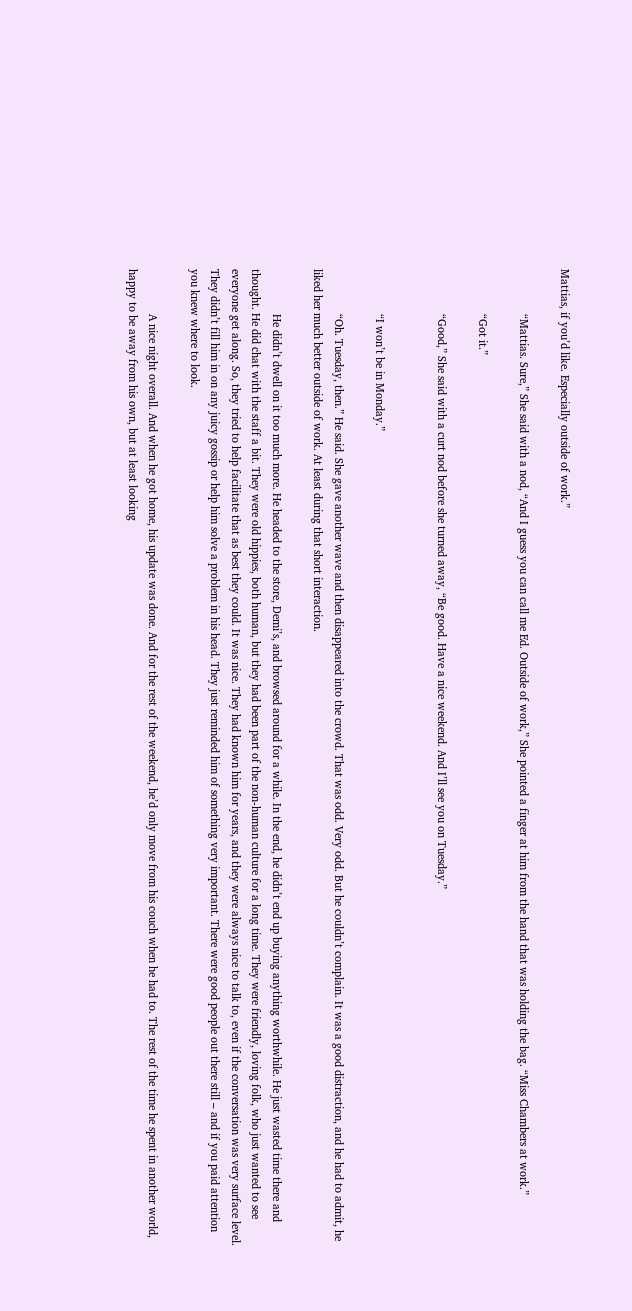Mattias, if you’d like. Especially outside of work.”

               “Mattias. Sure,” She said with a nod, “And I guess you can call me Ed. Outside of work,” She pointed a finger at him from the hand that was holding the bag. “Miss Chambers at work.”

               “Got it.”

               “Good,” She said with a curt nod before she turned away, “Be good. Have a nice weekend. And I’ll see you on Tuesday.”


               “I won’t be in Monday.”

               “Oh. Tuesday, then.” He said. She gave another wave and then disappeared into the crowd. That was odd. Very odd. But he couldn’t complain. It was a good distraction, and he had to admit, he liked her much better outside of work. At least during that short interaction.

               He didn’t dwell on it too much more. He headed to the store, Demi’s, and browsed around for a while. In the end, he didn’t end up buying anything worthwhile. He just wasted time there and thought. He did chat with the staff a bit. They were old hippies, both human, but they had been part of the non-human culture for a long time. They were friendly, loving folk, who just wanted to see everyone get along. So, they tried to help facilitate that as best they could. It was nice. They had known him for years, and they were always nice to talk to, even if the conversation was very surface level. They didn’t fill him in on any juicy gossip or help him solve a problem in his head. They just reminded him of something very important. There were good people out there still – and if you paid attention you knew where to look.

               A nice night overall. And when he got home, his update was done. And for the rest of the weekend, he’d only move from his couch when he had to. The rest of the time he spent in another world, happy to be away from his own, but at least looking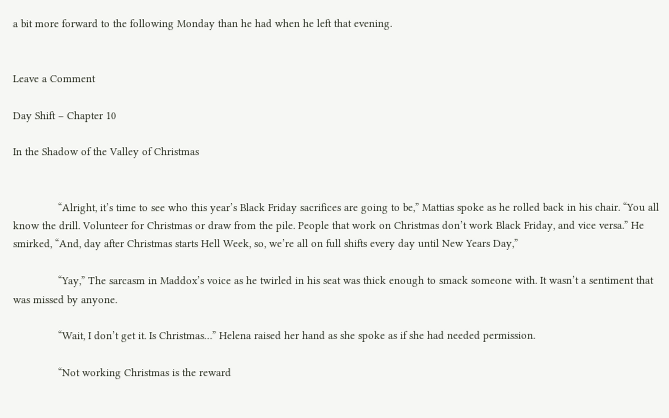a bit more forward to the following Monday than he had when he left that evening.


Leave a Comment

Day Shift – Chapter 10

In the Shadow of the Valley of Christmas


               “Alright, it’s time to see who this year’s Black Friday sacrifices are going to be,” Mattias spoke as he rolled back in his chair. “You all know the drill. Volunteer for Christmas or draw from the pile. People that work on Christmas don’t work Black Friday, and vice versa.” He smirked, “And, day after Christmas starts Hell Week, so, we’re all on full shifts every day until New Years Day,”

               “Yay,” The sarcasm in Maddox’s voice as he twirled in his seat was thick enough to smack someone with. It wasn’t a sentiment that was missed by anyone.

               “Wait, I don’t get it. Is Christmas…” Helena raised her hand as she spoke as if she had needed permission.

               “Not working Christmas is the reward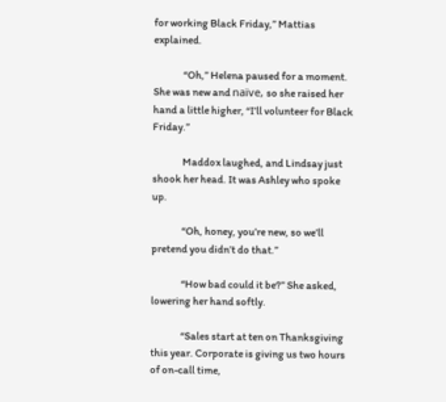for working Black Friday,” Mattias explained.

               “Oh,” Helena paused for a moment. She was new and naïve, so she raised her hand a little higher, “I’ll volunteer for Black Friday.”

               Maddox laughed, and Lindsay just shook her head. It was Ashley who spoke up.

               “Oh, honey, you’re new, so we’ll pretend you didn’t do that.”

               “How bad could it be?” She asked, lowering her hand softly.

               “Sales start at ten on Thanksgiving this year. Corporate is giving us two hours of on-call time,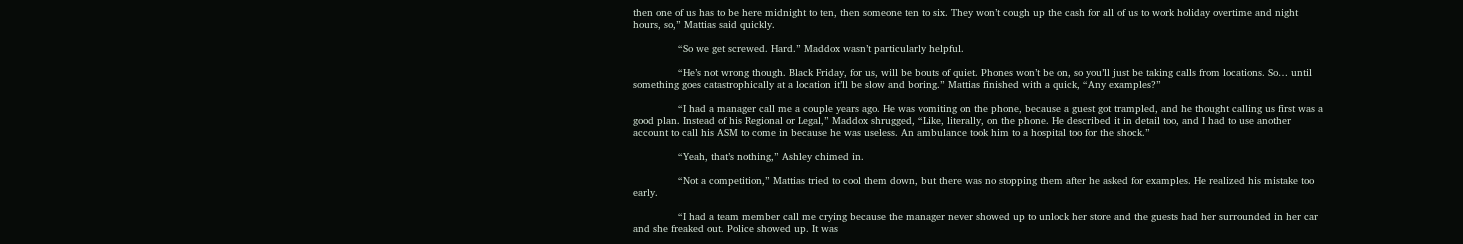then one of us has to be here midnight to ten, then someone ten to six. They won’t cough up the cash for all of us to work holiday overtime and night hours, so,” Mattias said quickly.

               “So we get screwed. Hard.” Maddox wasn’t particularly helpful.

               “He’s not wrong though. Black Friday, for us, will be bouts of quiet. Phones won’t be on, so you’ll just be taking calls from locations. So… until something goes catastrophically at a location it’ll be slow and boring.” Mattias finished with a quick, “Any examples?”

               “I had a manager call me a couple years ago. He was vomiting on the phone, because a guest got trampled, and he thought calling us first was a good plan. Instead of his Regional or Legal,” Maddox shrugged, “Like, literally, on the phone. He described it in detail too, and I had to use another account to call his ASM to come in because he was useless. An ambulance took him to a hospital too for the shock.”

               “Yeah, that’s nothing,” Ashley chimed in.

               “Not a competition,” Mattias tried to cool them down, but there was no stopping them after he asked for examples. He realized his mistake too early.

               “I had a team member call me crying because the manager never showed up to unlock her store and the guests had her surrounded in her car and she freaked out. Police showed up. It was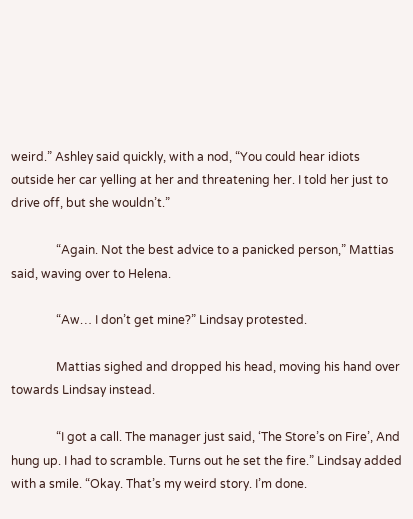weird.” Ashley said quickly, with a nod, “You could hear idiots outside her car yelling at her and threatening her. I told her just to drive off, but she wouldn’t.”

               “Again. Not the best advice to a panicked person,” Mattias said, waving over to Helena.

               “Aw… I don’t get mine?” Lindsay protested.

               Mattias sighed and dropped his head, moving his hand over towards Lindsay instead.

               “I got a call. The manager just said, ‘The Store’s on Fire’, And hung up. I had to scramble. Turns out he set the fire.” Lindsay added with a smile. “Okay. That’s my weird story. I’m done.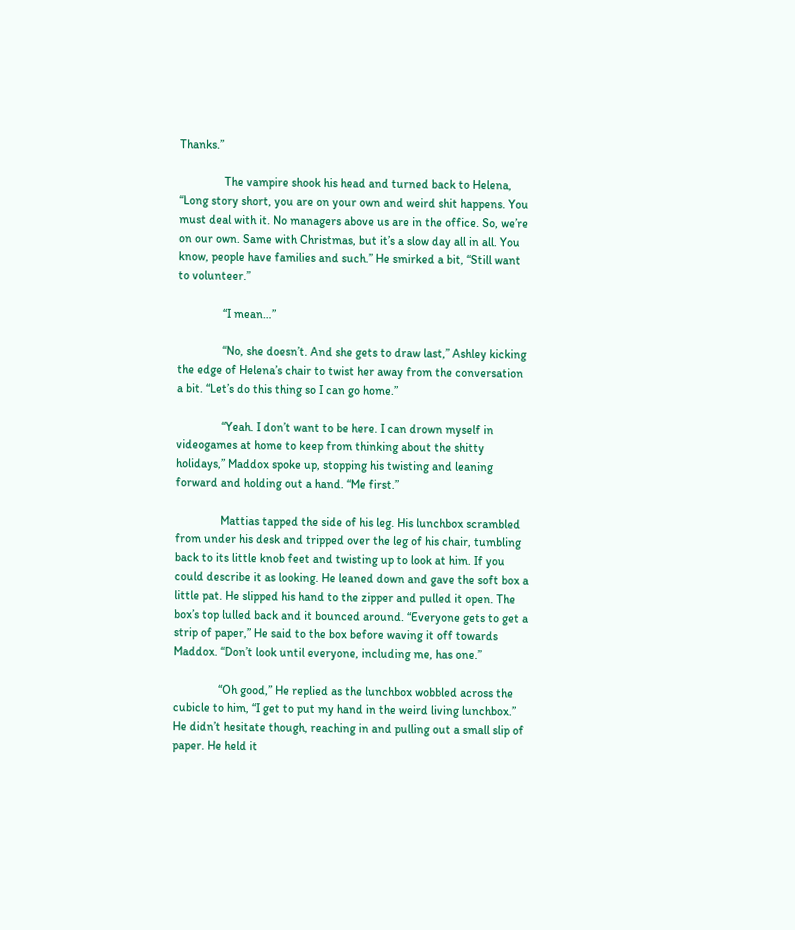Thanks.”

               The vampire shook his head and turned back to Helena, “Long story short, you are on your own and weird shit happens. You must deal with it. No managers above us are in the office. So, we’re on our own. Same with Christmas, but it’s a slow day all in all. You know, people have families and such.” He smirked a bit, “Still want to volunteer.”

               “I mean…”

               “No, she doesn’t. And she gets to draw last,” Ashley kicking the edge of Helena’s chair to twist her away from the conversation a bit. “Let’s do this thing so I can go home.”

               “Yeah. I don’t want to be here. I can drown myself in videogames at home to keep from thinking about the shitty holidays,” Maddox spoke up, stopping his twisting and leaning forward and holding out a hand. “Me first.”

               Mattias tapped the side of his leg. His lunchbox scrambled from under his desk and tripped over the leg of his chair, tumbling back to its little knob feet and twisting up to look at him. If you could describe it as looking. He leaned down and gave the soft box a little pat. He slipped his hand to the zipper and pulled it open. The box’s top lulled back and it bounced around. “Everyone gets to get a strip of paper,” He said to the box before waving it off towards Maddox. “Don’t look until everyone, including me, has one.”

               “Oh good,” He replied as the lunchbox wobbled across the cubicle to him, “I get to put my hand in the weird living lunchbox.” He didn’t hesitate though, reaching in and pulling out a small slip of paper. He held it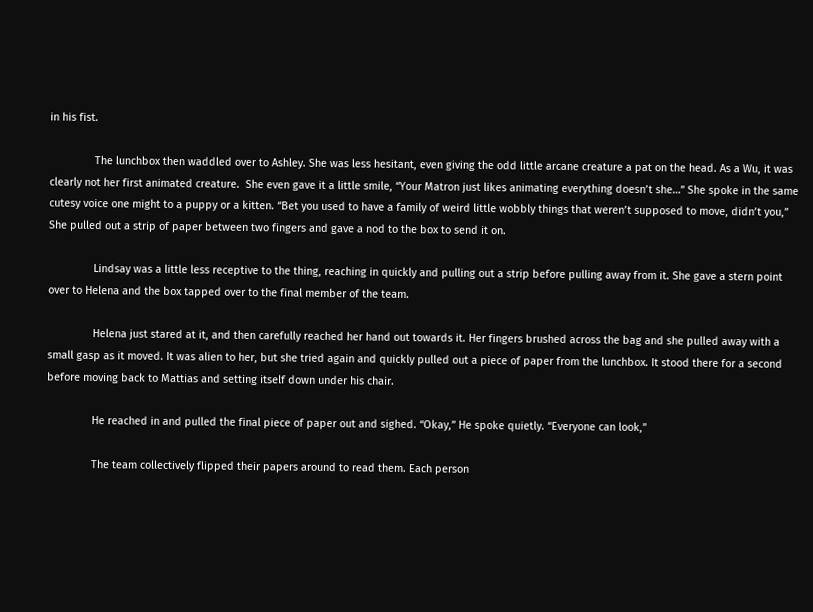in his fist.

               The lunchbox then waddled over to Ashley. She was less hesitant, even giving the odd little arcane creature a pat on the head. As a Wu, it was clearly not her first animated creature.  She even gave it a little smile, “Your Matron just likes animating everything doesn’t she…” She spoke in the same cutesy voice one might to a puppy or a kitten. “Bet you used to have a family of weird little wobbly things that weren’t supposed to move, didn’t you,” She pulled out a strip of paper between two fingers and gave a nod to the box to send it on.

               Lindsay was a little less receptive to the thing, reaching in quickly and pulling out a strip before pulling away from it. She gave a stern point over to Helena and the box tapped over to the final member of the team.

               Helena just stared at it, and then carefully reached her hand out towards it. Her fingers brushed across the bag and she pulled away with a small gasp as it moved. It was alien to her, but she tried again and quickly pulled out a piece of paper from the lunchbox. It stood there for a second before moving back to Mattias and setting itself down under his chair.

               He reached in and pulled the final piece of paper out and sighed. “Okay,” He spoke quietly. “Everyone can look,”

               The team collectively flipped their papers around to read them. Each person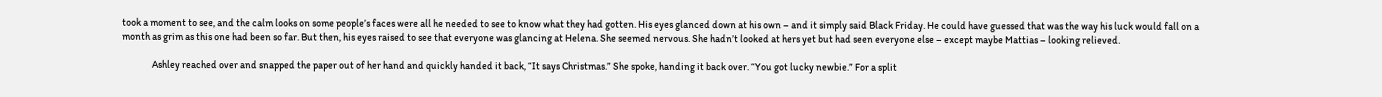took a moment to see, and the calm looks on some people’s faces were all he needed to see to know what they had gotten. His eyes glanced down at his own – and it simply said Black Friday. He could have guessed that was the way his luck would fall on a month as grim as this one had been so far. But then, his eyes raised to see that everyone was glancing at Helena. She seemed nervous. She hadn’t looked at hers yet but had seen everyone else – except maybe Mattias – looking relieved.

               Ashley reached over and snapped the paper out of her hand and quickly handed it back, “It says Christmas.” She spoke, handing it back over. “You got lucky newbie.” For a split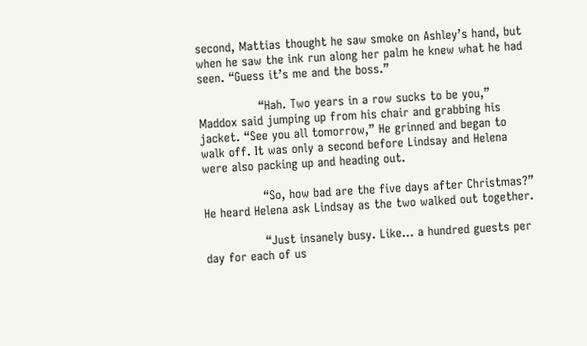second, Mattias thought he saw smoke on Ashley’s hand, but when he saw the ink run along her palm he knew what he had seen. “Guess it’s me and the boss.”

               “Hah. Two years in a row sucks to be you,” Maddox said jumping up from his chair and grabbing his jacket. “See you all tomorrow,” He grinned and began to walk off. It was only a second before Lindsay and Helena were also packing up and heading out.

               “So, how bad are the five days after Christmas?” He heard Helena ask Lindsay as the two walked out together.

               “Just insanely busy. Like… a hundred guests per day for each of us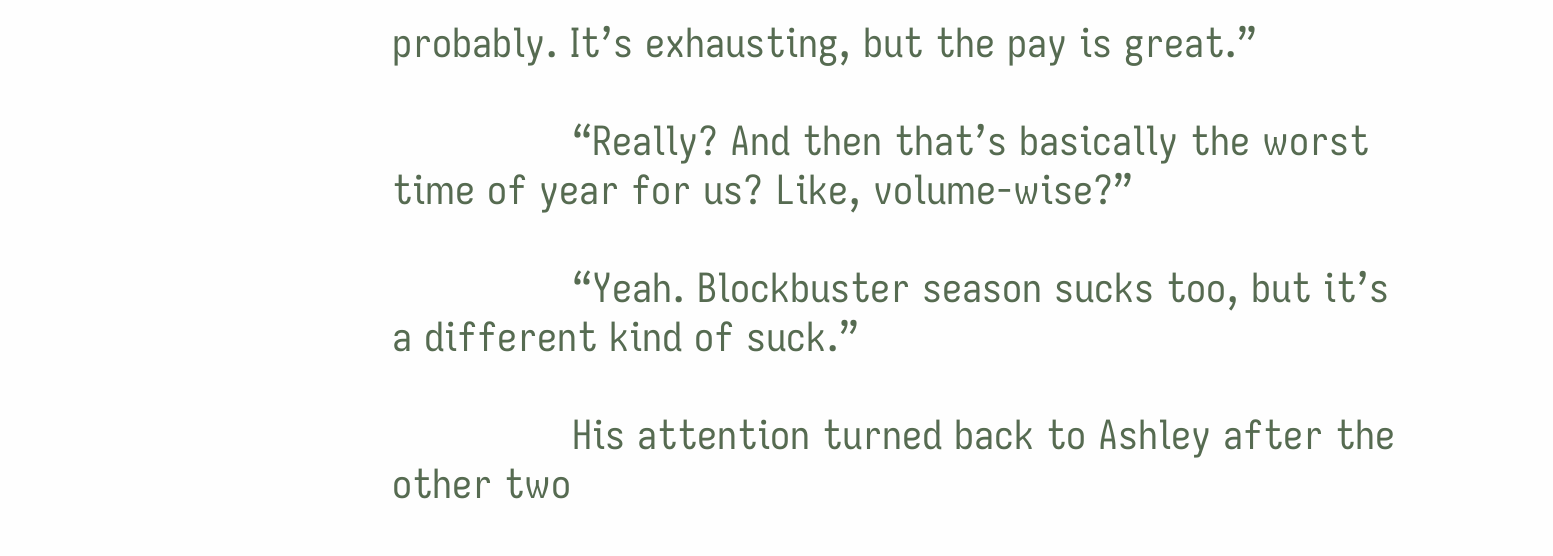probably. It’s exhausting, but the pay is great.”

               “Really? And then that’s basically the worst time of year for us? Like, volume-wise?”

               “Yeah. Blockbuster season sucks too, but it’s a different kind of suck.”

               His attention turned back to Ashley after the other two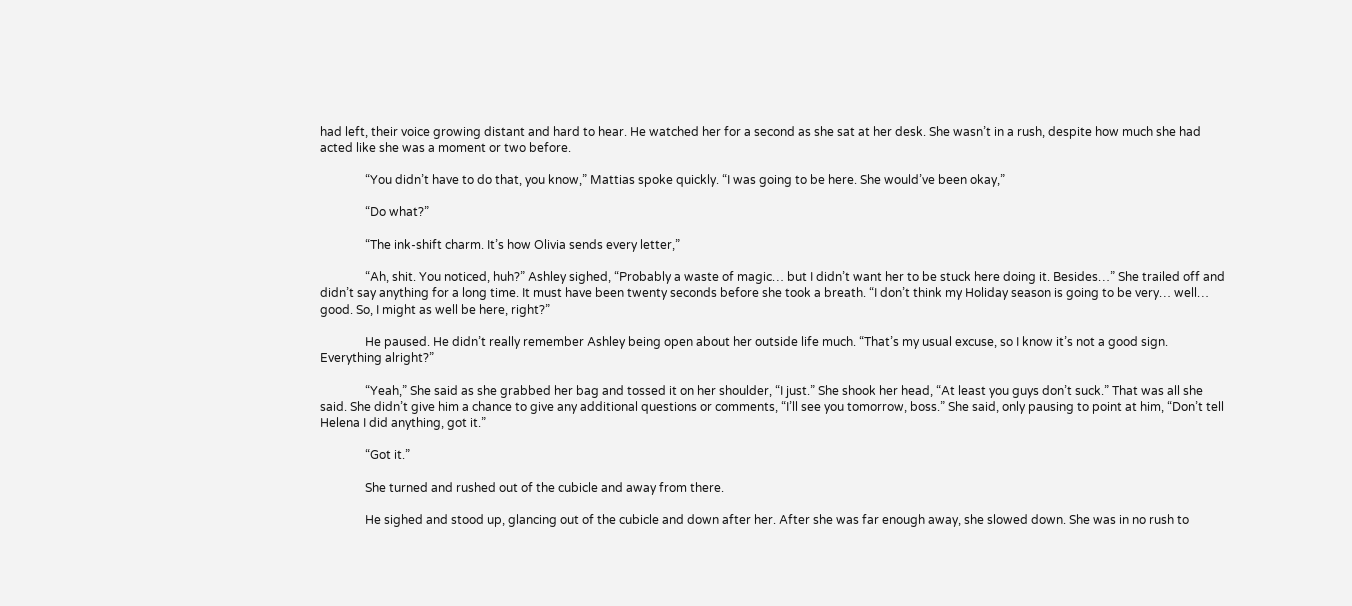had left, their voice growing distant and hard to hear. He watched her for a second as she sat at her desk. She wasn’t in a rush, despite how much she had acted like she was a moment or two before.

               “You didn’t have to do that, you know,” Mattias spoke quickly. “I was going to be here. She would’ve been okay,”

               “Do what?”

               “The ink-shift charm. It’s how Olivia sends every letter,”

               “Ah, shit. You noticed, huh?” Ashley sighed, “Probably a waste of magic… but I didn’t want her to be stuck here doing it. Besides…” She trailed off and didn’t say anything for a long time. It must have been twenty seconds before she took a breath. “I don’t think my Holiday season is going to be very… well… good. So, I might as well be here, right?”

               He paused. He didn’t really remember Ashley being open about her outside life much. “That’s my usual excuse, so I know it’s not a good sign. Everything alright?”

               “Yeah,” She said as she grabbed her bag and tossed it on her shoulder, “I just.” She shook her head, “At least you guys don’t suck.” That was all she said. She didn’t give him a chance to give any additional questions or comments, “I’ll see you tomorrow, boss.” She said, only pausing to point at him, “Don’t tell Helena I did anything, got it.”

               “Got it.”

               She turned and rushed out of the cubicle and away from there.

               He sighed and stood up, glancing out of the cubicle and down after her. After she was far enough away, she slowed down. She was in no rush to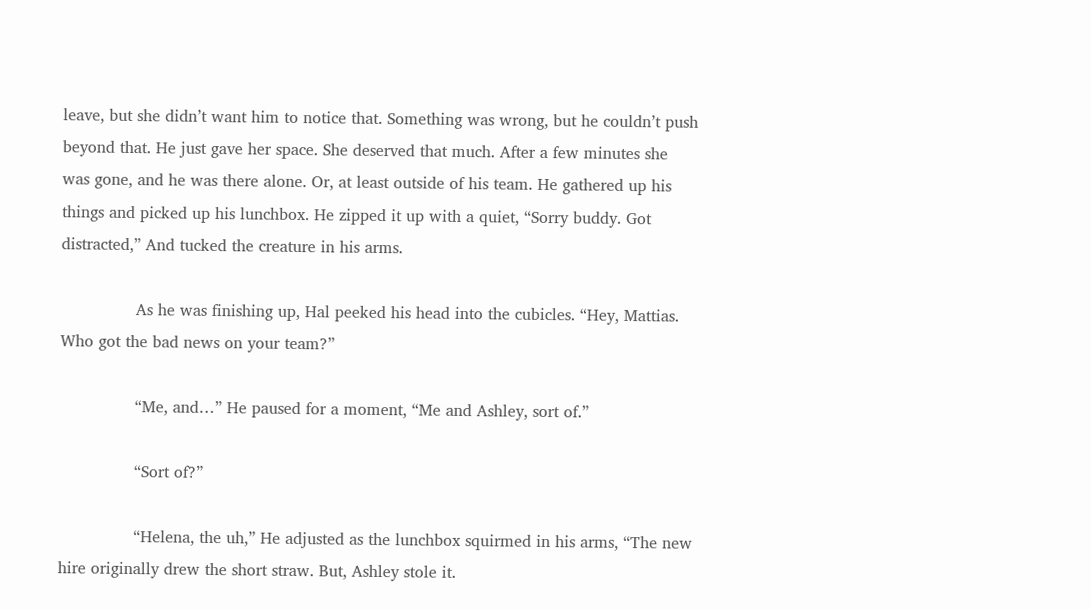leave, but she didn’t want him to notice that. Something was wrong, but he couldn’t push beyond that. He just gave her space. She deserved that much. After a few minutes she was gone, and he was there alone. Or, at least outside of his team. He gathered up his things and picked up his lunchbox. He zipped it up with a quiet, “Sorry buddy. Got distracted,” And tucked the creature in his arms.

               As he was finishing up, Hal peeked his head into the cubicles. “Hey, Mattias. Who got the bad news on your team?”

               “Me, and…” He paused for a moment, “Me and Ashley, sort of.”

               “Sort of?”

               “Helena, the uh,” He adjusted as the lunchbox squirmed in his arms, “The new hire originally drew the short straw. But, Ashley stole it.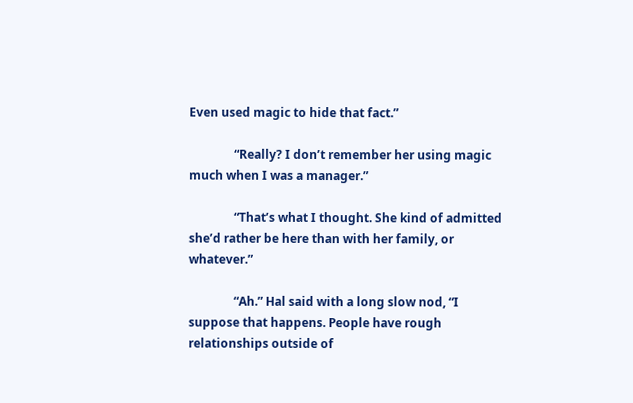Even used magic to hide that fact.”

               “Really? I don’t remember her using magic much when I was a manager.”

               “That’s what I thought. She kind of admitted she’d rather be here than with her family, or whatever.”

               “Ah.” Hal said with a long slow nod, “I suppose that happens. People have rough relationships outside of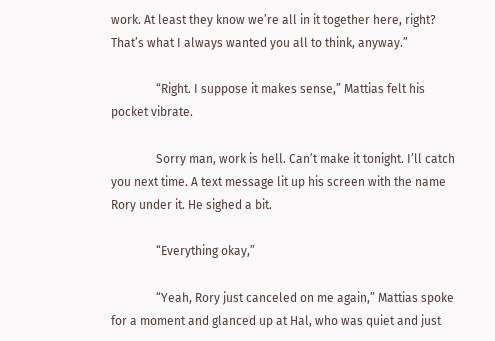work. At least they know we’re all in it together here, right? That’s what I always wanted you all to think, anyway.”

               “Right. I suppose it makes sense,” Mattias felt his pocket vibrate.

               Sorry man, work is hell. Can’t make it tonight. I’ll catch you next time. A text message lit up his screen with the name Rory under it. He sighed a bit.

               “Everything okay,”

               “Yeah, Rory just canceled on me again,” Mattias spoke for a moment and glanced up at Hal, who was quiet and just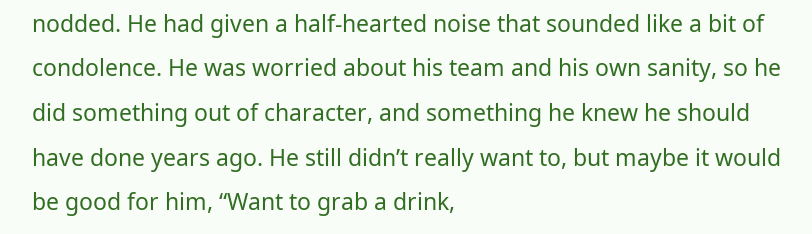nodded. He had given a half-hearted noise that sounded like a bit of condolence. He was worried about his team and his own sanity, so he did something out of character, and something he knew he should have done years ago. He still didn’t really want to, but maybe it would be good for him, “Want to grab a drink,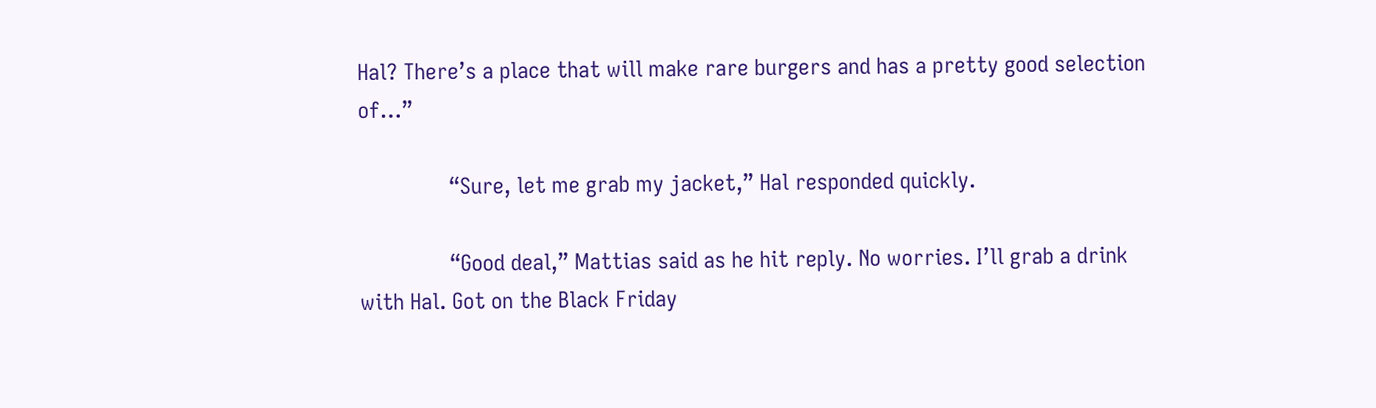Hal? There’s a place that will make rare burgers and has a pretty good selection of…”

               “Sure, let me grab my jacket,” Hal responded quickly.

               “Good deal,” Mattias said as he hit reply. No worries. I’ll grab a drink with Hal. Got on the Black Friday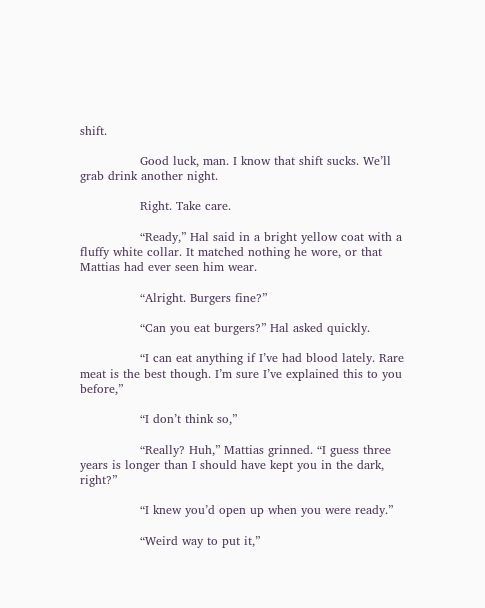shift.

               Good luck, man. I know that shift sucks. We’ll grab drink another night.

               Right. Take care.

               “Ready,” Hal said in a bright yellow coat with a fluffy white collar. It matched nothing he wore, or that Mattias had ever seen him wear.

               “Alright. Burgers fine?”

               “Can you eat burgers?” Hal asked quickly.

               “I can eat anything if I’ve had blood lately. Rare meat is the best though. I’m sure I’ve explained this to you before,”

               “I don’t think so,”

               “Really? Huh,” Mattias grinned. “I guess three years is longer than I should have kept you in the dark, right?”

               “I knew you’d open up when you were ready.”

               “Weird way to put it,”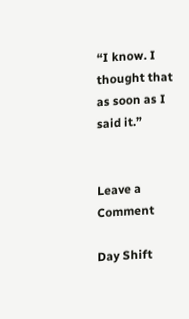“I know. I thought that as soon as I said it.”


Leave a Comment

Day Shift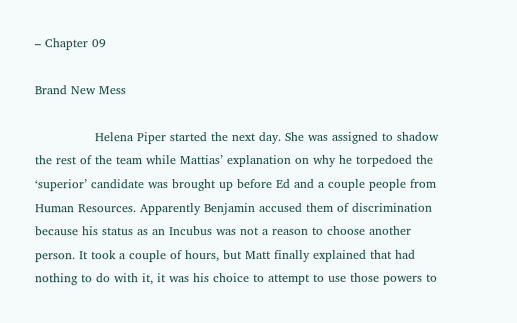– Chapter 09

Brand New Mess

               Helena Piper started the next day. She was assigned to shadow the rest of the team while Mattias’ explanation on why he torpedoed the ‘superior’ candidate was brought up before Ed and a couple people from Human Resources. Apparently Benjamin accused them of discrimination because his status as an Incubus was not a reason to choose another person. It took a couple of hours, but Matt finally explained that had nothing to do with it, it was his choice to attempt to use those powers to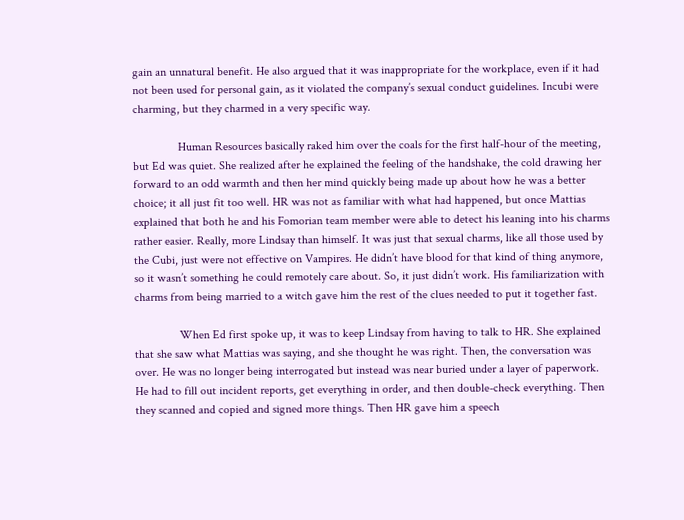gain an unnatural benefit. He also argued that it was inappropriate for the workplace, even if it had not been used for personal gain, as it violated the company’s sexual conduct guidelines. Incubi were charming, but they charmed in a very specific way.

               Human Resources basically raked him over the coals for the first half-hour of the meeting, but Ed was quiet. She realized after he explained the feeling of the handshake, the cold drawing her forward to an odd warmth and then her mind quickly being made up about how he was a better choice; it all just fit too well. HR was not as familiar with what had happened, but once Mattias explained that both he and his Fomorian team member were able to detect his leaning into his charms rather easier. Really, more Lindsay than himself. It was just that sexual charms, like all those used by the Cubi, just were not effective on Vampires. He didn’t have blood for that kind of thing anymore, so it wasn’t something he could remotely care about. So, it just didn’t work. His familiarization with charms from being married to a witch gave him the rest of the clues needed to put it together fast.

               When Ed first spoke up, it was to keep Lindsay from having to talk to HR. She explained that she saw what Mattias was saying, and she thought he was right. Then, the conversation was over. He was no longer being interrogated but instead was near buried under a layer of paperwork. He had to fill out incident reports, get everything in order, and then double-check everything. Then they scanned and copied and signed more things. Then HR gave him a speech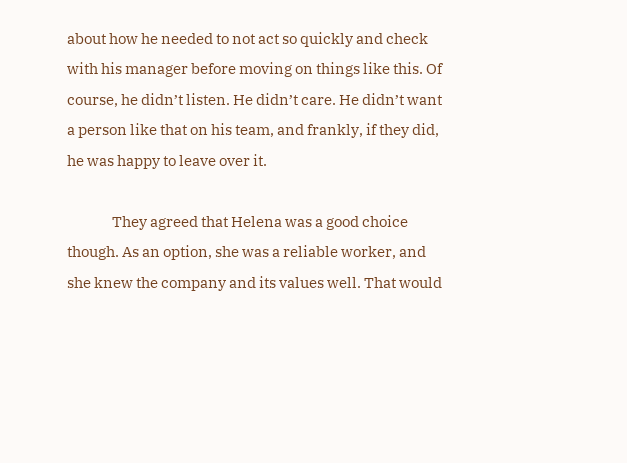about how he needed to not act so quickly and check with his manager before moving on things like this. Of course, he didn’t listen. He didn’t care. He didn’t want a person like that on his team, and frankly, if they did, he was happy to leave over it.

               They agreed that Helena was a good choice though. As an option, she was a reliable worker, and she knew the company and its values well. That would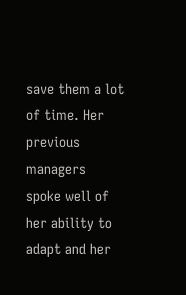save them a lot of time. Her previous managers spoke well of her ability to adapt and her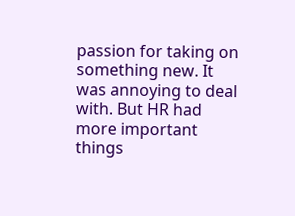passion for taking on something new. It was annoying to deal with. But HR had more important things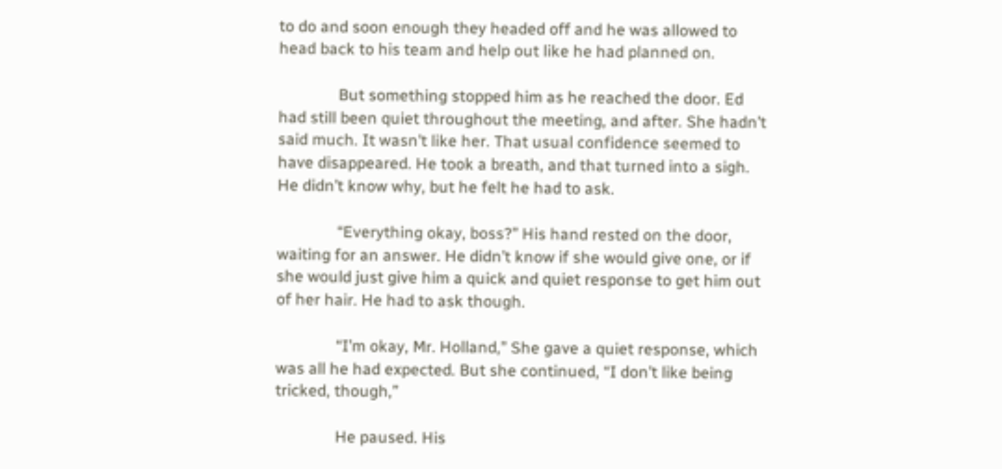to do and soon enough they headed off and he was allowed to head back to his team and help out like he had planned on.

               But something stopped him as he reached the door. Ed had still been quiet throughout the meeting, and after. She hadn’t said much. It wasn’t like her. That usual confidence seemed to have disappeared. He took a breath, and that turned into a sigh. He didn’t know why, but he felt he had to ask.

               “Everything okay, boss?” His hand rested on the door, waiting for an answer. He didn’t know if she would give one, or if she would just give him a quick and quiet response to get him out of her hair. He had to ask though.

               “I’m okay, Mr. Holland,” She gave a quiet response, which was all he had expected. But she continued, “I don’t like being tricked, though,”

               He paused. His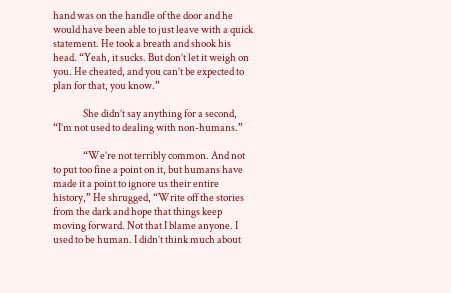hand was on the handle of the door and he would have been able to just leave with a quick statement. He took a breath and shook his head. “Yeah, it sucks. But don’t let it weigh on you. He cheated, and you can’t be expected to plan for that, you know.”

               She didn’t say anything for a second, “I’m not used to dealing with non-humans.”

               “We’re not terribly common. And not to put too fine a point on it, but humans have made it a point to ignore us their entire history,” He shrugged, “Write off the stories from the dark and hope that things keep moving forward. Not that I blame anyone. I used to be human. I didn’t think much about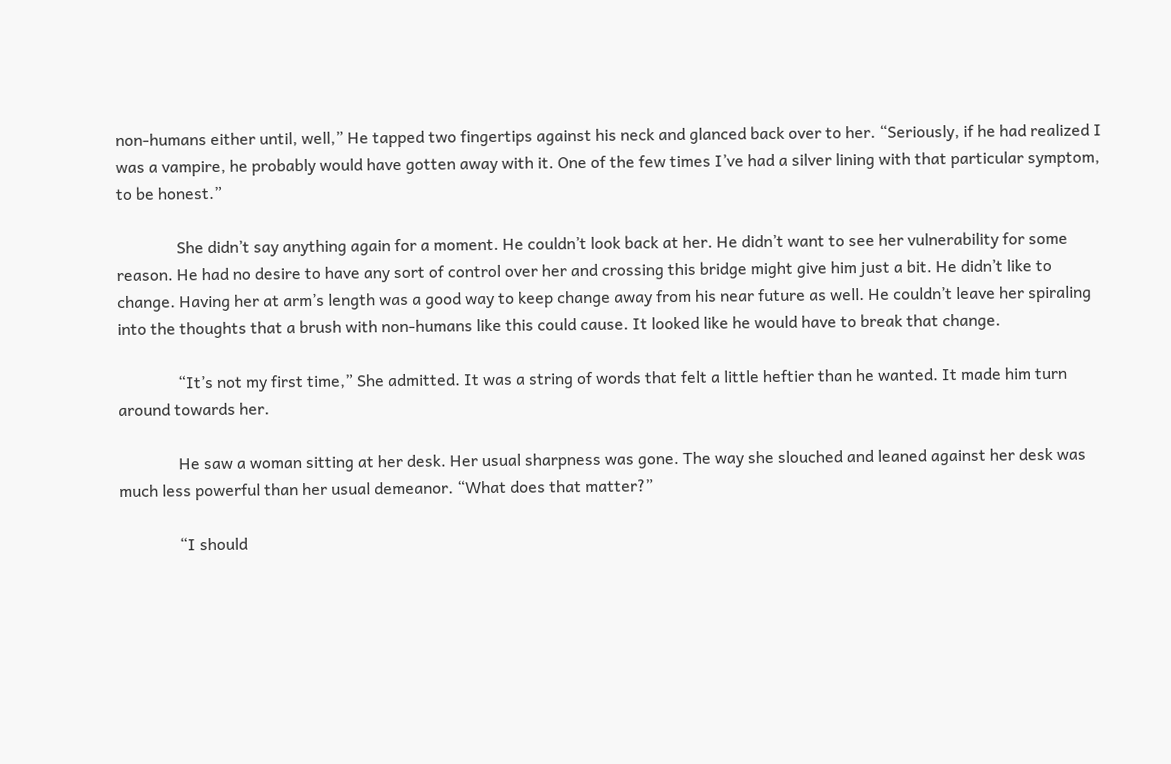non-humans either until, well,” He tapped two fingertips against his neck and glanced back over to her. “Seriously, if he had realized I was a vampire, he probably would have gotten away with it. One of the few times I’ve had a silver lining with that particular symptom, to be honest.”

               She didn’t say anything again for a moment. He couldn’t look back at her. He didn’t want to see her vulnerability for some reason. He had no desire to have any sort of control over her and crossing this bridge might give him just a bit. He didn’t like to change. Having her at arm’s length was a good way to keep change away from his near future as well. He couldn’t leave her spiraling into the thoughts that a brush with non-humans like this could cause. It looked like he would have to break that change.

               “It’s not my first time,” She admitted. It was a string of words that felt a little heftier than he wanted. It made him turn around towards her.

               He saw a woman sitting at her desk. Her usual sharpness was gone. The way she slouched and leaned against her desk was much less powerful than her usual demeanor. “What does that matter?”

               “I should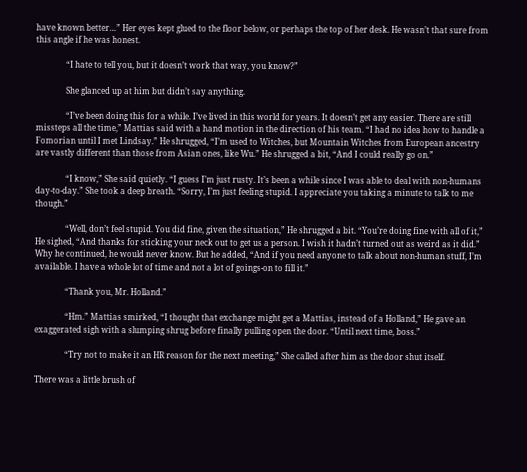have known better…” Her eyes kept glued to the floor below, or perhaps the top of her desk. He wasn’t that sure from this angle if he was honest.

               “I hate to tell you, but it doesn’t work that way, you know?”

               She glanced up at him but didn’t say anything.

               “I’ve been doing this for a while. I’ve lived in this world for years. It doesn’t get any easier. There are still missteps all the time,” Mattias said with a hand motion in the direction of his team. “I had no idea how to handle a Fomorian until I met Lindsay.” He shrugged, “I’m used to Witches, but Mountain Witches from European ancestry are vastly different than those from Asian ones, like Wu.” He shrugged a bit, “And I could really go on.”

               “I know,” She said quietly. “I guess I’m just rusty. It’s been a while since I was able to deal with non-humans day-to-day.” She took a deep breath. “Sorry, I’m just feeling stupid. I appreciate you taking a minute to talk to me though.”

               “Well, don’t feel stupid. You did fine, given the situation,” He shrugged a bit. “You’re doing fine with all of it,” He sighed, “And thanks for sticking your neck out to get us a person. I wish it hadn’t turned out as weird as it did.” Why he continued, he would never know. But he added, “And if you need anyone to talk about non-human stuff, I’m available. I have a whole lot of time and not a lot of goings-on to fill it.”

               “Thank you, Mr. Holland.”

               “Hm.” Mattias smirked, “I thought that exchange might get a Mattias, instead of a Holland,” He gave an exaggerated sigh with a slumping shrug before finally pulling open the door. “Until next time, boss.”

               “Try not to make it an HR reason for the next meeting,” She called after him as the door shut itself.

There was a little brush of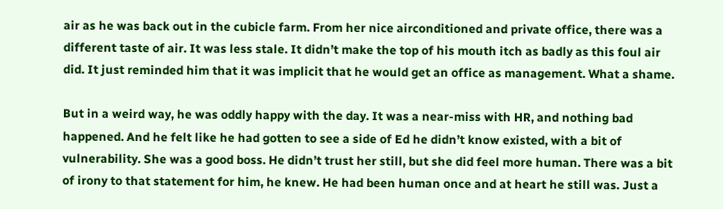air as he was back out in the cubicle farm. From her nice airconditioned and private office, there was a different taste of air. It was less stale. It didn’t make the top of his mouth itch as badly as this foul air did. It just reminded him that it was implicit that he would get an office as management. What a shame.

But in a weird way, he was oddly happy with the day. It was a near-miss with HR, and nothing bad happened. And he felt like he had gotten to see a side of Ed he didn’t know existed, with a bit of vulnerability. She was a good boss. He didn’t trust her still, but she did feel more human. There was a bit of irony to that statement for him, he knew. He had been human once and at heart he still was. Just a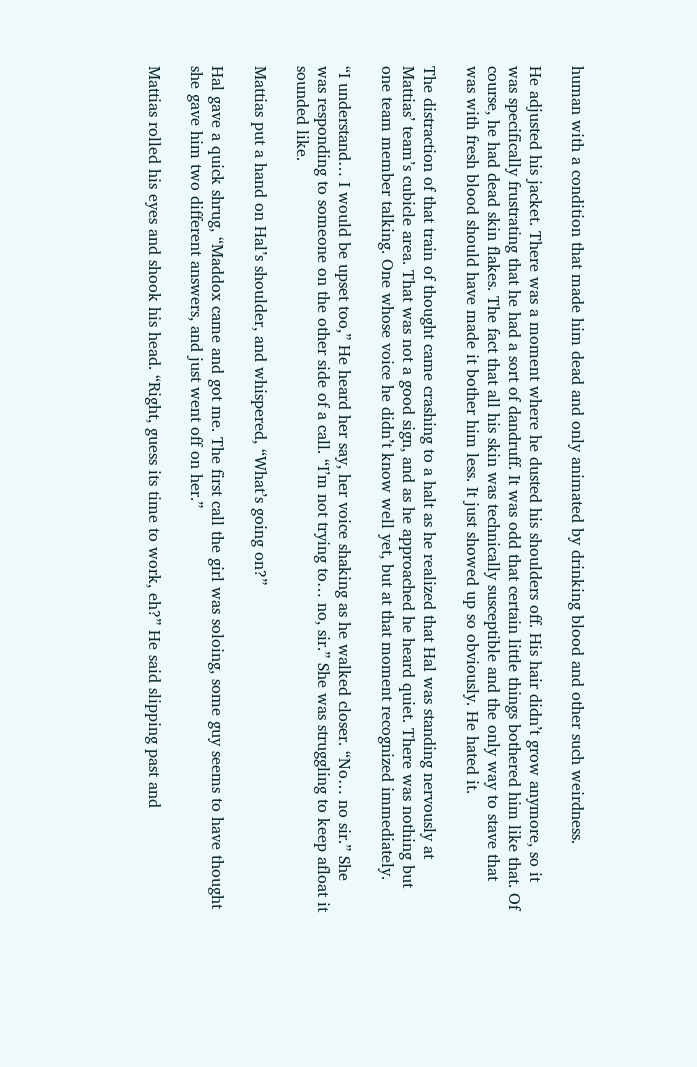human with a condition that made him dead and only animated by drinking blood and other such weirdness.

He adjusted his jacket. There was a moment where he dusted his shoulders off. His hair didn’t grow anymore, so it was specifically frustrating that he had a sort of dandruff. It was odd that certain little things bothered him like that. Of course, he had dead skin flakes. The fact that all his skin was technically susceptible and the only way to stave that was with fresh blood should have made it bother him less. It just showed up so obviously. He hated it.

The distraction of that train of thought came crashing to a halt as he realized that Hal was standing nervously at Mattias’ team’s cubicle area. That was not a good sign, and as he approached he heard quiet. There was nothing but one team member talking. One whose voice he didn’t know well yet, but at that moment recognized immediately.

“I understand… I would be upset too,” He heard her say, her voice shaking as he walked closer. “No… no sir.” She was responding to someone on the other side of a call. “I’m not trying to… no, sir.” She was struggling to keep afloat it sounded like.

Mattias put a hand on Hal’s shoulder, and whispered, “What’s going on?”

Hal gave a quick shrug, “Maddox came and got me. The first call the girl was soloing, some guy seems to have thought she gave him two different answers, and just went off on her.”

Mattias rolled his eyes and shook his head. “Right, guess its time to work, eh?” He said slipping past and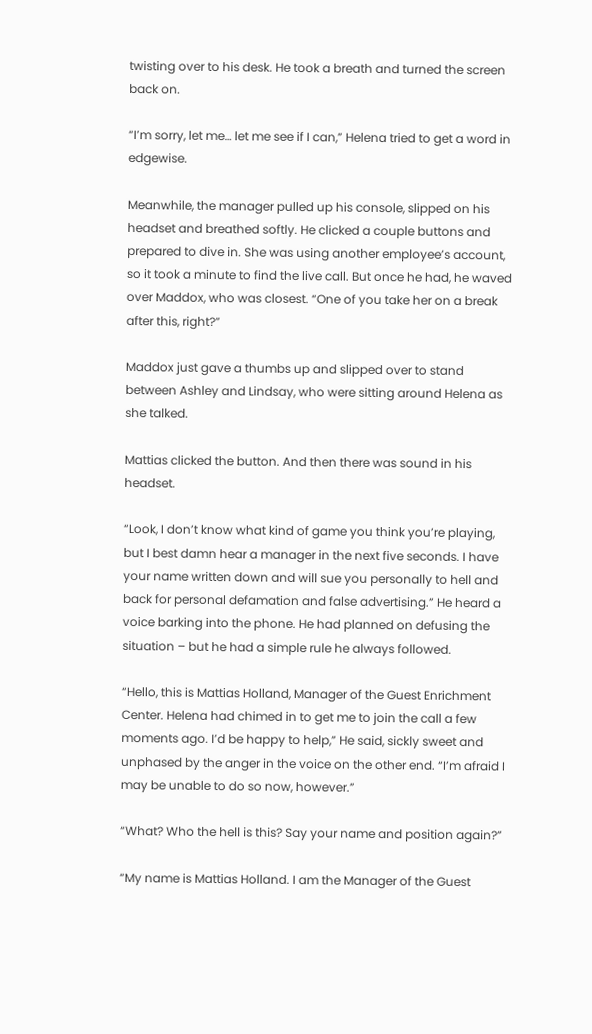twisting over to his desk. He took a breath and turned the screen back on.

“I’m sorry, let me… let me see if I can,” Helena tried to get a word in edgewise.

Meanwhile, the manager pulled up his console, slipped on his headset and breathed softly. He clicked a couple buttons and prepared to dive in. She was using another employee’s account, so it took a minute to find the live call. But once he had, he waved over Maddox, who was closest. “One of you take her on a break after this, right?”

Maddox just gave a thumbs up and slipped over to stand between Ashley and Lindsay, who were sitting around Helena as she talked.

Mattias clicked the button. And then there was sound in his headset.

“Look, I don’t know what kind of game you think you’re playing, but I best damn hear a manager in the next five seconds. I have your name written down and will sue you personally to hell and back for personal defamation and false advertising.” He heard a voice barking into the phone. He had planned on defusing the situation – but he had a simple rule he always followed.

“Hello, this is Mattias Holland, Manager of the Guest Enrichment Center. Helena had chimed in to get me to join the call a few moments ago. I’d be happy to help,” He said, sickly sweet and unphased by the anger in the voice on the other end. “I’m afraid I may be unable to do so now, however.”

“What? Who the hell is this? Say your name and position again?”

“My name is Mattias Holland. I am the Manager of the Guest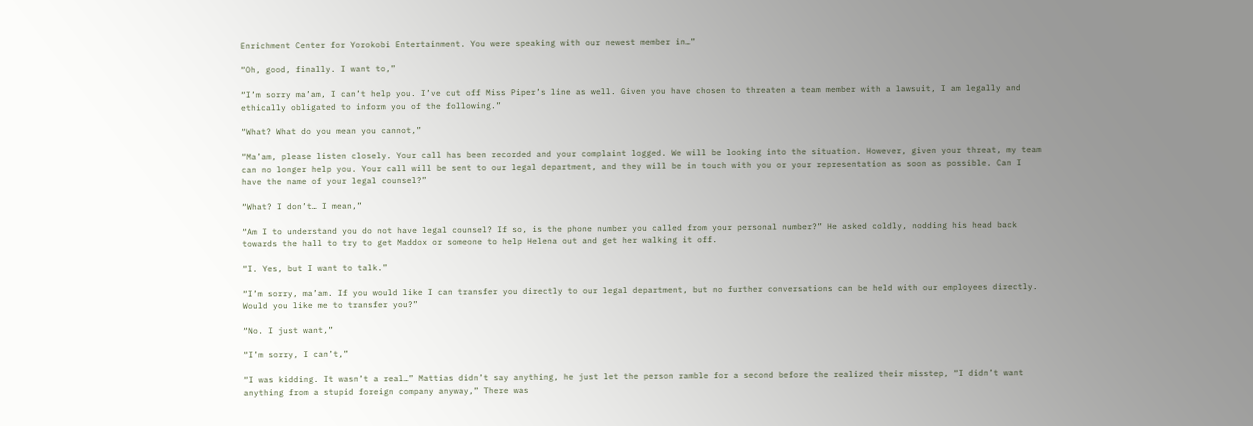Enrichment Center for Yorokobi Entertainment. You were speaking with our newest member in…”

“Oh, good, finally. I want to,”

“I’m sorry ma’am, I can’t help you. I’ve cut off Miss Piper’s line as well. Given you have chosen to threaten a team member with a lawsuit, I am legally and ethically obligated to inform you of the following.”

“What? What do you mean you cannot,”

“Ma’am, please listen closely. Your call has been recorded and your complaint logged. We will be looking into the situation. However, given your threat, my team can no longer help you. Your call will be sent to our legal department, and they will be in touch with you or your representation as soon as possible. Can I have the name of your legal counsel?”

“What? I don’t… I mean,”

“Am I to understand you do not have legal counsel? If so, is the phone number you called from your personal number?” He asked coldly, nodding his head back towards the hall to try to get Maddox or someone to help Helena out and get her walking it off.

“I. Yes, but I want to talk.”

“I’m sorry, ma’am. If you would like I can transfer you directly to our legal department, but no further conversations can be held with our employees directly. Would you like me to transfer you?”

“No. I just want,”

“I’m sorry, I can’t,”

“I was kidding. It wasn’t a real…” Mattias didn’t say anything, he just let the person ramble for a second before the realized their misstep, “I didn’t want anything from a stupid foreign company anyway,” There was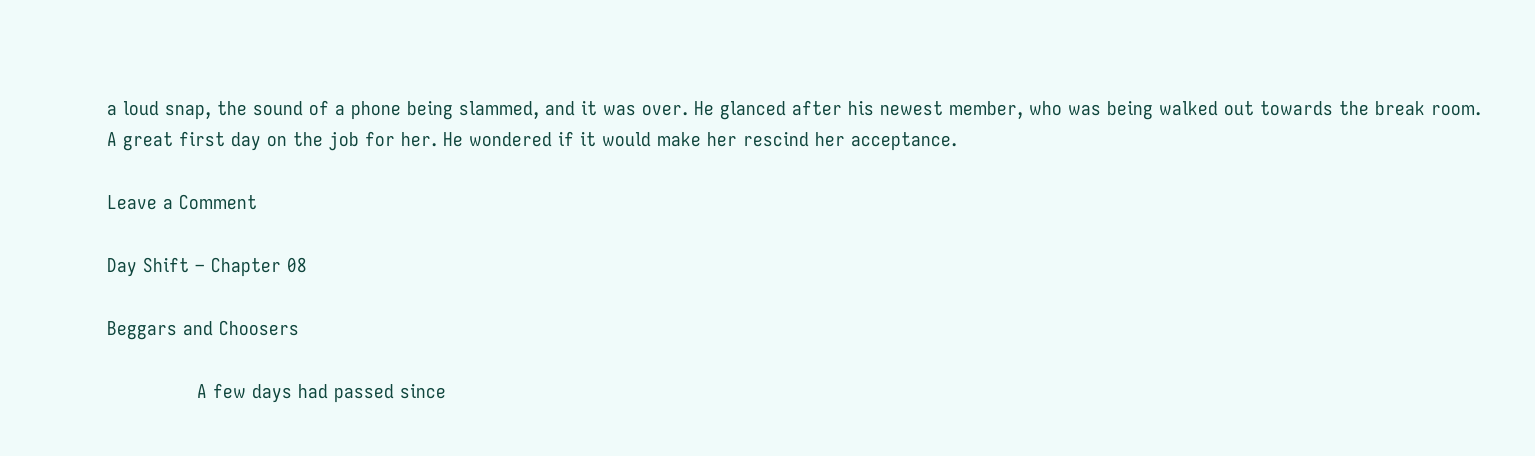a loud snap, the sound of a phone being slammed, and it was over. He glanced after his newest member, who was being walked out towards the break room. A great first day on the job for her. He wondered if it would make her rescind her acceptance.

Leave a Comment

Day Shift – Chapter 08

Beggars and Choosers

               A few days had passed since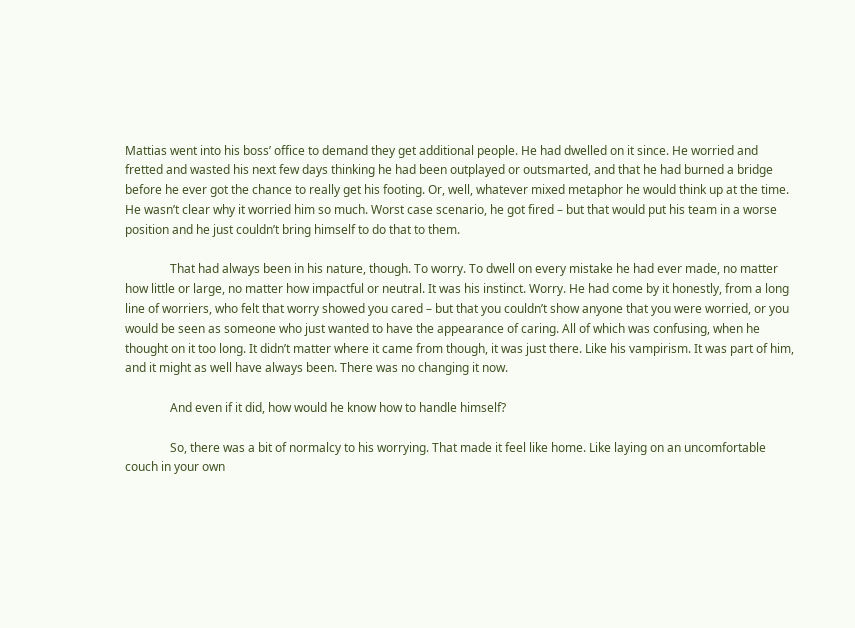Mattias went into his boss’ office to demand they get additional people. He had dwelled on it since. He worried and fretted and wasted his next few days thinking he had been outplayed or outsmarted, and that he had burned a bridge before he ever got the chance to really get his footing. Or, well, whatever mixed metaphor he would think up at the time. He wasn’t clear why it worried him so much. Worst case scenario, he got fired – but that would put his team in a worse position and he just couldn’t bring himself to do that to them.

               That had always been in his nature, though. To worry. To dwell on every mistake he had ever made, no matter how little or large, no matter how impactful or neutral. It was his instinct. Worry. He had come by it honestly, from a long line of worriers, who felt that worry showed you cared – but that you couldn’t show anyone that you were worried, or you would be seen as someone who just wanted to have the appearance of caring. All of which was confusing, when he thought on it too long. It didn’t matter where it came from though, it was just there. Like his vampirism. It was part of him, and it might as well have always been. There was no changing it now.

               And even if it did, how would he know how to handle himself?

               So, there was a bit of normalcy to his worrying. That made it feel like home. Like laying on an uncomfortable couch in your own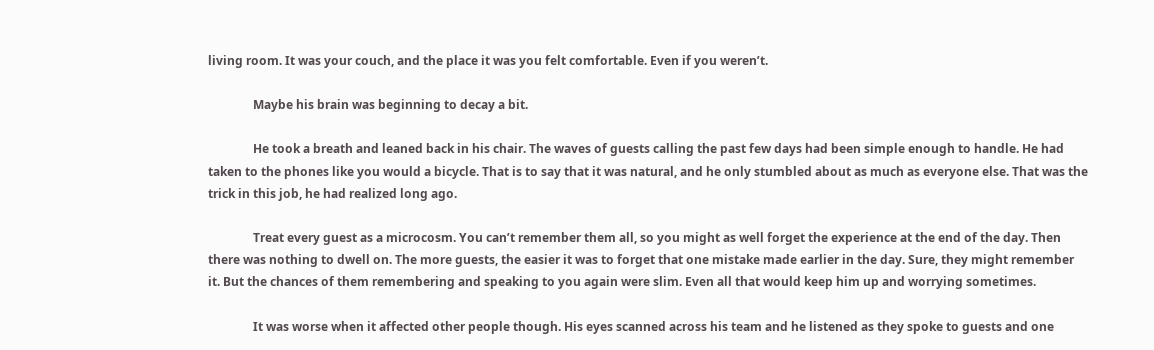living room. It was your couch, and the place it was you felt comfortable. Even if you weren’t.

               Maybe his brain was beginning to decay a bit.

               He took a breath and leaned back in his chair. The waves of guests calling the past few days had been simple enough to handle. He had taken to the phones like you would a bicycle. That is to say that it was natural, and he only stumbled about as much as everyone else. That was the trick in this job, he had realized long ago.

               Treat every guest as a microcosm. You can’t remember them all, so you might as well forget the experience at the end of the day. Then there was nothing to dwell on. The more guests, the easier it was to forget that one mistake made earlier in the day. Sure, they might remember it. But the chances of them remembering and speaking to you again were slim. Even all that would keep him up and worrying sometimes.

               It was worse when it affected other people though. His eyes scanned across his team and he listened as they spoke to guests and one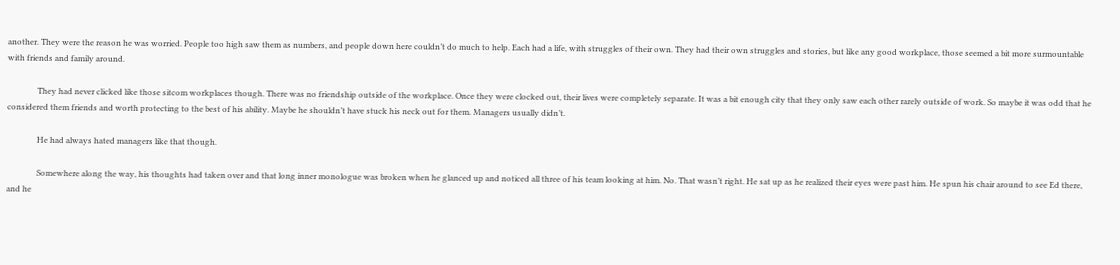another. They were the reason he was worried. People too high saw them as numbers, and people down here couldn’t do much to help. Each had a life, with struggles of their own. They had their own struggles and stories, but like any good workplace, those seemed a bit more surmountable with friends and family around.

               They had never clicked like those sitcom workplaces though. There was no friendship outside of the workplace. Once they were clocked out, their lives were completely separate. It was a bit enough city that they only saw each other rarely outside of work. So maybe it was odd that he considered them friends and worth protecting to the best of his ability. Maybe he shouldn’t have stuck his neck out for them. Managers usually didn’t.

               He had always hated managers like that though.

               Somewhere along the way, his thoughts had taken over and that long inner monologue was broken when he glanced up and noticed all three of his team looking at him. No. That wasn’t right. He sat up as he realized their eyes were past him. He spun his chair around to see Ed there, and he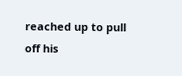reached up to pull off his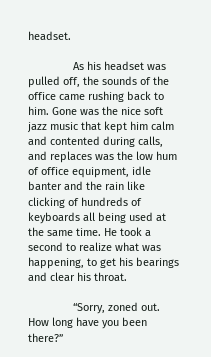headset.

               As his headset was pulled off, the sounds of the office came rushing back to him. Gone was the nice soft jazz music that kept him calm and contented during calls, and replaces was the low hum of office equipment, idle banter and the rain like clicking of hundreds of keyboards all being used at the same time. He took a second to realize what was happening, to get his bearings and clear his throat.

               “Sorry, zoned out. How long have you been there?”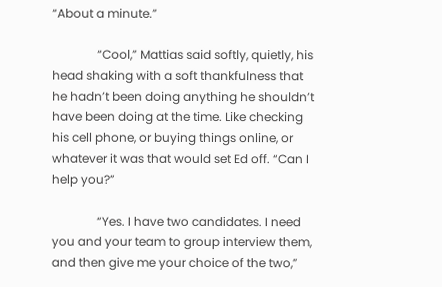“About a minute.”

               “Cool,” Mattias said softly, quietly, his head shaking with a soft thankfulness that he hadn’t been doing anything he shouldn’t have been doing at the time. Like checking his cell phone, or buying things online, or whatever it was that would set Ed off. “Can I help you?”

               “Yes. I have two candidates. I need you and your team to group interview them, and then give me your choice of the two,”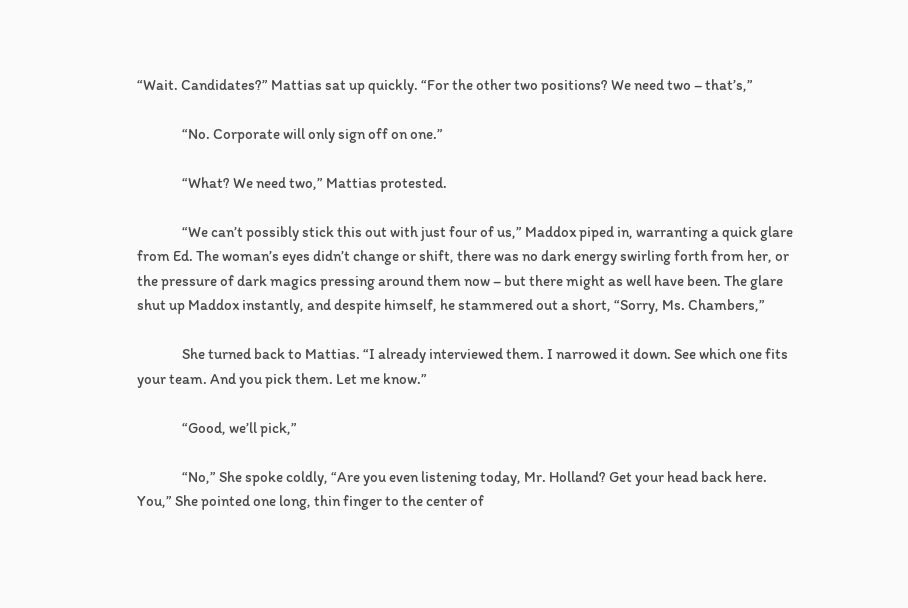“Wait. Candidates?” Mattias sat up quickly. “For the other two positions? We need two – that’s,”

               “No. Corporate will only sign off on one.”

               “What? We need two,” Mattias protested.

               “We can’t possibly stick this out with just four of us,” Maddox piped in, warranting a quick glare from Ed. The woman’s eyes didn’t change or shift, there was no dark energy swirling forth from her, or the pressure of dark magics pressing around them now – but there might as well have been. The glare shut up Maddox instantly, and despite himself, he stammered out a short, “Sorry, Ms. Chambers,”

               She turned back to Mattias. “I already interviewed them. I narrowed it down. See which one fits your team. And you pick them. Let me know.”

               “Good, we’ll pick,”

               “No,” She spoke coldly, “Are you even listening today, Mr. Holland? Get your head back here. You,” She pointed one long, thin finger to the center of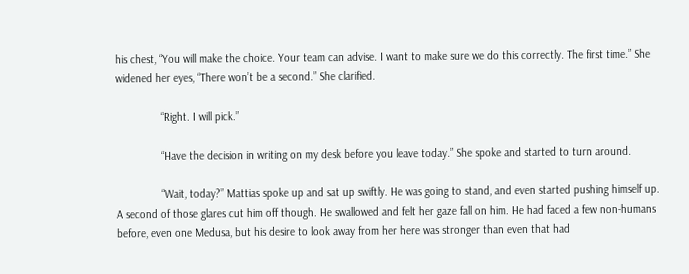his chest, “You will make the choice. Your team can advise. I want to make sure we do this correctly. The first time.” She widened her eyes, “There won’t be a second.” She clarified.

               “Right. I will pick.”

               “Have the decision in writing on my desk before you leave today.” She spoke and started to turn around.

               “Wait, today?” Mattias spoke up and sat up swiftly. He was going to stand, and even started pushing himself up. A second of those glares cut him off though. He swallowed and felt her gaze fall on him. He had faced a few non-humans before, even one Medusa, but his desire to look away from her here was stronger than even that had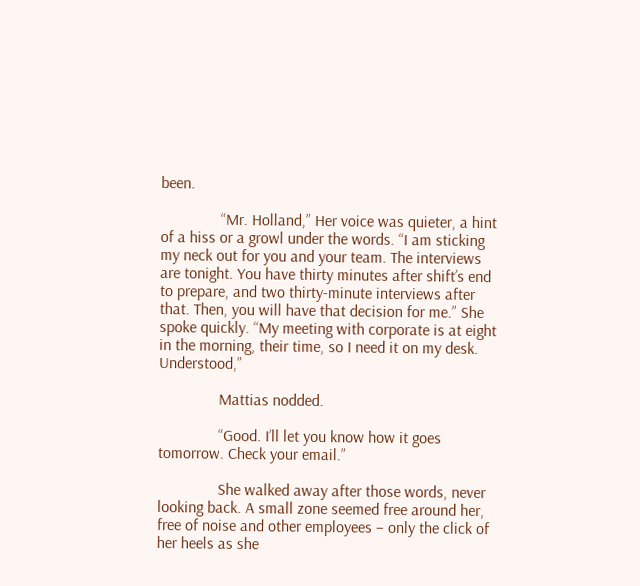been.

               “Mr. Holland,” Her voice was quieter, a hint of a hiss or a growl under the words. “I am sticking my neck out for you and your team. The interviews are tonight. You have thirty minutes after shift’s end to prepare, and two thirty-minute interviews after that. Then, you will have that decision for me.” She spoke quickly. “My meeting with corporate is at eight in the morning, their time, so I need it on my desk. Understood,”

               Mattias nodded.

               “Good. I’ll let you know how it goes tomorrow. Check your email.”

               She walked away after those words, never looking back. A small zone seemed free around her, free of noise and other employees – only the click of her heels as she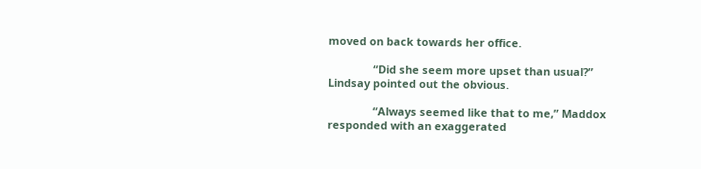moved on back towards her office.

               “Did she seem more upset than usual?” Lindsay pointed out the obvious.

               “Always seemed like that to me,” Maddox responded with an exaggerated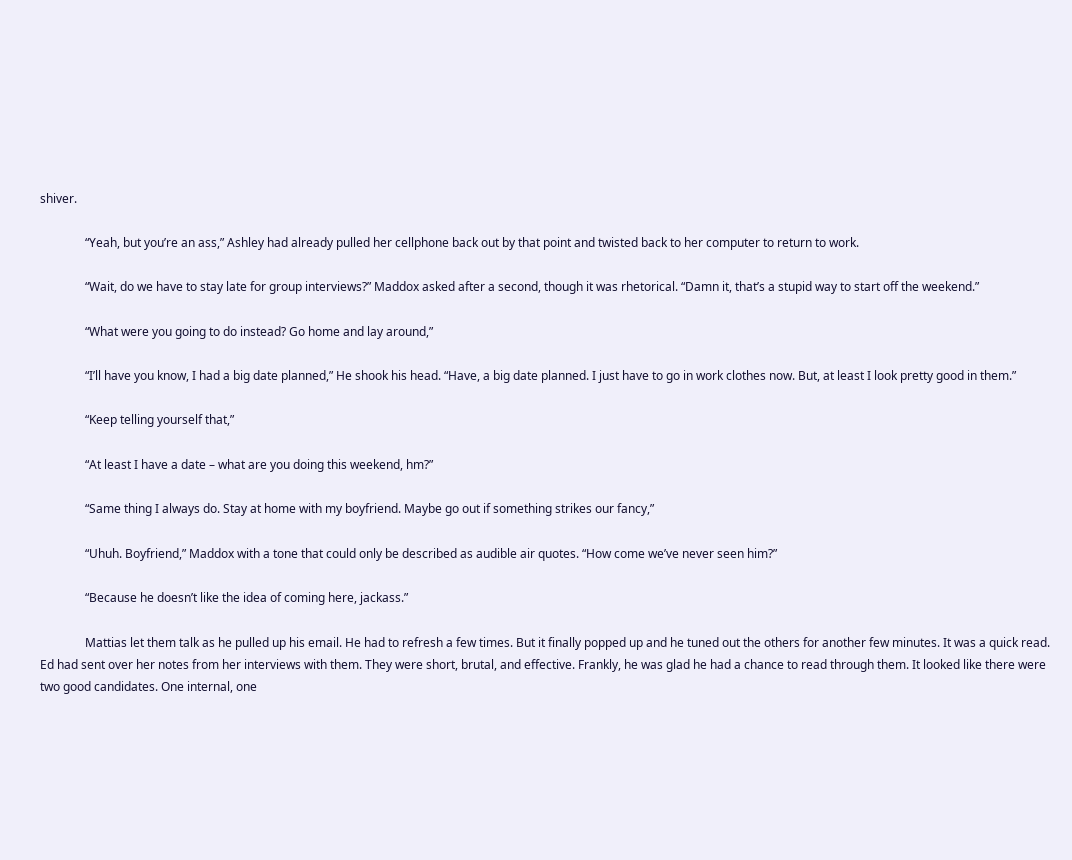shiver.

               “Yeah, but you’re an ass,” Ashley had already pulled her cellphone back out by that point and twisted back to her computer to return to work.

               “Wait, do we have to stay late for group interviews?” Maddox asked after a second, though it was rhetorical. “Damn it, that’s a stupid way to start off the weekend.”

               “What were you going to do instead? Go home and lay around,”

               “I’ll have you know, I had a big date planned,” He shook his head. “Have, a big date planned. I just have to go in work clothes now. But, at least I look pretty good in them.”

               “Keep telling yourself that,”

               “At least I have a date – what are you doing this weekend, hm?”

               “Same thing I always do. Stay at home with my boyfriend. Maybe go out if something strikes our fancy,”

               “Uhuh. Boyfriend,” Maddox with a tone that could only be described as audible air quotes. “How come we’ve never seen him?”

               “Because he doesn’t like the idea of coming here, jackass.”

               Mattias let them talk as he pulled up his email. He had to refresh a few times. But it finally popped up and he tuned out the others for another few minutes. It was a quick read. Ed had sent over her notes from her interviews with them. They were short, brutal, and effective. Frankly, he was glad he had a chance to read through them. It looked like there were two good candidates. One internal, one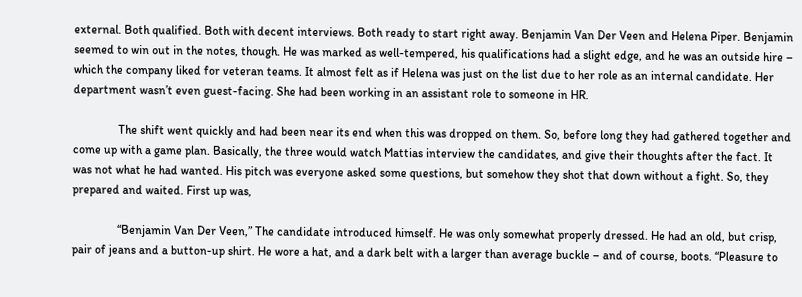external. Both qualified. Both with decent interviews. Both ready to start right away. Benjamin Van Der Veen and Helena Piper. Benjamin seemed to win out in the notes, though. He was marked as well-tempered, his qualifications had a slight edge, and he was an outside hire – which the company liked for veteran teams. It almost felt as if Helena was just on the list due to her role as an internal candidate. Her department wasn’t even guest-facing. She had been working in an assistant role to someone in HR.

               The shift went quickly and had been near its end when this was dropped on them. So, before long they had gathered together and come up with a game plan. Basically, the three would watch Mattias interview the candidates, and give their thoughts after the fact. It was not what he had wanted. His pitch was everyone asked some questions, but somehow they shot that down without a fight. So, they prepared and waited. First up was,

               “Benjamin Van Der Veen,” The candidate introduced himself. He was only somewhat properly dressed. He had an old, but crisp, pair of jeans and a button-up shirt. He wore a hat, and a dark belt with a larger than average buckle – and of course, boots. “Pleasure to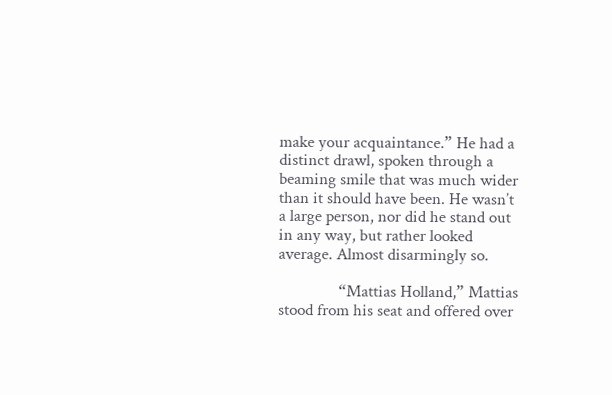make your acquaintance.” He had a distinct drawl, spoken through a beaming smile that was much wider than it should have been. He wasn’t a large person, nor did he stand out in any way, but rather looked average. Almost disarmingly so.

               “Mattias Holland,” Mattias stood from his seat and offered over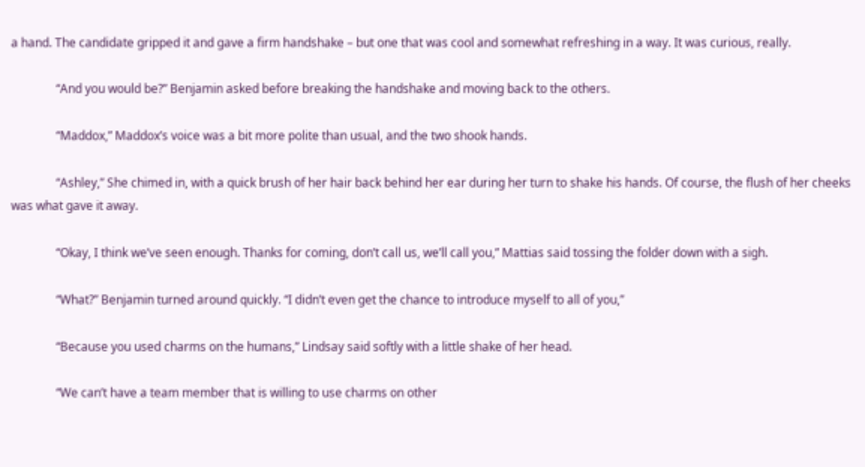a hand. The candidate gripped it and gave a firm handshake – but one that was cool and somewhat refreshing in a way. It was curious, really.

               “And you would be?” Benjamin asked before breaking the handshake and moving back to the others.

               “Maddox,” Maddox’s voice was a bit more polite than usual, and the two shook hands.

               “Ashley,” She chimed in, with a quick brush of her hair back behind her ear during her turn to shake his hands. Of course, the flush of her cheeks was what gave it away.

               “Okay, I think we’ve seen enough. Thanks for coming, don’t call us, we’ll call you,” Mattias said tossing the folder down with a sigh.

               “What?” Benjamin turned around quickly. “I didn’t even get the chance to introduce myself to all of you,”

               “Because you used charms on the humans,” Lindsay said softly with a little shake of her head.

               “We can’t have a team member that is willing to use charms on other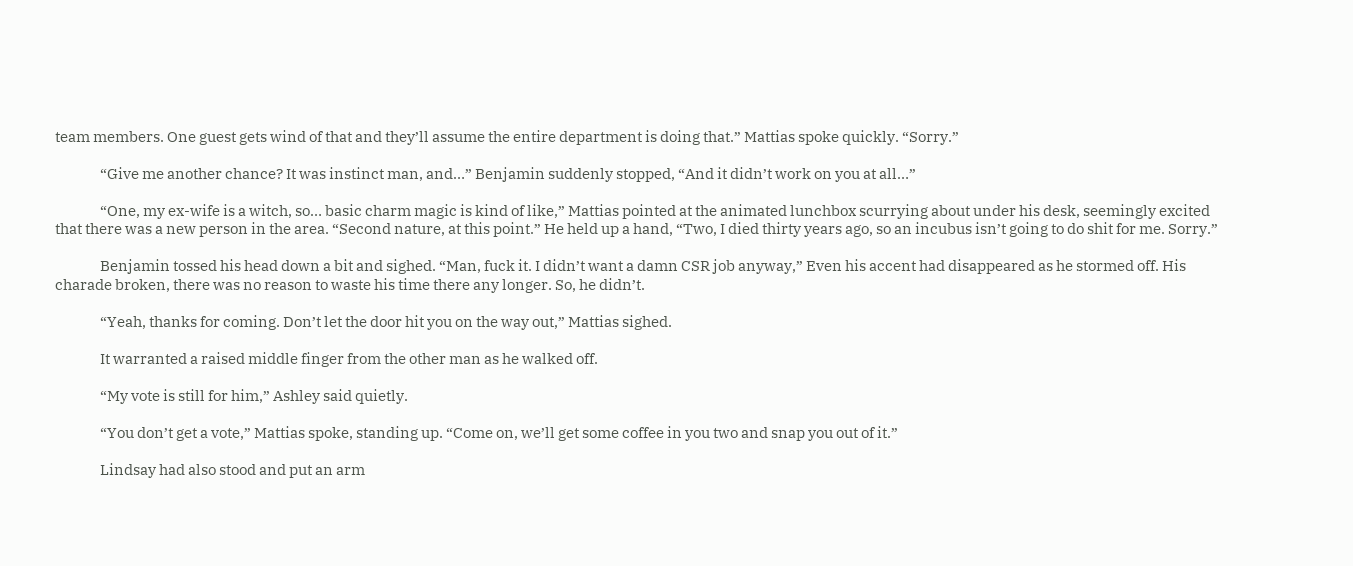team members. One guest gets wind of that and they’ll assume the entire department is doing that.” Mattias spoke quickly. “Sorry.”

               “Give me another chance? It was instinct man, and…” Benjamin suddenly stopped, “And it didn’t work on you at all…”

               “One, my ex-wife is a witch, so… basic charm magic is kind of like,” Mattias pointed at the animated lunchbox scurrying about under his desk, seemingly excited that there was a new person in the area. “Second nature, at this point.” He held up a hand, “Two, I died thirty years ago, so an incubus isn’t going to do shit for me. Sorry.”

               Benjamin tossed his head down a bit and sighed. “Man, fuck it. I didn’t want a damn CSR job anyway,” Even his accent had disappeared as he stormed off. His charade broken, there was no reason to waste his time there any longer. So, he didn’t.

               “Yeah, thanks for coming. Don’t let the door hit you on the way out,” Mattias sighed.

               It warranted a raised middle finger from the other man as he walked off.

               “My vote is still for him,” Ashley said quietly.

               “You don’t get a vote,” Mattias spoke, standing up. “Come on, we’ll get some coffee in you two and snap you out of it.”

               Lindsay had also stood and put an arm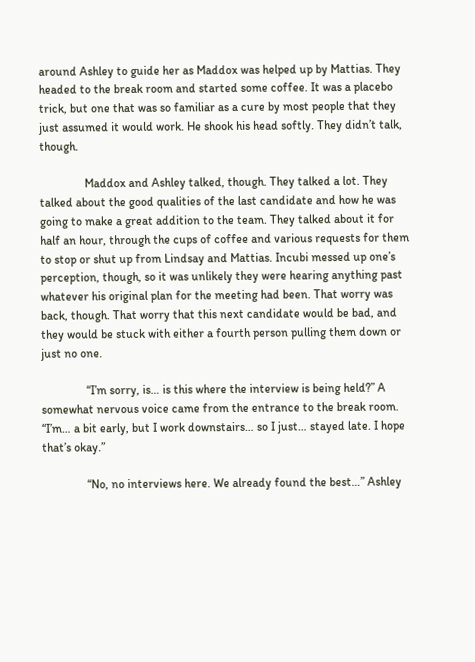around Ashley to guide her as Maddox was helped up by Mattias. They headed to the break room and started some coffee. It was a placebo trick, but one that was so familiar as a cure by most people that they just assumed it would work. He shook his head softly. They didn’t talk, though.

               Maddox and Ashley talked, though. They talked a lot. They talked about the good qualities of the last candidate and how he was going to make a great addition to the team. They talked about it for half an hour, through the cups of coffee and various requests for them to stop or shut up from Lindsay and Mattias. Incubi messed up one’s perception, though, so it was unlikely they were hearing anything past whatever his original plan for the meeting had been. That worry was back, though. That worry that this next candidate would be bad, and they would be stuck with either a fourth person pulling them down or just no one.

               “I’m sorry, is… is this where the interview is being held?” A somewhat nervous voice came from the entrance to the break room. “I’m… a bit early, but I work downstairs… so I just… stayed late. I hope that’s okay.”

               “No, no interviews here. We already found the best…” Ashley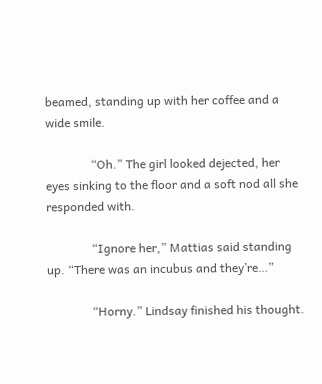beamed, standing up with her coffee and a wide smile.

               “Oh.” The girl looked dejected, her eyes sinking to the floor and a soft nod all she responded with.

               “Ignore her,” Mattias said standing up. “There was an incubus and they’re…”

               “Horny.” Lindsay finished his thought.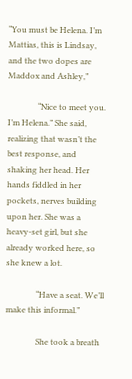“You must be Helena. I’m Mattias, this is Lindsay, and the two dopes are Maddox and Ashley,”

               “Nice to meet you. I’m Helena.” She said, realizing that wasn’t the best response, and shaking her head. Her hands fiddled in her pockets, nerves building upon her. She was a heavy-set girl, but she already worked here, so she knew a lot.

               “Have a seat. We’ll make this informal.”

               She took a breath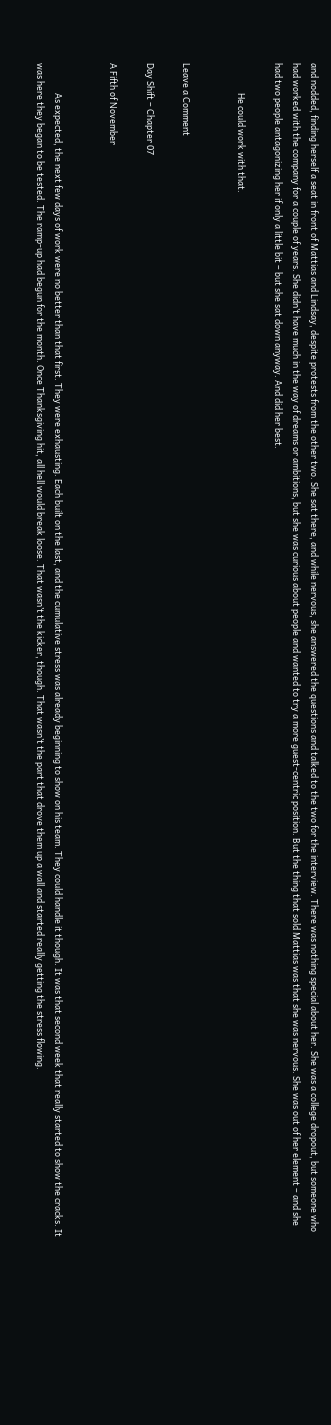and nodded, finding herself a seat in front of Mattias and Lindsay, despite protests from the other two. She sat there, and while nervous, she answered the questions and talked to the two for the interview. There was nothing special about her. She was a college dropout, but someone who had worked with the company for a couple of years. She didn’t have much in the way of dreams or ambitions, but she was curious about people and wanted to try a more guest-centric position. But the thing that sold Mattias was that she was nervous. She was out of her element – and she had two people antagonizing her if only a little bit – but she sat down anyway. And did her best.

               He could work with that.


Leave a Comment

Day Shift – Chapter 07

A Fifth of November


               As expected, the next few days of work were no better than that first. They were exhausting. Each built on the last, and the cumulative stress was already beginning to show on his team. They could handle it though. It was that second week that really started to show the cracks. It was here they began to be tested. The ramp-up had begun for the month. Once Thanksgiving hit, all hell would break loose. That wasn’t the kicker, though. That wasn’t the part that drove them up a wall and started really getting the stress flowing.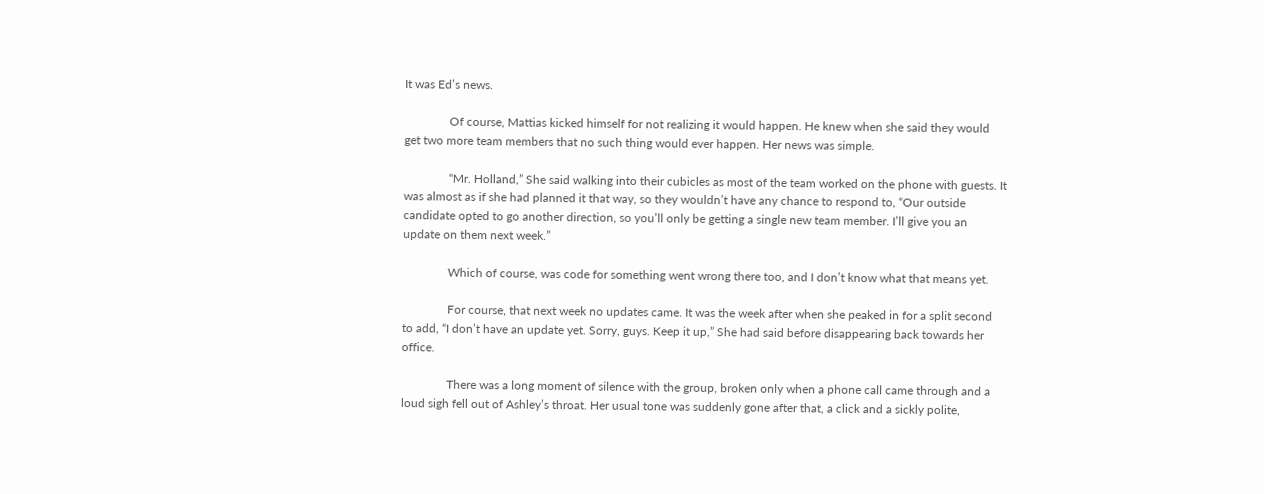It was Ed’s news.

               Of course, Mattias kicked himself for not realizing it would happen. He knew when she said they would get two more team members that no such thing would ever happen. Her news was simple.

               “Mr. Holland,” She said walking into their cubicles as most of the team worked on the phone with guests. It was almost as if she had planned it that way, so they wouldn’t have any chance to respond to, “Our outside candidate opted to go another direction, so you’ll only be getting a single new team member. I’ll give you an update on them next week.”

               Which of course, was code for something went wrong there too, and I don’t know what that means yet.

               For course, that next week no updates came. It was the week after when she peaked in for a split second to add, “I don’t have an update yet. Sorry, guys. Keep it up,” She had said before disappearing back towards her office.

               There was a long moment of silence with the group, broken only when a phone call came through and a loud sigh fell out of Ashley’s throat. Her usual tone was suddenly gone after that, a click and a sickly polite,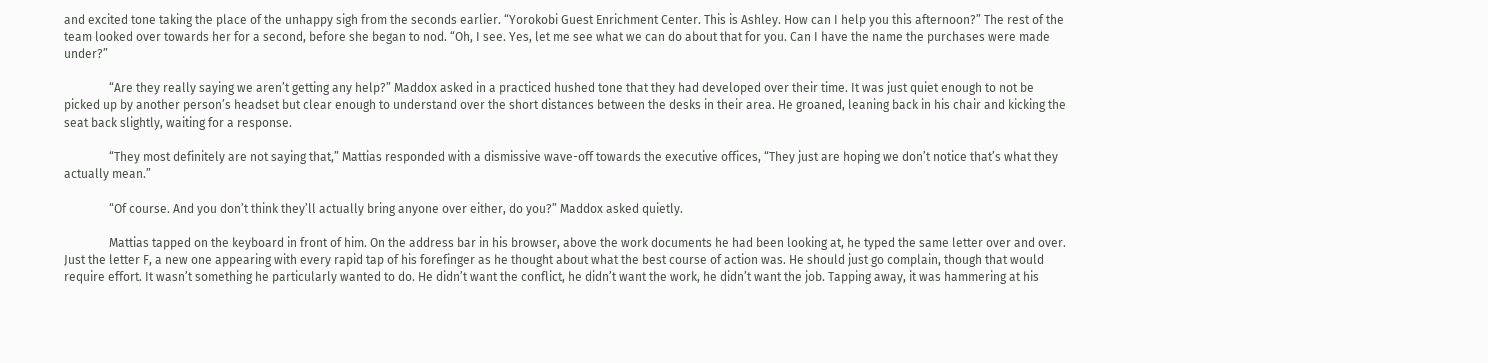and excited tone taking the place of the unhappy sigh from the seconds earlier. “Yorokobi Guest Enrichment Center. This is Ashley. How can I help you this afternoon?” The rest of the team looked over towards her for a second, before she began to nod. “Oh, I see. Yes, let me see what we can do about that for you. Can I have the name the purchases were made under?”

               “Are they really saying we aren’t getting any help?” Maddox asked in a practiced hushed tone that they had developed over their time. It was just quiet enough to not be picked up by another person’s headset but clear enough to understand over the short distances between the desks in their area. He groaned, leaning back in his chair and kicking the seat back slightly, waiting for a response.

               “They most definitely are not saying that,” Mattias responded with a dismissive wave-off towards the executive offices, “They just are hoping we don’t notice that’s what they actually mean.”

               “Of course. And you don’t think they’ll actually bring anyone over either, do you?” Maddox asked quietly.

               Mattias tapped on the keyboard in front of him. On the address bar in his browser, above the work documents he had been looking at, he typed the same letter over and over. Just the letter F, a new one appearing with every rapid tap of his forefinger as he thought about what the best course of action was. He should just go complain, though that would require effort. It wasn’t something he particularly wanted to do. He didn’t want the conflict, he didn’t want the work, he didn’t want the job. Tapping away, it was hammering at his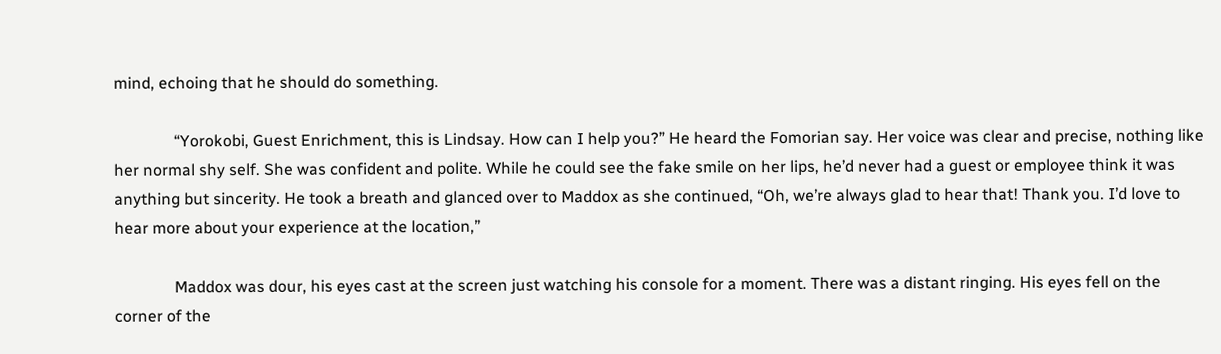mind, echoing that he should do something.

               “Yorokobi, Guest Enrichment, this is Lindsay. How can I help you?” He heard the Fomorian say. Her voice was clear and precise, nothing like her normal shy self. She was confident and polite. While he could see the fake smile on her lips, he’d never had a guest or employee think it was anything but sincerity. He took a breath and glanced over to Maddox as she continued, “Oh, we’re always glad to hear that! Thank you. I’d love to hear more about your experience at the location,”

               Maddox was dour, his eyes cast at the screen just watching his console for a moment. There was a distant ringing. His eyes fell on the corner of the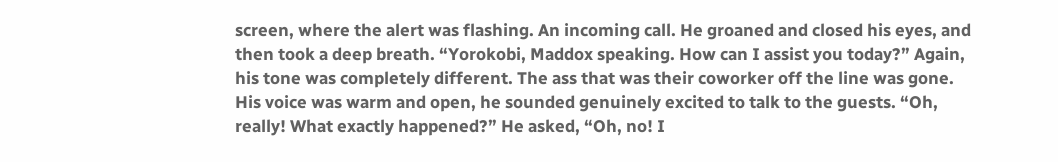screen, where the alert was flashing. An incoming call. He groaned and closed his eyes, and then took a deep breath. “Yorokobi, Maddox speaking. How can I assist you today?” Again, his tone was completely different. The ass that was their coworker off the line was gone. His voice was warm and open, he sounded genuinely excited to talk to the guests. “Oh, really! What exactly happened?” He asked, “Oh, no! I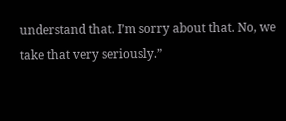understand that. I’m sorry about that. No, we take that very seriously.”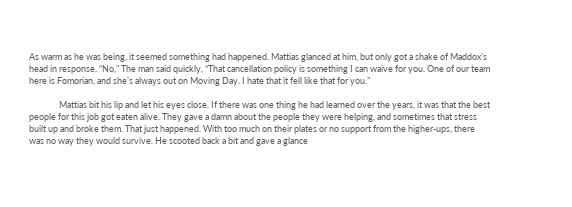As warm as he was being, it seemed something had happened. Mattias glanced at him, but only got a shake of Maddox’s head in response. “No,” The man said quickly, “That cancellation policy is something I can waive for you. One of our team here is Fomorian, and she’s always out on Moving Day. I hate that it fell like that for you.”

               Mattias bit his lip and let his eyes close. If there was one thing he had learned over the years, it was that the best people for this job got eaten alive. They gave a damn about the people they were helping, and sometimes that stress built up and broke them. That just happened. With too much on their plates or no support from the higher-ups, there was no way they would survive. He scooted back a bit and gave a glance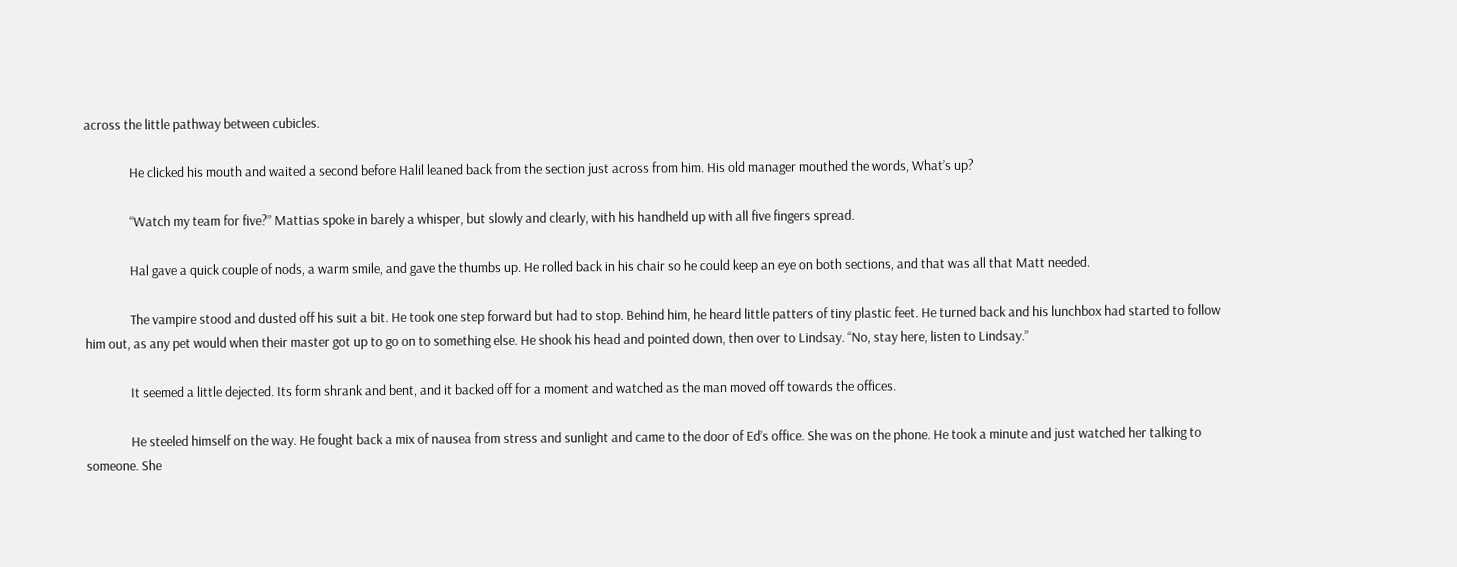across the little pathway between cubicles.

               He clicked his mouth and waited a second before Halil leaned back from the section just across from him. His old manager mouthed the words, What’s up?

               “Watch my team for five?” Mattias spoke in barely a whisper, but slowly and clearly, with his handheld up with all five fingers spread.

               Hal gave a quick couple of nods, a warm smile, and gave the thumbs up. He rolled back in his chair so he could keep an eye on both sections, and that was all that Matt needed.

               The vampire stood and dusted off his suit a bit. He took one step forward but had to stop. Behind him, he heard little patters of tiny plastic feet. He turned back and his lunchbox had started to follow him out, as any pet would when their master got up to go on to something else. He shook his head and pointed down, then over to Lindsay. “No, stay here, listen to Lindsay.”

               It seemed a little dejected. Its form shrank and bent, and it backed off for a moment and watched as the man moved off towards the offices.

               He steeled himself on the way. He fought back a mix of nausea from stress and sunlight and came to the door of Ed’s office. She was on the phone. He took a minute and just watched her talking to someone. She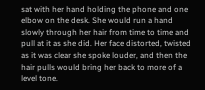sat with her hand holding the phone and one elbow on the desk. She would run a hand slowly through her hair from time to time and pull at it as she did. Her face distorted, twisted as it was clear she spoke louder, and then the hair pulls would bring her back to more of a level tone.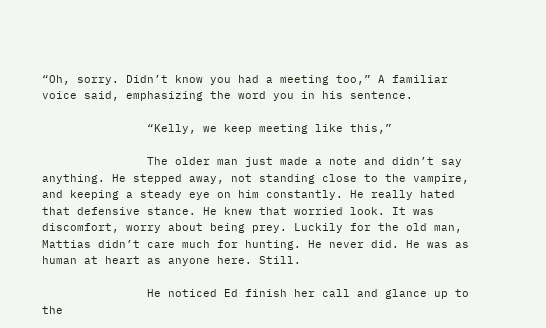“Oh, sorry. Didn’t know you had a meeting too,” A familiar voice said, emphasizing the word you in his sentence.

               “Kelly, we keep meeting like this,”

               The older man just made a note and didn’t say anything. He stepped away, not standing close to the vampire, and keeping a steady eye on him constantly. He really hated that defensive stance. He knew that worried look. It was discomfort, worry about being prey. Luckily for the old man, Mattias didn’t care much for hunting. He never did. He was as human at heart as anyone here. Still.

               He noticed Ed finish her call and glance up to the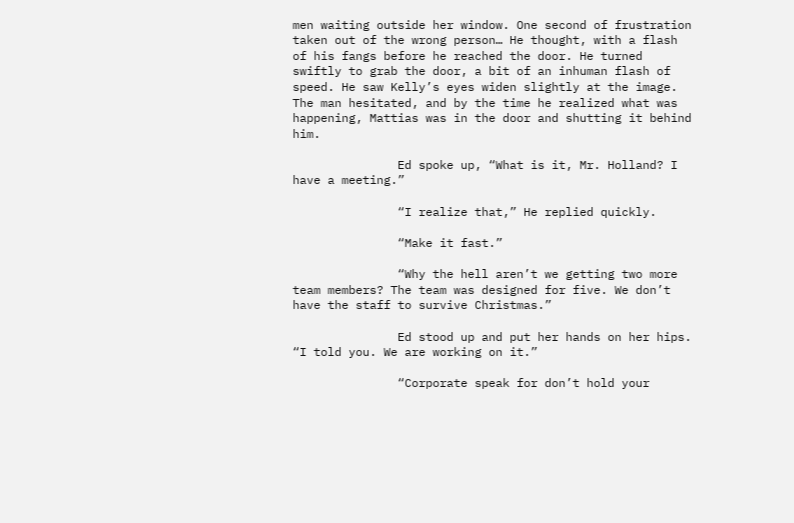men waiting outside her window. One second of frustration taken out of the wrong person… He thought, with a flash of his fangs before he reached the door. He turned swiftly to grab the door, a bit of an inhuman flash of speed. He saw Kelly’s eyes widen slightly at the image. The man hesitated, and by the time he realized what was happening, Mattias was in the door and shutting it behind him.

               Ed spoke up, “What is it, Mr. Holland? I have a meeting.”

               “I realize that,” He replied quickly.

               “Make it fast.”

               “Why the hell aren’t we getting two more team members? The team was designed for five. We don’t have the staff to survive Christmas.”

               Ed stood up and put her hands on her hips. “I told you. We are working on it.”

               “Corporate speak for don’t hold your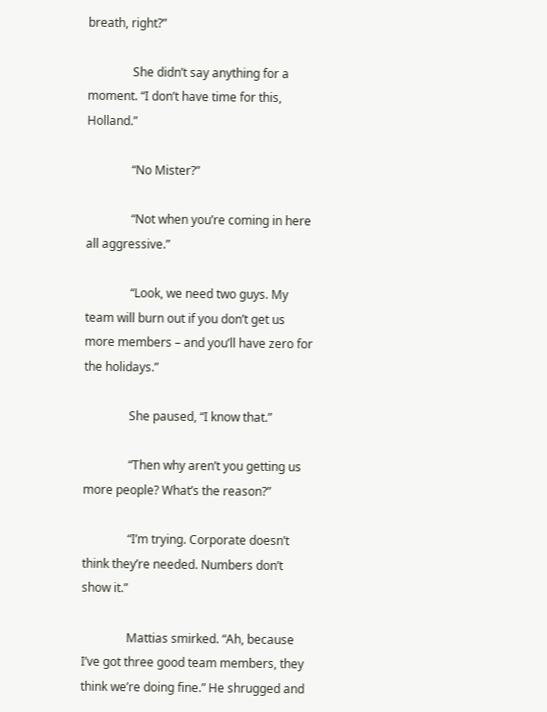breath, right?”

               She didn’t say anything for a moment. “I don’t have time for this, Holland.”

               “No Mister?”

               “Not when you’re coming in here all aggressive.”

               “Look, we need two guys. My team will burn out if you don’t get us more members – and you’ll have zero for the holidays.”

               She paused, “I know that.”

               “Then why aren’t you getting us more people? What’s the reason?”

               “I’m trying. Corporate doesn’t think they’re needed. Numbers don’t show it.”

               Mattias smirked. “Ah, because I’ve got three good team members, they think we’re doing fine.” He shrugged and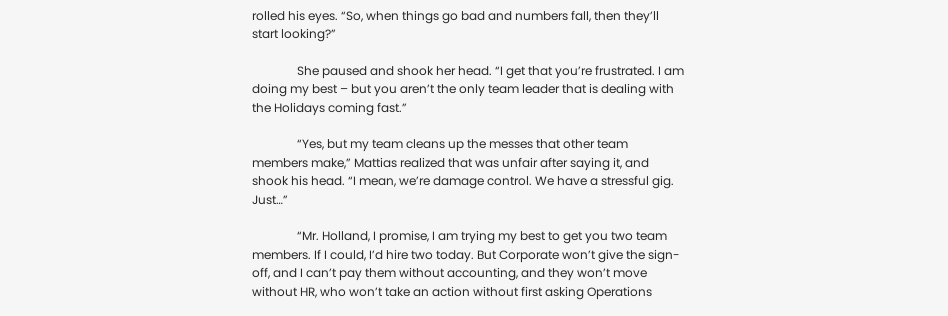rolled his eyes. “So, when things go bad and numbers fall, then they’ll start looking?”

               She paused and shook her head. “I get that you’re frustrated. I am doing my best – but you aren’t the only team leader that is dealing with the Holidays coming fast.”

               “Yes, but my team cleans up the messes that other team members make,” Mattias realized that was unfair after saying it, and shook his head. “I mean, we’re damage control. We have a stressful gig. Just…”

               “Mr. Holland, I promise, I am trying my best to get you two team members. If I could, I’d hire two today. But Corporate won’t give the sign-off, and I can’t pay them without accounting, and they won’t move without HR, who won’t take an action without first asking Operations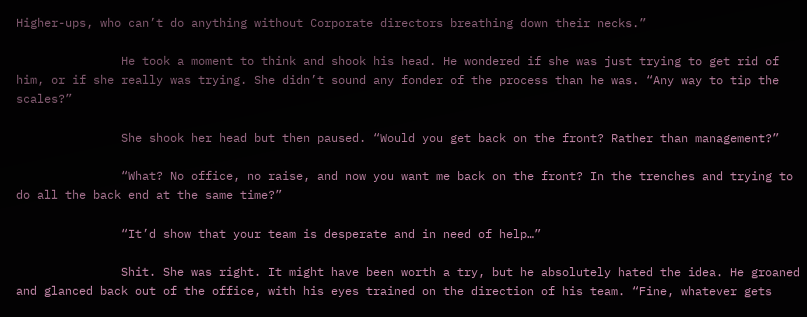Higher-ups, who can’t do anything without Corporate directors breathing down their necks.”

               He took a moment to think and shook his head. He wondered if she was just trying to get rid of him, or if she really was trying. She didn’t sound any fonder of the process than he was. “Any way to tip the scales?”

               She shook her head but then paused. “Would you get back on the front? Rather than management?”

               “What? No office, no raise, and now you want me back on the front? In the trenches and trying to do all the back end at the same time?”

               “It’d show that your team is desperate and in need of help…”

               Shit. She was right. It might have been worth a try, but he absolutely hated the idea. He groaned and glanced back out of the office, with his eyes trained on the direction of his team. “Fine, whatever gets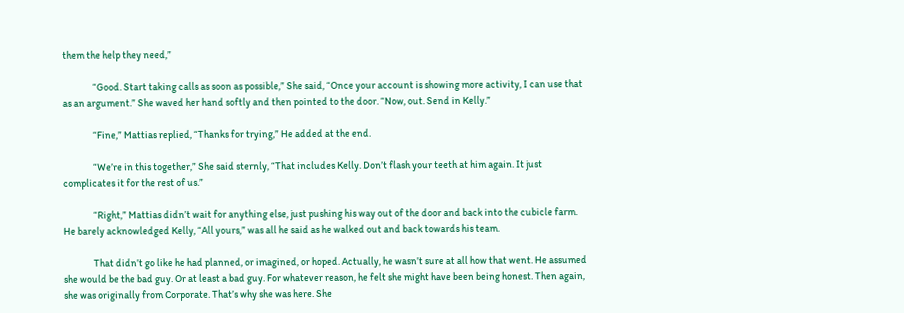them the help they need,”

               “Good. Start taking calls as soon as possible,” She said, “Once your account is showing more activity, I can use that as an argument.” She waved her hand softly and then pointed to the door. “Now, out. Send in Kelly.”

               “Fine,” Mattias replied, “Thanks for trying,” He added at the end.

               “We’re in this together,” She said sternly, “That includes Kelly. Don’t flash your teeth at him again. It just complicates it for the rest of us.”

               “Right,” Mattias didn’t wait for anything else, just pushing his way out of the door and back into the cubicle farm. He barely acknowledged Kelly, “All yours,” was all he said as he walked out and back towards his team.

               That didn’t go like he had planned, or imagined, or hoped. Actually, he wasn’t sure at all how that went. He assumed she would be the bad guy. Or at least a bad guy. For whatever reason, he felt she might have been being honest. Then again, she was originally from Corporate. That’s why she was here. She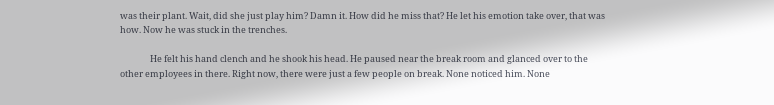was their plant. Wait, did she just play him? Damn it. How did he miss that? He let his emotion take over, that was how. Now he was stuck in the trenches.

               He felt his hand clench and he shook his head. He paused near the break room and glanced over to the other employees in there. Right now, there were just a few people on break. None noticed him. None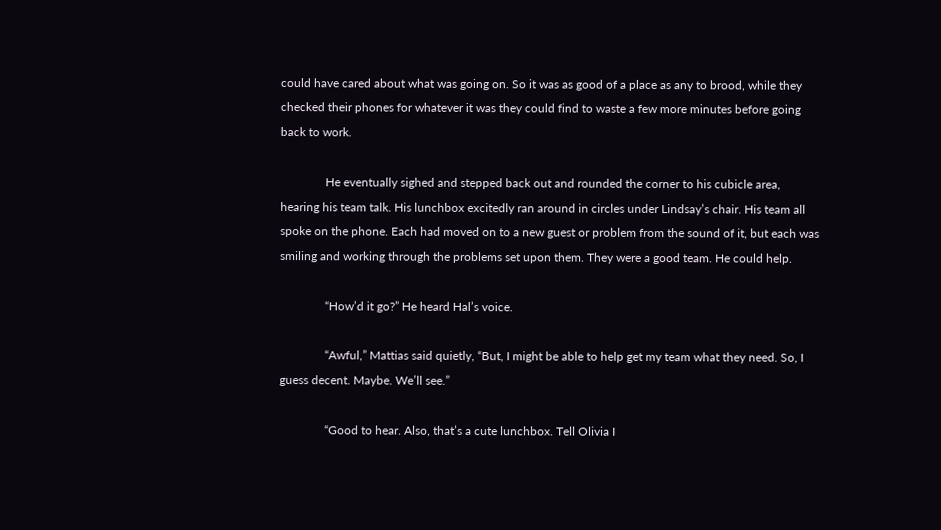could have cared about what was going on. So it was as good of a place as any to brood, while they checked their phones for whatever it was they could find to waste a few more minutes before going back to work.

               He eventually sighed and stepped back out and rounded the corner to his cubicle area, hearing his team talk. His lunchbox excitedly ran around in circles under Lindsay’s chair. His team all spoke on the phone. Each had moved on to a new guest or problem from the sound of it, but each was smiling and working through the problems set upon them. They were a good team. He could help.

               “How’d it go?” He heard Hal’s voice.

               “Awful,” Mattias said quietly, “But, I might be able to help get my team what they need. So, I guess decent. Maybe. We’ll see.”

               “Good to hear. Also, that’s a cute lunchbox. Tell Olivia I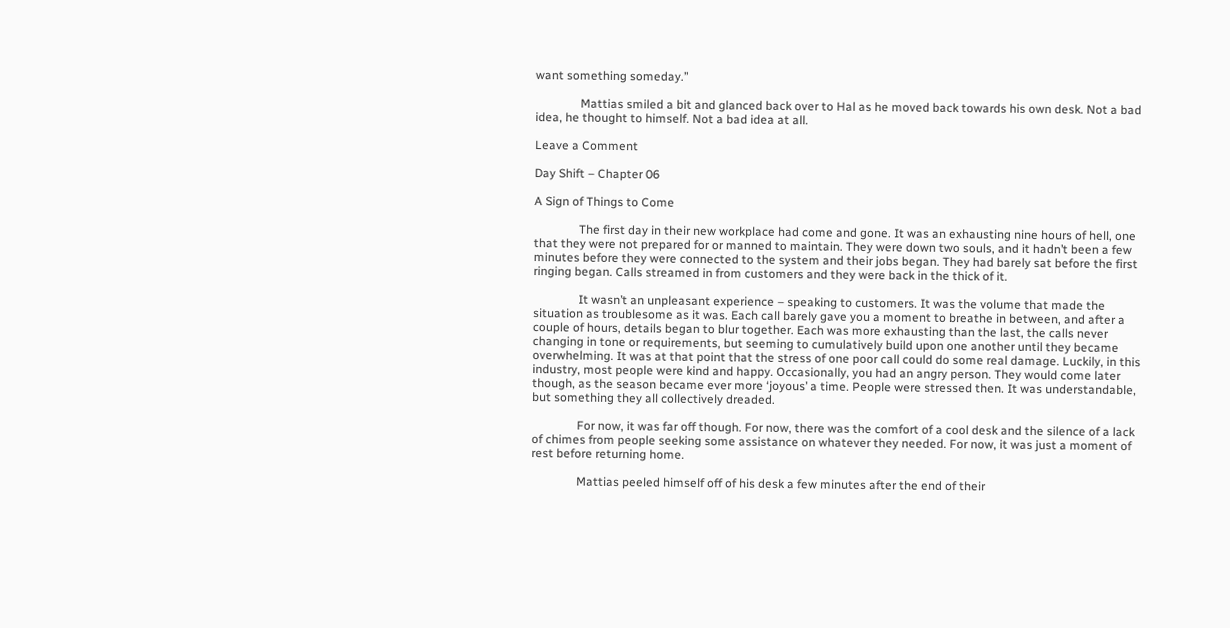want something someday.”

               Mattias smiled a bit and glanced back over to Hal as he moved back towards his own desk. Not a bad idea, he thought to himself. Not a bad idea at all.

Leave a Comment

Day Shift – Chapter 06

A Sign of Things to Come

               The first day in their new workplace had come and gone. It was an exhausting nine hours of hell, one that they were not prepared for or manned to maintain. They were down two souls, and it hadn’t been a few minutes before they were connected to the system and their jobs began. They had barely sat before the first ringing began. Calls streamed in from customers and they were back in the thick of it.

               It wasn’t an unpleasant experience – speaking to customers. It was the volume that made the situation as troublesome as it was. Each call barely gave you a moment to breathe in between, and after a couple of hours, details began to blur together. Each was more exhausting than the last, the calls never changing in tone or requirements, but seeming to cumulatively build upon one another until they became overwhelming. It was at that point that the stress of one poor call could do some real damage. Luckily, in this industry, most people were kind and happy. Occasionally, you had an angry person. They would come later though, as the season became ever more ‘joyous’ a time. People were stressed then. It was understandable, but something they all collectively dreaded.

               For now, it was far off though. For now, there was the comfort of a cool desk and the silence of a lack of chimes from people seeking some assistance on whatever they needed. For now, it was just a moment of rest before returning home.

               Mattias peeled himself off of his desk a few minutes after the end of their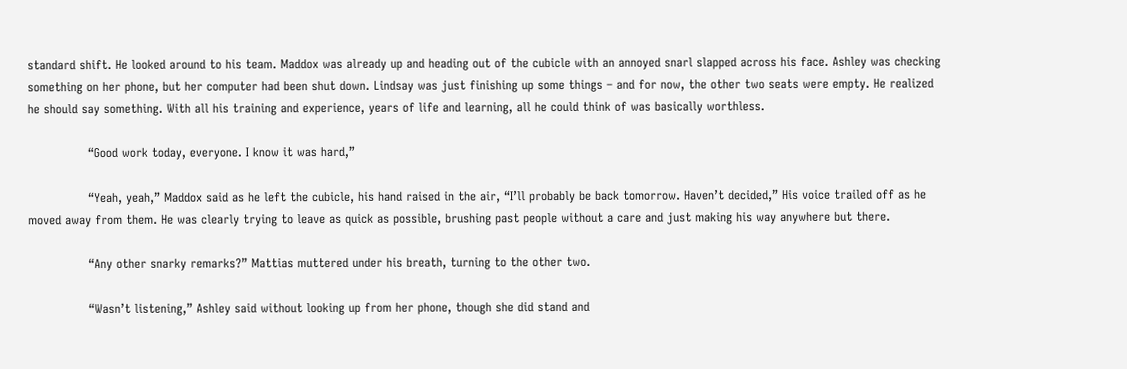standard shift. He looked around to his team. Maddox was already up and heading out of the cubicle with an annoyed snarl slapped across his face. Ashley was checking something on her phone, but her computer had been shut down. Lindsay was just finishing up some things – and for now, the other two seats were empty. He realized he should say something. With all his training and experience, years of life and learning, all he could think of was basically worthless.

               “Good work today, everyone. I know it was hard,”

               “Yeah, yeah,” Maddox said as he left the cubicle, his hand raised in the air, “I’ll probably be back tomorrow. Haven’t decided,” His voice trailed off as he moved away from them. He was clearly trying to leave as quick as possible, brushing past people without a care and just making his way anywhere but there.

               “Any other snarky remarks?” Mattias muttered under his breath, turning to the other two.

               “Wasn’t listening,” Ashley said without looking up from her phone, though she did stand and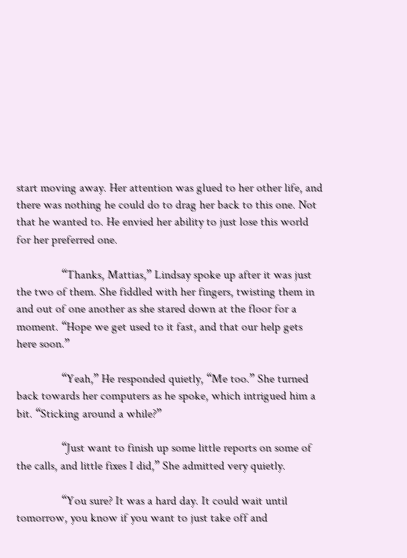start moving away. Her attention was glued to her other life, and there was nothing he could do to drag her back to this one. Not that he wanted to. He envied her ability to just lose this world for her preferred one.

               “Thanks, Mattias,” Lindsay spoke up after it was just the two of them. She fiddled with her fingers, twisting them in and out of one another as she stared down at the floor for a moment. “Hope we get used to it fast, and that our help gets here soon.”

               “Yeah,” He responded quietly, “Me too.” She turned back towards her computers as he spoke, which intrigued him a bit. “Sticking around a while?”

               “Just want to finish up some little reports on some of the calls, and little fixes I did,” She admitted very quietly.

               “You sure? It was a hard day. It could wait until tomorrow, you know if you want to just take off and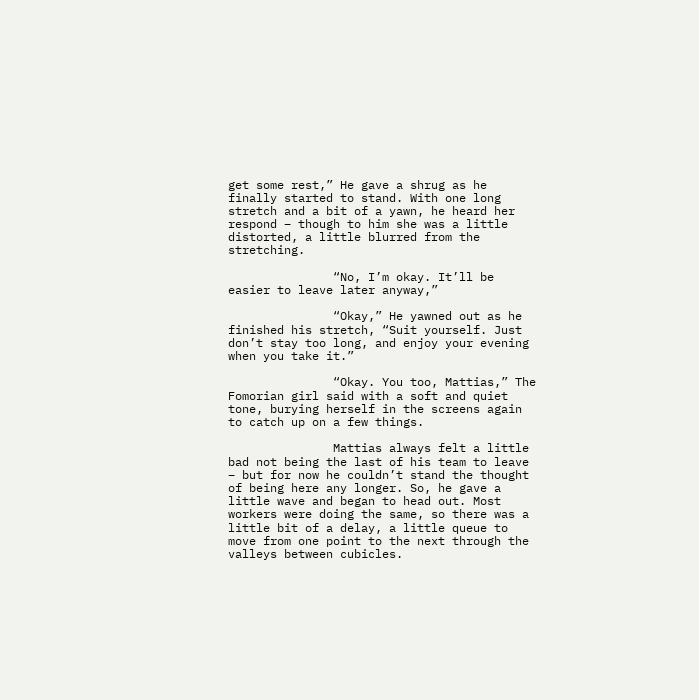get some rest,” He gave a shrug as he finally started to stand. With one long stretch and a bit of a yawn, he heard her respond – though to him she was a little distorted, a little blurred from the stretching.

               “No, I’m okay. It’ll be easier to leave later anyway,”

               “Okay,” He yawned out as he finished his stretch, “Suit yourself. Just don’t stay too long, and enjoy your evening when you take it.”

               “Okay. You too, Mattias,” The Fomorian girl said with a soft and quiet tone, burying herself in the screens again to catch up on a few things.

               Mattias always felt a little bad not being the last of his team to leave – but for now he couldn’t stand the thought of being here any longer. So, he gave a little wave and began to head out. Most workers were doing the same, so there was a little bit of a delay, a little queue to move from one point to the next through the valleys between cubicles.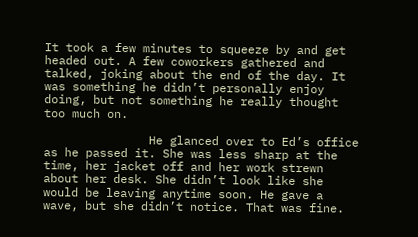It took a few minutes to squeeze by and get headed out. A few coworkers gathered and talked, joking about the end of the day. It was something he didn’t personally enjoy doing, but not something he really thought too much on.

               He glanced over to Ed’s office as he passed it. She was less sharp at the time, her jacket off and her work strewn about her desk. She didn’t look like she would be leaving anytime soon. He gave a wave, but she didn’t notice. That was fine.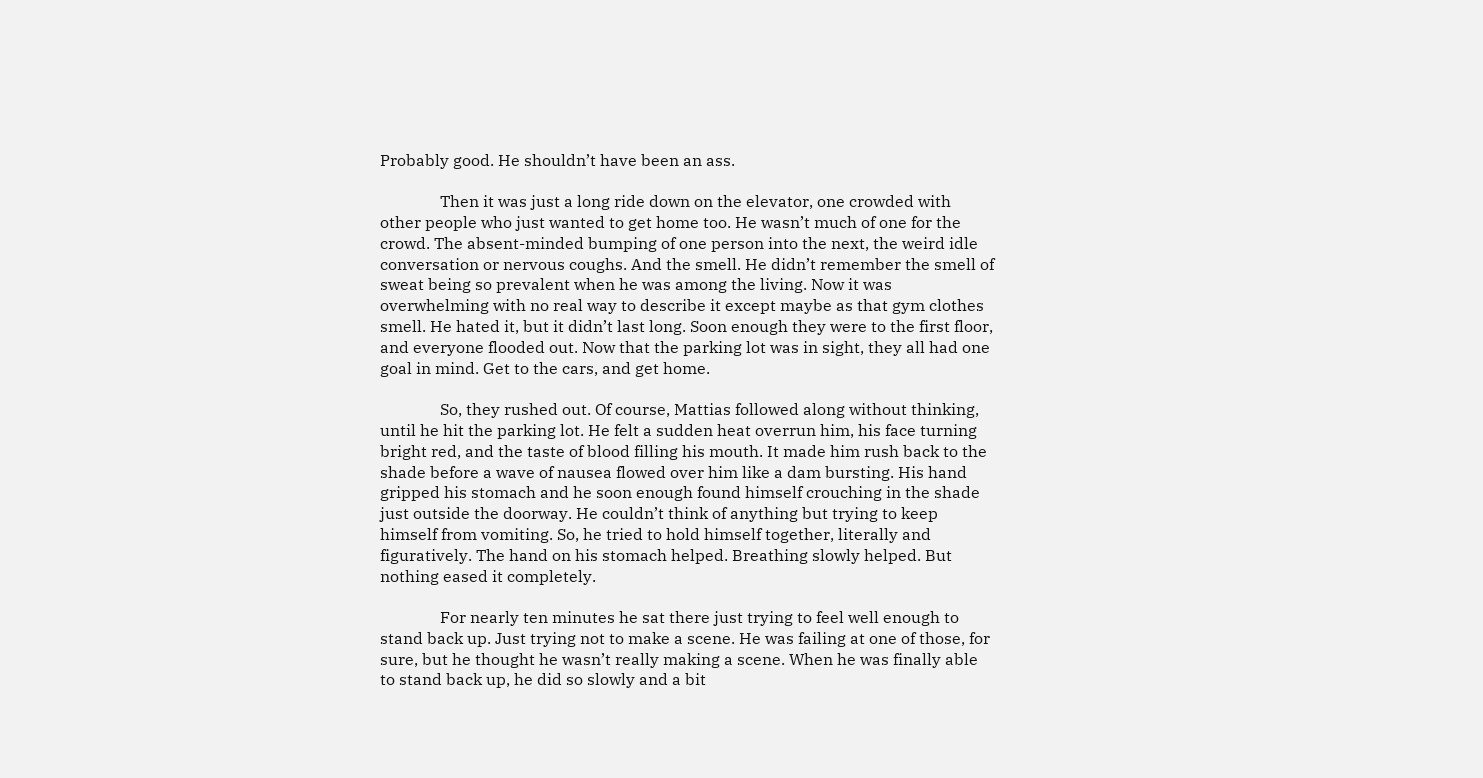Probably good. He shouldn’t have been an ass.

               Then it was just a long ride down on the elevator, one crowded with other people who just wanted to get home too. He wasn’t much of one for the crowd. The absent-minded bumping of one person into the next, the weird idle conversation or nervous coughs. And the smell. He didn’t remember the smell of sweat being so prevalent when he was among the living. Now it was overwhelming with no real way to describe it except maybe as that gym clothes smell. He hated it, but it didn’t last long. Soon enough they were to the first floor, and everyone flooded out. Now that the parking lot was in sight, they all had one goal in mind. Get to the cars, and get home.

               So, they rushed out. Of course, Mattias followed along without thinking, until he hit the parking lot. He felt a sudden heat overrun him, his face turning bright red, and the taste of blood filling his mouth. It made him rush back to the shade before a wave of nausea flowed over him like a dam bursting. His hand gripped his stomach and he soon enough found himself crouching in the shade just outside the doorway. He couldn’t think of anything but trying to keep himself from vomiting. So, he tried to hold himself together, literally and figuratively. The hand on his stomach helped. Breathing slowly helped. But nothing eased it completely.

               For nearly ten minutes he sat there just trying to feel well enough to stand back up. Just trying not to make a scene. He was failing at one of those, for sure, but he thought he wasn’t really making a scene. When he was finally able to stand back up, he did so slowly and a bit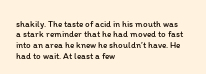shakily. The taste of acid in his mouth was a stark reminder that he had moved to fast into an area he knew he shouldn’t have. He had to wait. At least a few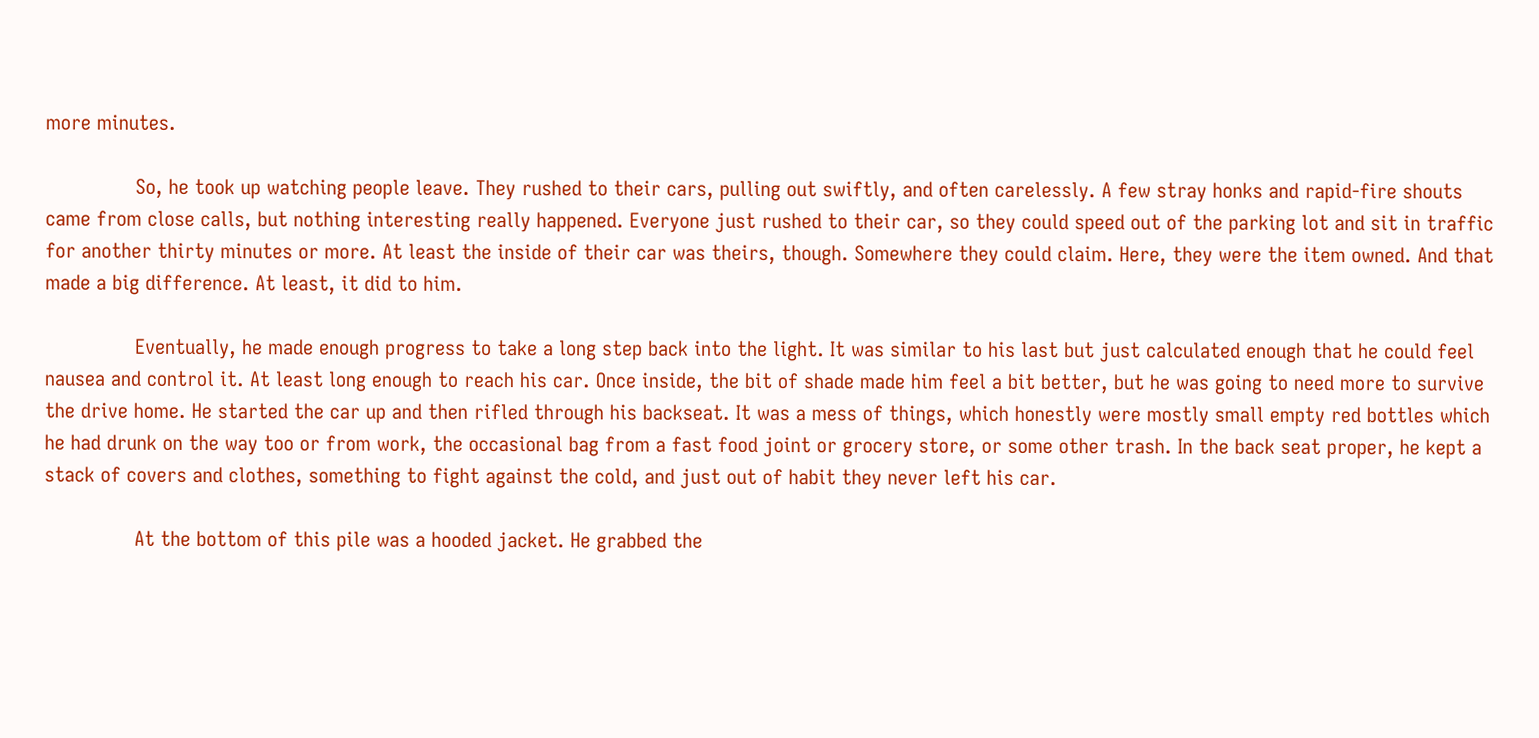more minutes.

               So, he took up watching people leave. They rushed to their cars, pulling out swiftly, and often carelessly. A few stray honks and rapid-fire shouts came from close calls, but nothing interesting really happened. Everyone just rushed to their car, so they could speed out of the parking lot and sit in traffic for another thirty minutes or more. At least the inside of their car was theirs, though. Somewhere they could claim. Here, they were the item owned. And that made a big difference. At least, it did to him.

               Eventually, he made enough progress to take a long step back into the light. It was similar to his last but just calculated enough that he could feel nausea and control it. At least long enough to reach his car. Once inside, the bit of shade made him feel a bit better, but he was going to need more to survive the drive home. He started the car up and then rifled through his backseat. It was a mess of things, which honestly were mostly small empty red bottles which he had drunk on the way too or from work, the occasional bag from a fast food joint or grocery store, or some other trash. In the back seat proper, he kept a stack of covers and clothes, something to fight against the cold, and just out of habit they never left his car.

               At the bottom of this pile was a hooded jacket. He grabbed the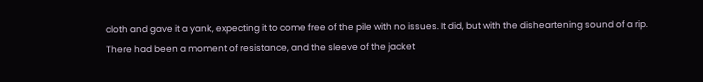cloth and gave it a yank, expecting it to come free of the pile with no issues. It did, but with the disheartening sound of a rip. There had been a moment of resistance, and the sleeve of the jacket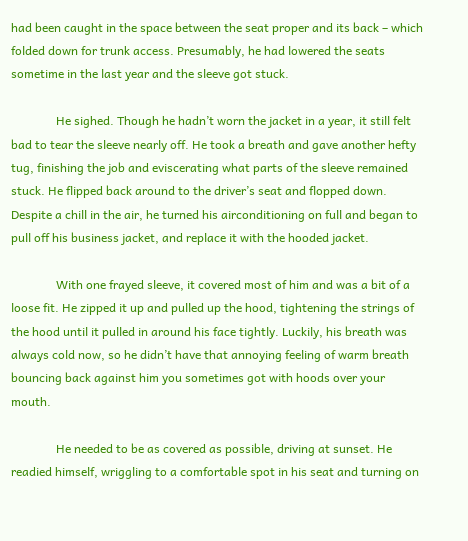had been caught in the space between the seat proper and its back – which folded down for trunk access. Presumably, he had lowered the seats sometime in the last year and the sleeve got stuck.

               He sighed. Though he hadn’t worn the jacket in a year, it still felt bad to tear the sleeve nearly off. He took a breath and gave another hefty tug, finishing the job and eviscerating what parts of the sleeve remained stuck. He flipped back around to the driver’s seat and flopped down. Despite a chill in the air, he turned his airconditioning on full and began to pull off his business jacket, and replace it with the hooded jacket.

               With one frayed sleeve, it covered most of him and was a bit of a loose fit. He zipped it up and pulled up the hood, tightening the strings of the hood until it pulled in around his face tightly. Luckily, his breath was always cold now, so he didn’t have that annoying feeling of warm breath bouncing back against him you sometimes got with hoods over your mouth.

               He needed to be as covered as possible, driving at sunset. He readied himself, wriggling to a comfortable spot in his seat and turning on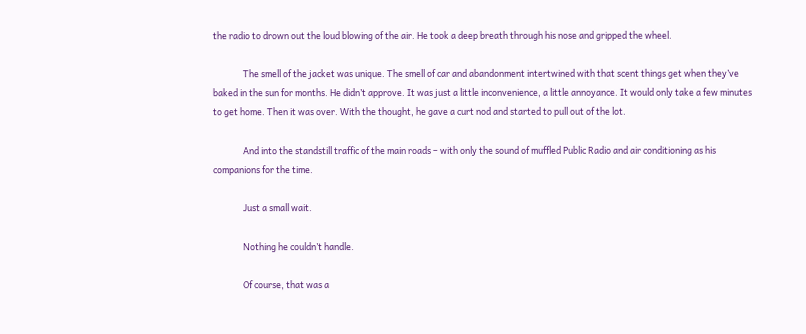the radio to drown out the loud blowing of the air. He took a deep breath through his nose and gripped the wheel.

               The smell of the jacket was unique. The smell of car and abandonment intertwined with that scent things get when they’ve baked in the sun for months. He didn’t approve. It was just a little inconvenience, a little annoyance. It would only take a few minutes to get home. Then it was over. With the thought, he gave a curt nod and started to pull out of the lot.

               And into the standstill traffic of the main roads – with only the sound of muffled Public Radio and air conditioning as his companions for the time.

               Just a small wait.

               Nothing he couldn’t handle.

               Of course, that was a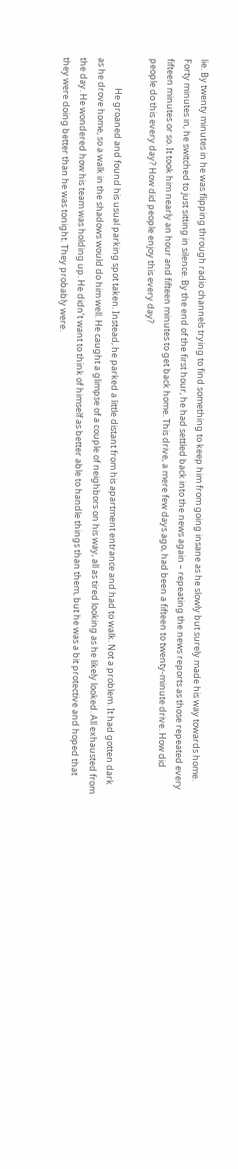lie. By twenty minutes in he was flipping through radio channels trying to find something to keep him from going insane as he slowly but surely made his way towards home. Forty minutes in, he switched to just sitting in silence. By the end of the first hour, he had settled back into the news again – repeating the news reports as those repeated every fifteen minutes or so. It took him nearly an hour and fifteen minutes to get back home. This drive, a mere few days ago, had been a fifteen to twenty-minute drive. How did people do this every day? How did people enjoy this every day?

               He groaned and found his usual parking spot taken. Instead, he parked a little distant from his apartment entrance and had to walk. Not a problem. It had gotten dark as he drove home, so a walk in the shadows would do him well. He caught a glimpse of a couple of neighbors on his way, all as tired looking as he likely looked. All exhausted from the day. He wondered how his team was holding up. He didn’t want to think of himself as better able to handle things than them, but he was a bit protective and hoped that they were doing better than he was tonight. They probably were.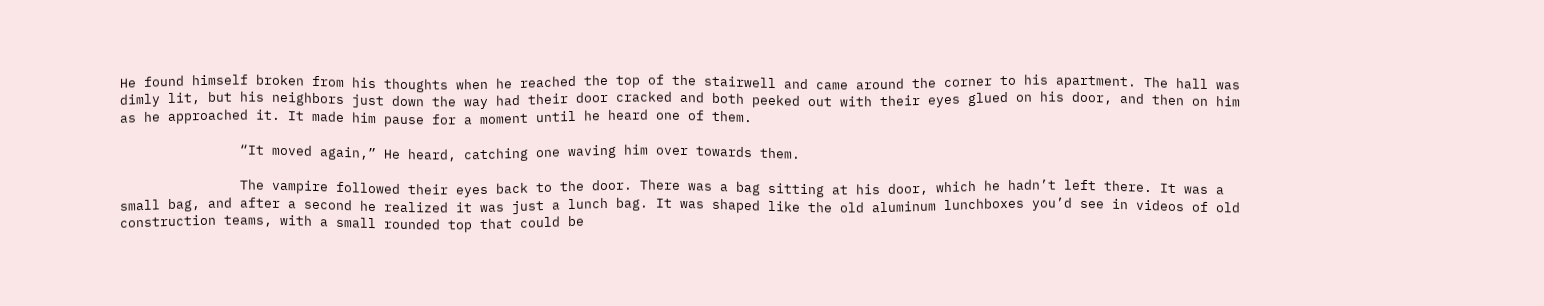He found himself broken from his thoughts when he reached the top of the stairwell and came around the corner to his apartment. The hall was dimly lit, but his neighbors just down the way had their door cracked and both peeked out with their eyes glued on his door, and then on him as he approached it. It made him pause for a moment until he heard one of them.

               “It moved again,” He heard, catching one waving him over towards them.

               The vampire followed their eyes back to the door. There was a bag sitting at his door, which he hadn’t left there. It was a small bag, and after a second he realized it was just a lunch bag. It was shaped like the old aluminum lunchboxes you’d see in videos of old construction teams, with a small rounded top that could be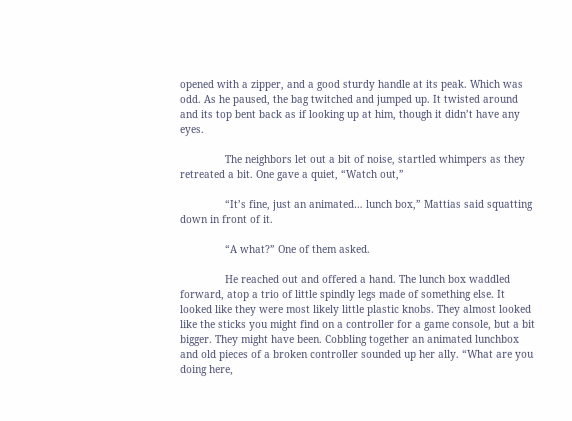opened with a zipper, and a good sturdy handle at its peak. Which was odd. As he paused, the bag twitched and jumped up. It twisted around and its top bent back as if looking up at him, though it didn’t have any eyes.

               The neighbors let out a bit of noise, startled whimpers as they retreated a bit. One gave a quiet, “Watch out,”

               “It’s fine, just an animated… lunch box,” Mattias said squatting down in front of it.

               “A what?” One of them asked.

               He reached out and offered a hand. The lunch box waddled forward, atop a trio of little spindly legs made of something else. It looked like they were most likely little plastic knobs. They almost looked like the sticks you might find on a controller for a game console, but a bit bigger. They might have been. Cobbling together an animated lunchbox and old pieces of a broken controller sounded up her ally. “What are you doing here,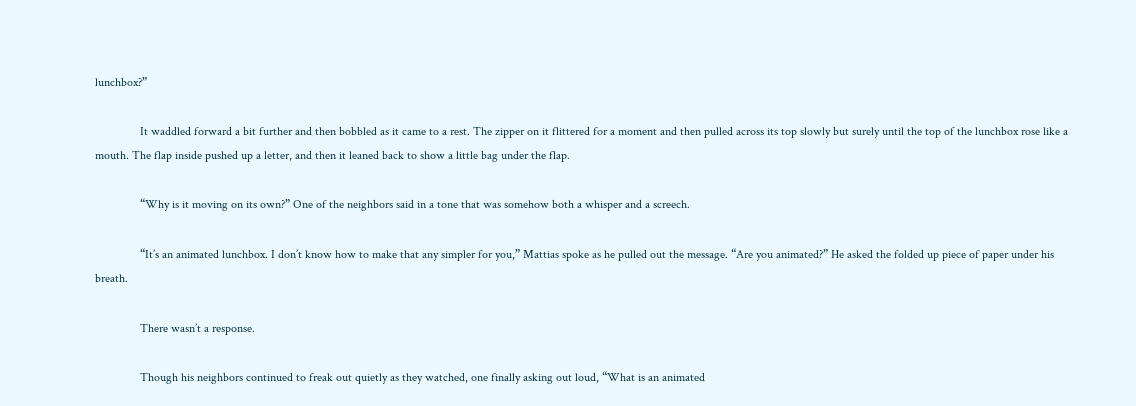lunchbox?”

               It waddled forward a bit further and then bobbled as it came to a rest. The zipper on it flittered for a moment and then pulled across its top slowly but surely until the top of the lunchbox rose like a mouth. The flap inside pushed up a letter, and then it leaned back to show a little bag under the flap.

               “Why is it moving on its own?” One of the neighbors said in a tone that was somehow both a whisper and a screech.

               “It’s an animated lunchbox. I don’t know how to make that any simpler for you,” Mattias spoke as he pulled out the message. “Are you animated?” He asked the folded up piece of paper under his breath.

               There wasn’t a response.

               Though his neighbors continued to freak out quietly as they watched, one finally asking out loud, “What is an animated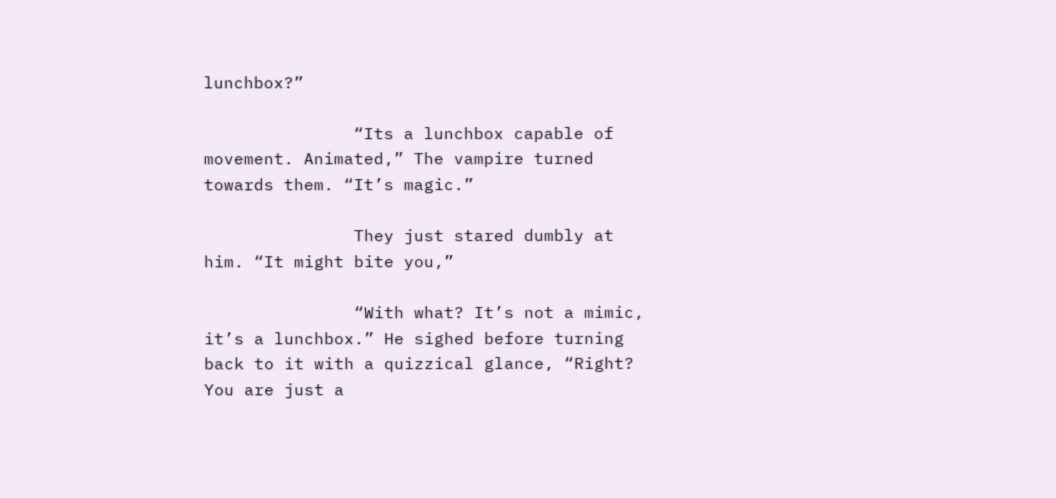lunchbox?”

               “Its a lunchbox capable of movement. Animated,” The vampire turned towards them. “It’s magic.”

               They just stared dumbly at him. “It might bite you,”

               “With what? It’s not a mimic, it’s a lunchbox.” He sighed before turning back to it with a quizzical glance, “Right? You are just a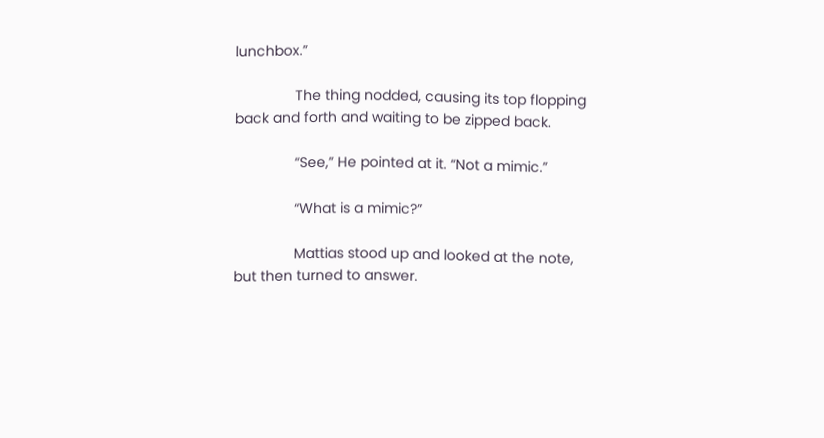lunchbox.”

               The thing nodded, causing its top flopping back and forth and waiting to be zipped back.

               “See,” He pointed at it. “Not a mimic.”

               “What is a mimic?”

               Mattias stood up and looked at the note, but then turned to answer.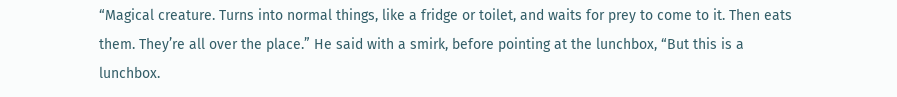“Magical creature. Turns into normal things, like a fridge or toilet, and waits for prey to come to it. Then eats them. They’re all over the place.” He said with a smirk, before pointing at the lunchbox, “But this is a lunchbox.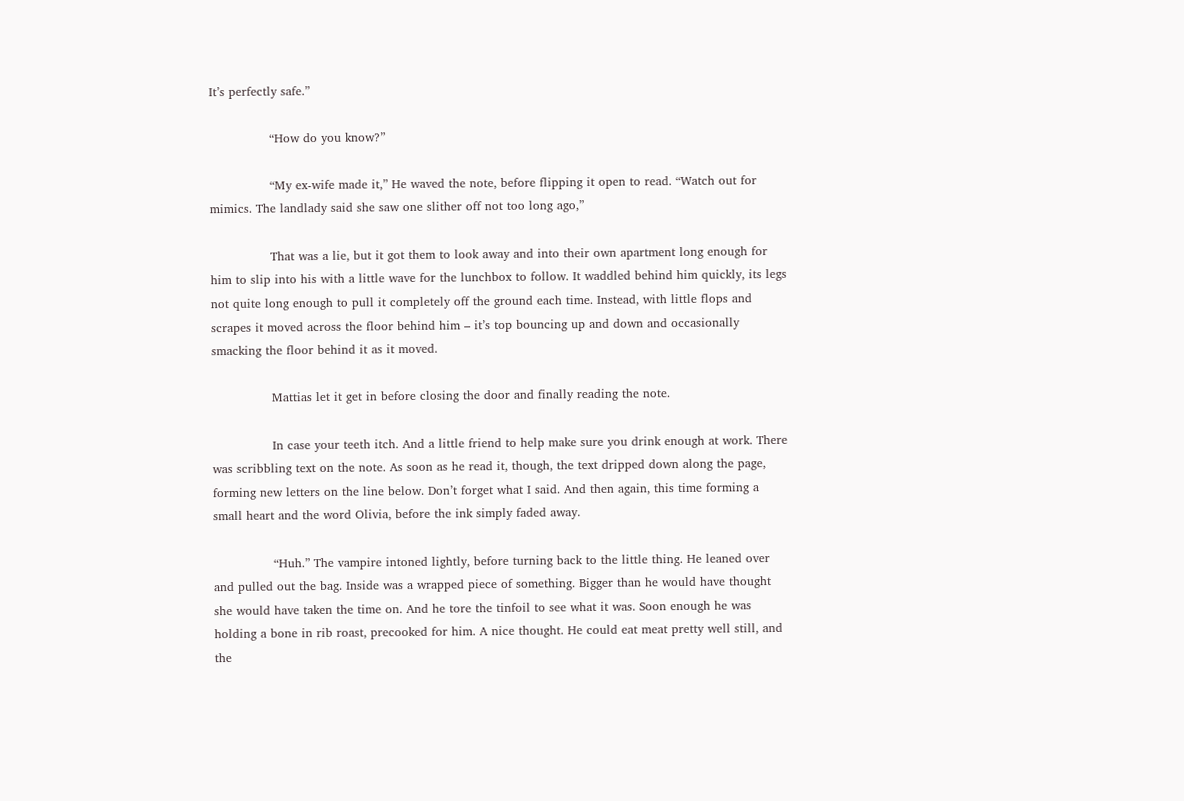It’s perfectly safe.”

               “How do you know?”

               “My ex-wife made it,” He waved the note, before flipping it open to read. “Watch out for mimics. The landlady said she saw one slither off not too long ago,”

               That was a lie, but it got them to look away and into their own apartment long enough for him to slip into his with a little wave for the lunchbox to follow. It waddled behind him quickly, its legs not quite long enough to pull it completely off the ground each time. Instead, with little flops and scrapes it moved across the floor behind him – it’s top bouncing up and down and occasionally smacking the floor behind it as it moved.

               Mattias let it get in before closing the door and finally reading the note.

               In case your teeth itch. And a little friend to help make sure you drink enough at work. There was scribbling text on the note. As soon as he read it, though, the text dripped down along the page, forming new letters on the line below. Don’t forget what I said. And then again, this time forming a small heart and the word Olivia, before the ink simply faded away.

               “Huh.” The vampire intoned lightly, before turning back to the little thing. He leaned over and pulled out the bag. Inside was a wrapped piece of something. Bigger than he would have thought she would have taken the time on. And he tore the tinfoil to see what it was. Soon enough he was holding a bone in rib roast, precooked for him. A nice thought. He could eat meat pretty well still, and the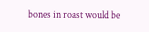bones in roast would be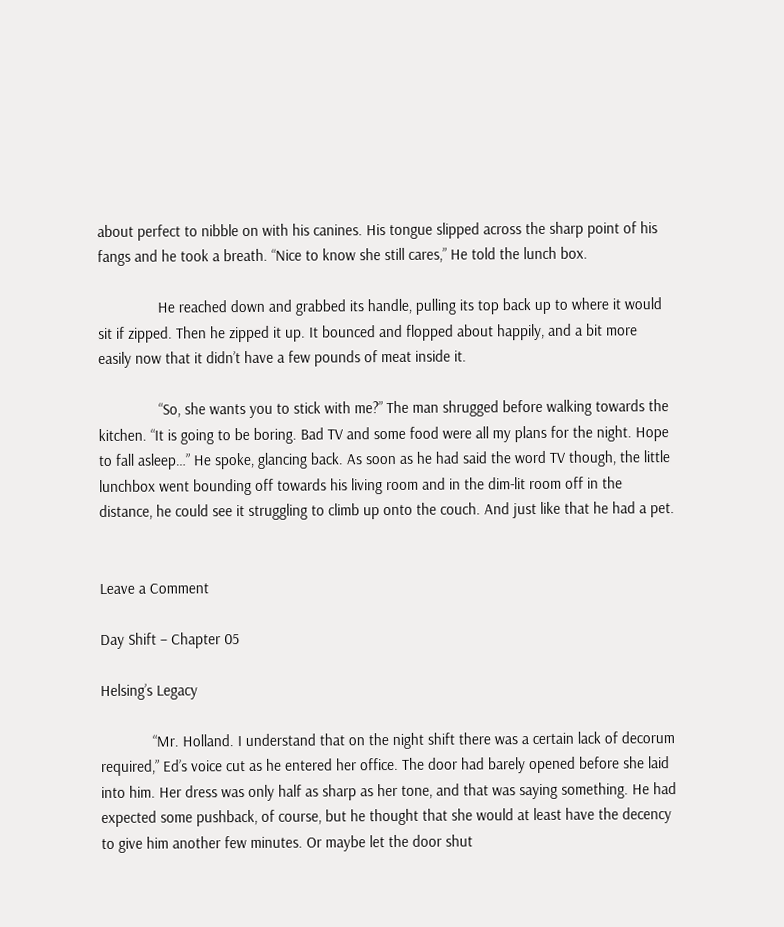about perfect to nibble on with his canines. His tongue slipped across the sharp point of his fangs and he took a breath. “Nice to know she still cares,” He told the lunch box.

               He reached down and grabbed its handle, pulling its top back up to where it would sit if zipped. Then he zipped it up. It bounced and flopped about happily, and a bit more easily now that it didn’t have a few pounds of meat inside it.

               “So, she wants you to stick with me?” The man shrugged before walking towards the kitchen. “It is going to be boring. Bad TV and some food were all my plans for the night. Hope to fall asleep…” He spoke, glancing back. As soon as he had said the word TV though, the little lunchbox went bounding off towards his living room and in the dim-lit room off in the distance, he could see it struggling to climb up onto the couch. And just like that he had a pet.


Leave a Comment

Day Shift – Chapter 05

Helsing’s Legacy

             “Mr. Holland. I understand that on the night shift there was a certain lack of decorum required,” Ed’s voice cut as he entered her office. The door had barely opened before she laid into him. Her dress was only half as sharp as her tone, and that was saying something. He had expected some pushback, of course, but he thought that she would at least have the decency to give him another few minutes. Or maybe let the door shut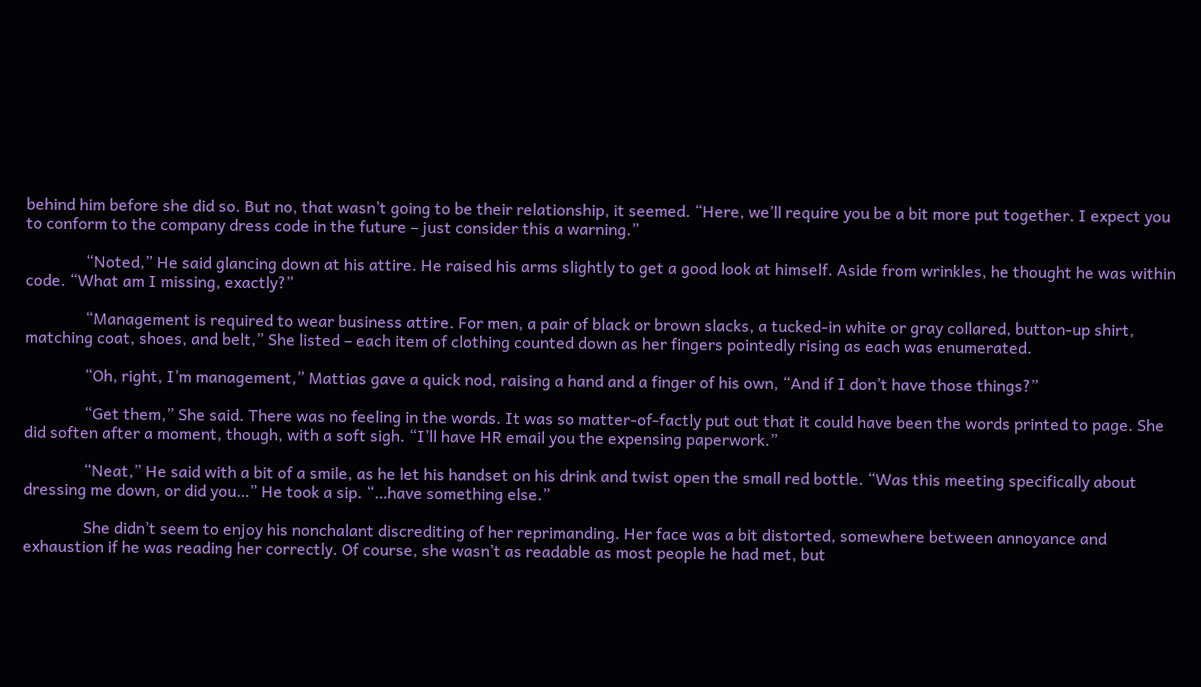behind him before she did so. But no, that wasn’t going to be their relationship, it seemed. “Here, we’ll require you be a bit more put together. I expect you to conform to the company dress code in the future – just consider this a warning.”

               “Noted,” He said glancing down at his attire. He raised his arms slightly to get a good look at himself. Aside from wrinkles, he thought he was within code. “What am I missing, exactly?”

               “Management is required to wear business attire. For men, a pair of black or brown slacks, a tucked-in white or gray collared, button-up shirt, matching coat, shoes, and belt,” She listed – each item of clothing counted down as her fingers pointedly rising as each was enumerated.

               “Oh, right, I’m management,” Mattias gave a quick nod, raising a hand and a finger of his own, “And if I don’t have those things?”

               “Get them,” She said. There was no feeling in the words. It was so matter-of-factly put out that it could have been the words printed to page. She did soften after a moment, though, with a soft sigh. “I’ll have HR email you the expensing paperwork.”

               “Neat,” He said with a bit of a smile, as he let his handset on his drink and twist open the small red bottle. “Was this meeting specifically about dressing me down, or did you…” He took a sip. “…have something else.”

               She didn’t seem to enjoy his nonchalant discrediting of her reprimanding. Her face was a bit distorted, somewhere between annoyance and exhaustion if he was reading her correctly. Of course, she wasn’t as readable as most people he had met, but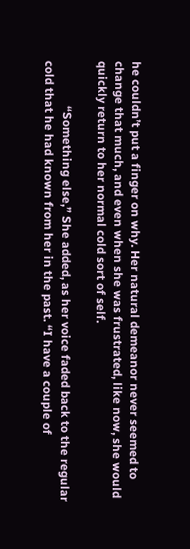he couldn’t put a finger on why. Her natural demeanor never seemed to change that much, and even when she was frustrated, like now, she would quickly return to her normal cold sort of self.

               “Something else,” She added, as her voice faded back to the regular cold that he had known from her in the past. “I have a couple of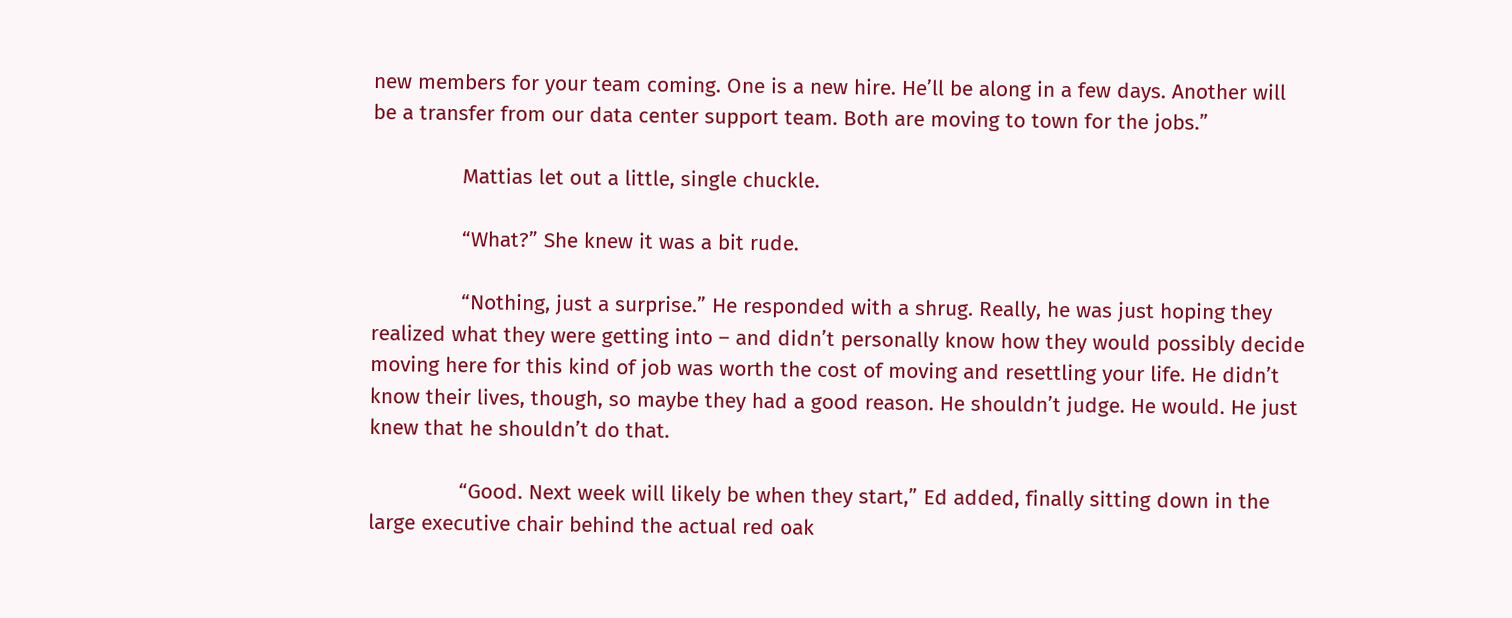new members for your team coming. One is a new hire. He’ll be along in a few days. Another will be a transfer from our data center support team. Both are moving to town for the jobs.”

               Mattias let out a little, single chuckle.

               “What?” She knew it was a bit rude.

               “Nothing, just a surprise.” He responded with a shrug. Really, he was just hoping they realized what they were getting into – and didn’t personally know how they would possibly decide moving here for this kind of job was worth the cost of moving and resettling your life. He didn’t know their lives, though, so maybe they had a good reason. He shouldn’t judge. He would. He just knew that he shouldn’t do that.

               “Good. Next week will likely be when they start,” Ed added, finally sitting down in the large executive chair behind the actual red oak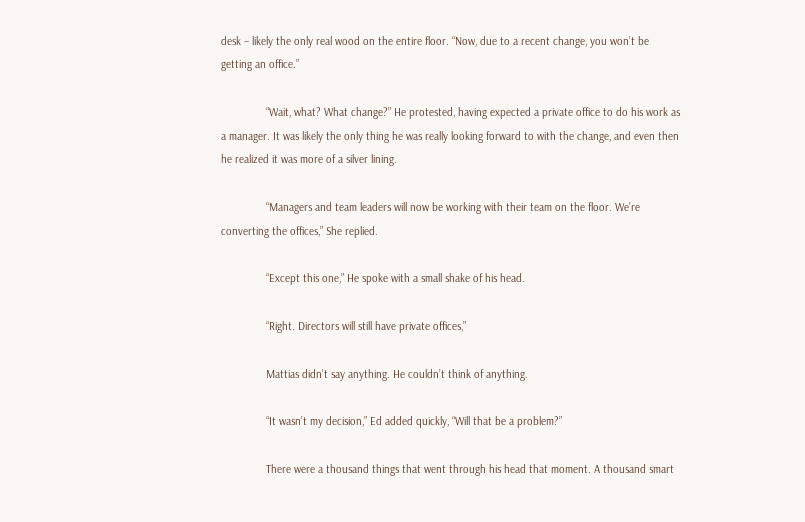desk – likely the only real wood on the entire floor. “Now, due to a recent change, you won’t be getting an office.”

               “Wait, what? What change?” He protested, having expected a private office to do his work as a manager. It was likely the only thing he was really looking forward to with the change, and even then he realized it was more of a silver lining.

               “Managers and team leaders will now be working with their team on the floor. We’re converting the offices,” She replied.

               “Except this one,” He spoke with a small shake of his head.

               “Right. Directors will still have private offices,”

               Mattias didn’t say anything. He couldn’t think of anything.

               “It wasn’t my decision,” Ed added quickly, “Will that be a problem?”

               There were a thousand things that went through his head that moment. A thousand smart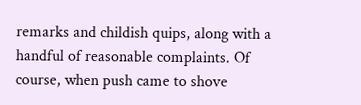remarks and childish quips, along with a handful of reasonable complaints. Of course, when push came to shove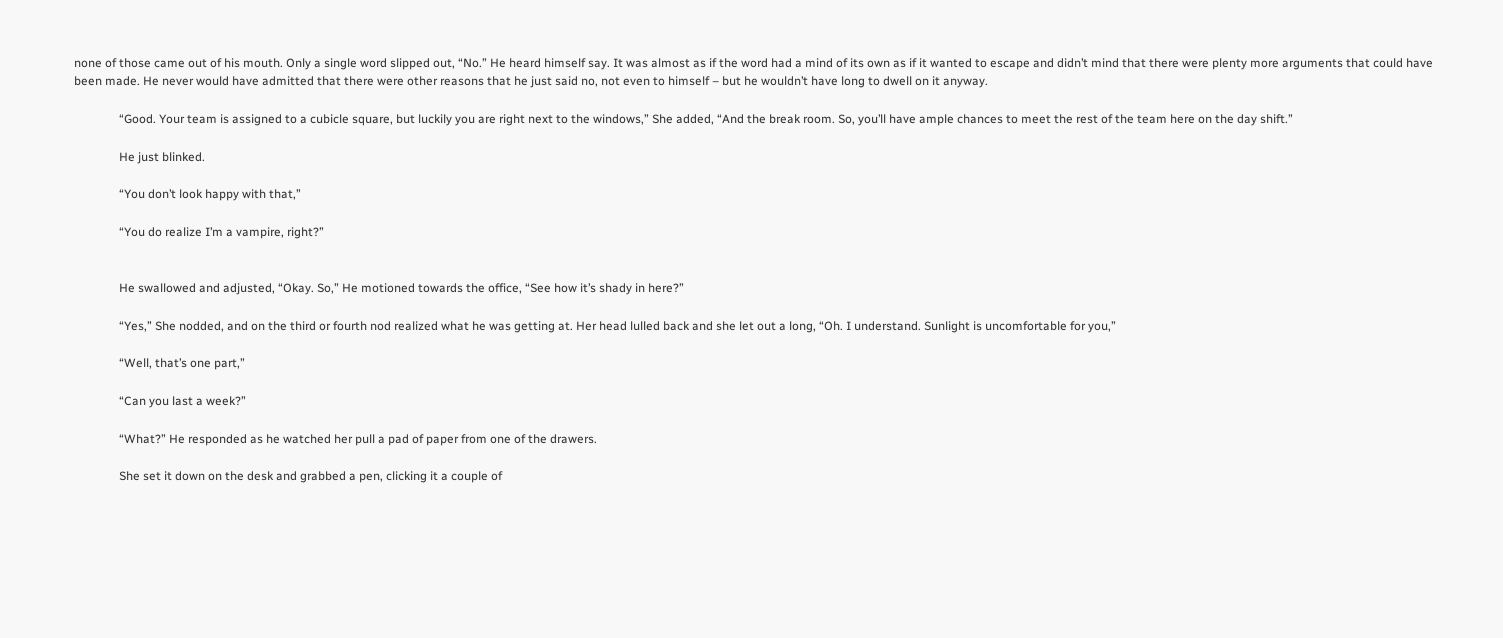none of those came out of his mouth. Only a single word slipped out, “No.” He heard himself say. It was almost as if the word had a mind of its own as if it wanted to escape and didn’t mind that there were plenty more arguments that could have been made. He never would have admitted that there were other reasons that he just said no, not even to himself – but he wouldn’t have long to dwell on it anyway.

               “Good. Your team is assigned to a cubicle square, but luckily you are right next to the windows,” She added, “And the break room. So, you’ll have ample chances to meet the rest of the team here on the day shift.”

               He just blinked.

               “You don’t look happy with that,”

               “You do realize I’m a vampire, right?”


               He swallowed and adjusted, “Okay. So,” He motioned towards the office, “See how it’s shady in here?”

               “Yes,” She nodded, and on the third or fourth nod realized what he was getting at. Her head lulled back and she let out a long, “Oh. I understand. Sunlight is uncomfortable for you,”

               “Well, that’s one part,”

               “Can you last a week?”

               “What?” He responded as he watched her pull a pad of paper from one of the drawers.

               She set it down on the desk and grabbed a pen, clicking it a couple of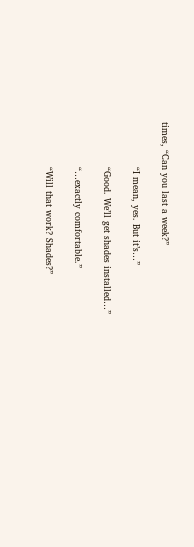times, “Can you last a week?”

               “I mean, yes. But it’s…”

               “Good. We’ll get shades installed…”

               “…exactly comfortable.”

               “Will that work? Shades?”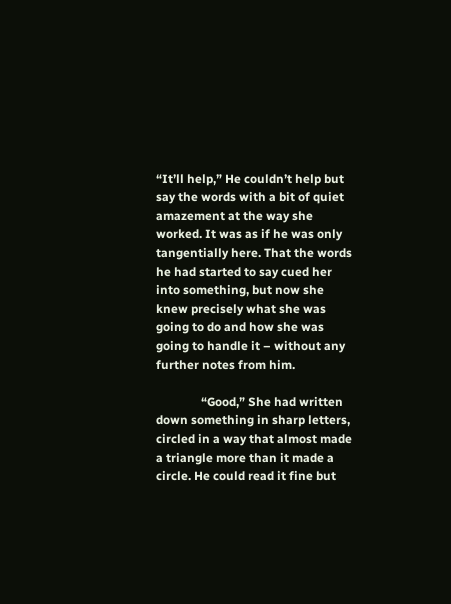“It’ll help,” He couldn’t help but say the words with a bit of quiet amazement at the way she worked. It was as if he was only tangentially here. That the words he had started to say cued her into something, but now she knew precisely what she was going to do and how she was going to handle it – without any further notes from him.

               “Good,” She had written down something in sharp letters, circled in a way that almost made a triangle more than it made a circle. He could read it fine but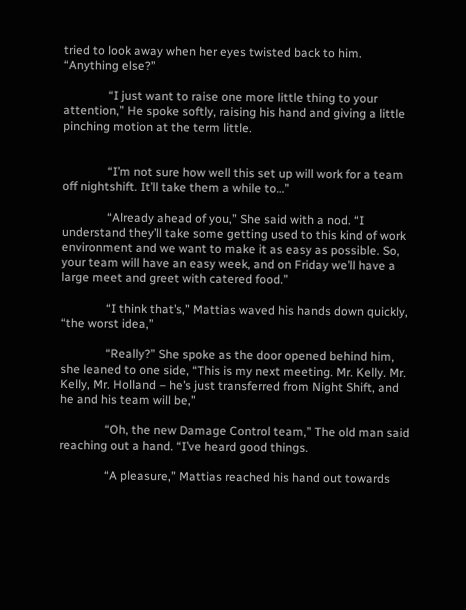tried to look away when her eyes twisted back to him. “Anything else?”

               “I just want to raise one more little thing to your attention,” He spoke softly, raising his hand and giving a little pinching motion at the term little.


               “I’m not sure how well this set up will work for a team off nightshift. It’ll take them a while to…”

               “Already ahead of you,” She said with a nod. “I understand they’ll take some getting used to this kind of work environment and we want to make it as easy as possible. So, your team will have an easy week, and on Friday we’ll have a large meet and greet with catered food.”

               “I think that’s,” Mattias waved his hands down quickly, “the worst idea,”

               “Really?” She spoke as the door opened behind him, she leaned to one side, “This is my next meeting. Mr. Kelly. Mr. Kelly, Mr. Holland – he’s just transferred from Night Shift, and he and his team will be,”

               “Oh, the new Damage Control team,” The old man said reaching out a hand. “I’ve heard good things.

               “A pleasure,” Mattias reached his hand out towards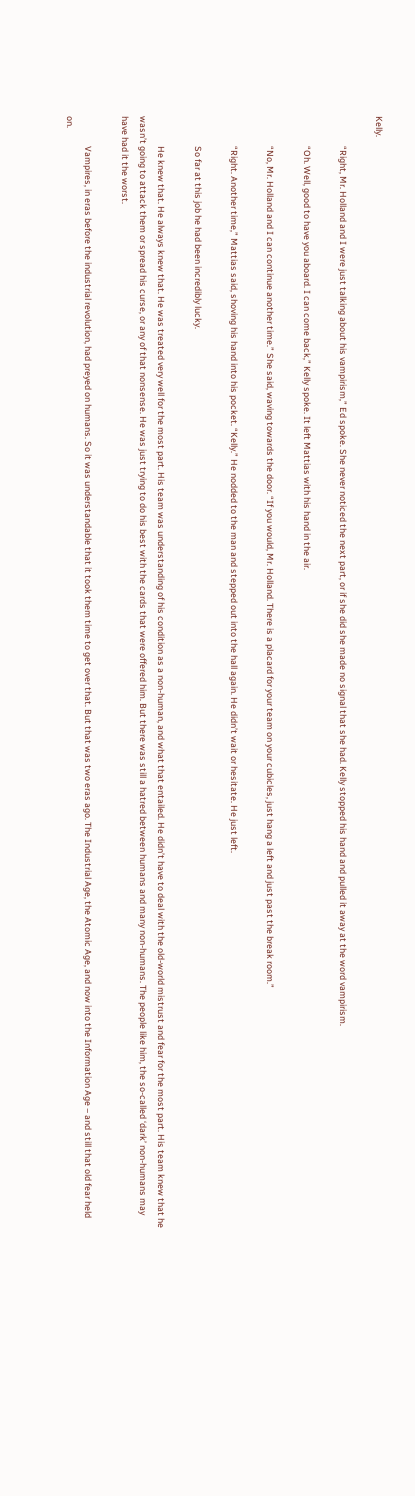Kelly.

               “Right, Mr. Holland and I were just talking about his vampirism,” Ed spoke. She never noticed the next part, or if she did she made no signal that she had. Kelly stopped his hand and pulled it away at the word vampirism.

               “Oh. Well, good to have you aboard. I can come back,” Kelly spoke. It left Mattias with his hand in the air.

               “No, Mr. Holland and I can continue another time.” She said, waving towards the door. “If you would, Mr. Holland. There is a placard for your team on your cubicles, just hang a left and just past the break room.”

               “Right. Another time,” Mattias said, shoving his hand into his pocket. “Kelly.” He nodded to the man and stepped out into the hall again. He didn’t wait or hesitate. He just left.

               So far at this job he had been incredibly lucky.

               He knew that. He always knew that. He was treated very well for the most part. His team was understanding of his condition as a non-human, and what that entailed. He didn’t have to deal with the old-world mistrust and fear for the most part. His team knew that he wasn’t going to attack them or spread his curse, or any of that nonsense. He was just trying to do his best with the cards that were offered him. But there was still a hatred between humans and many non-humans. The people like him, the so-called ‘dark’ non-humans may have had it the worst.

               Vampires, in eras before the industrial revolution, had preyed on humans. So it was understandable that it took them time to get over that. But that was two eras ago. The Industrial Age, the Atomic Age, and now into the Information Age – and still that old fear held on.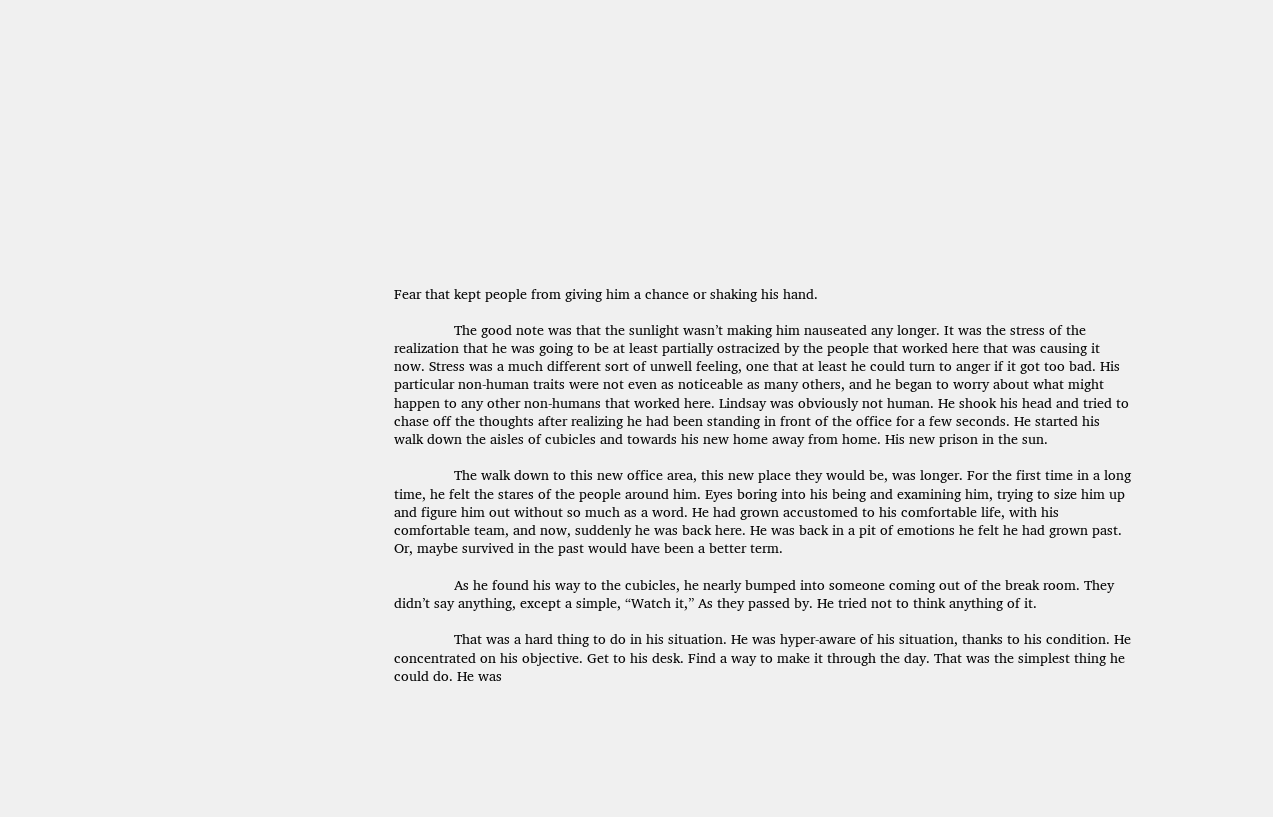Fear that kept people from giving him a chance or shaking his hand.

               The good note was that the sunlight wasn’t making him nauseated any longer. It was the stress of the realization that he was going to be at least partially ostracized by the people that worked here that was causing it now. Stress was a much different sort of unwell feeling, one that at least he could turn to anger if it got too bad. His particular non-human traits were not even as noticeable as many others, and he began to worry about what might happen to any other non-humans that worked here. Lindsay was obviously not human. He shook his head and tried to chase off the thoughts after realizing he had been standing in front of the office for a few seconds. He started his walk down the aisles of cubicles and towards his new home away from home. His new prison in the sun.

               The walk down to this new office area, this new place they would be, was longer. For the first time in a long time, he felt the stares of the people around him. Eyes boring into his being and examining him, trying to size him up and figure him out without so much as a word. He had grown accustomed to his comfortable life, with his comfortable team, and now, suddenly he was back here. He was back in a pit of emotions he felt he had grown past. Or, maybe survived in the past would have been a better term.

               As he found his way to the cubicles, he nearly bumped into someone coming out of the break room. They didn’t say anything, except a simple, “Watch it,” As they passed by. He tried not to think anything of it.

               That was a hard thing to do in his situation. He was hyper-aware of his situation, thanks to his condition. He concentrated on his objective. Get to his desk. Find a way to make it through the day. That was the simplest thing he could do. He was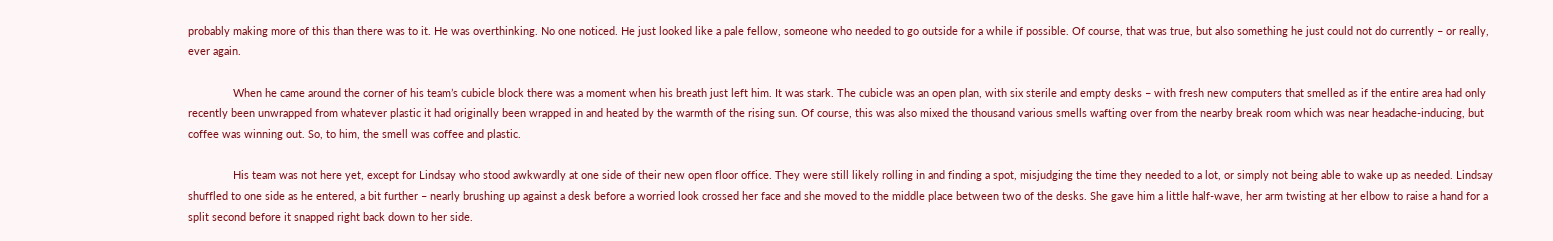probably making more of this than there was to it. He was overthinking. No one noticed. He just looked like a pale fellow, someone who needed to go outside for a while if possible. Of course, that was true, but also something he just could not do currently – or really, ever again.

               When he came around the corner of his team’s cubicle block there was a moment when his breath just left him. It was stark. The cubicle was an open plan, with six sterile and empty desks – with fresh new computers that smelled as if the entire area had only recently been unwrapped from whatever plastic it had originally been wrapped in and heated by the warmth of the rising sun. Of course, this was also mixed the thousand various smells wafting over from the nearby break room which was near headache-inducing, but coffee was winning out. So, to him, the smell was coffee and plastic.

               His team was not here yet, except for Lindsay who stood awkwardly at one side of their new open floor office. They were still likely rolling in and finding a spot, misjudging the time they needed to a lot, or simply not being able to wake up as needed. Lindsay shuffled to one side as he entered, a bit further – nearly brushing up against a desk before a worried look crossed her face and she moved to the middle place between two of the desks. She gave him a little half-wave, her arm twisting at her elbow to raise a hand for a split second before it snapped right back down to her side.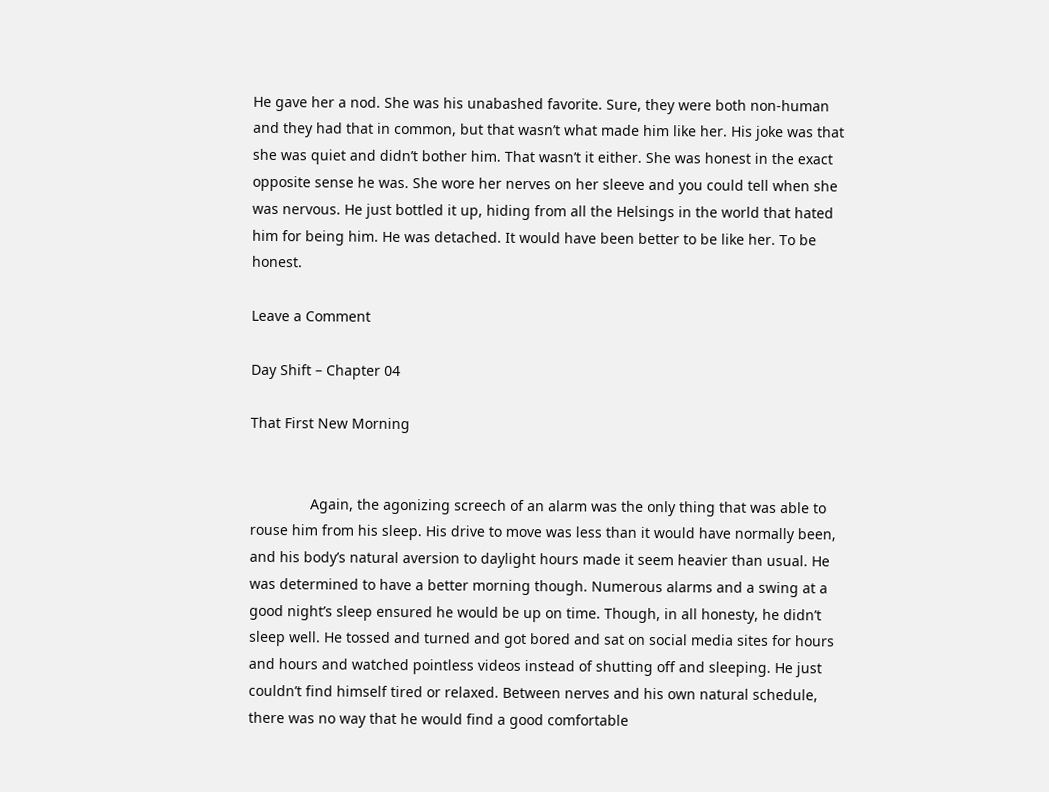He gave her a nod. She was his unabashed favorite. Sure, they were both non-human and they had that in common, but that wasn’t what made him like her. His joke was that she was quiet and didn’t bother him. That wasn’t it either. She was honest in the exact opposite sense he was. She wore her nerves on her sleeve and you could tell when she was nervous. He just bottled it up, hiding from all the Helsings in the world that hated him for being him. He was detached. It would have been better to be like her. To be honest.

Leave a Comment

Day Shift – Chapter 04

That First New Morning


               Again, the agonizing screech of an alarm was the only thing that was able to rouse him from his sleep. His drive to move was less than it would have normally been, and his body’s natural aversion to daylight hours made it seem heavier than usual. He was determined to have a better morning though. Numerous alarms and a swing at a good night’s sleep ensured he would be up on time. Though, in all honesty, he didn’t sleep well. He tossed and turned and got bored and sat on social media sites for hours and hours and watched pointless videos instead of shutting off and sleeping. He just couldn’t find himself tired or relaxed. Between nerves and his own natural schedule, there was no way that he would find a good comfortable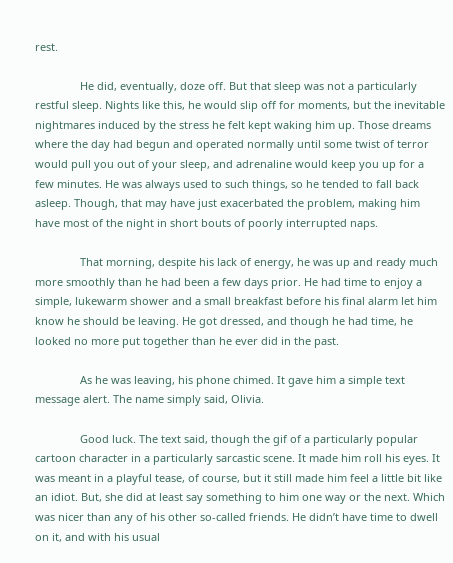rest.

               He did, eventually, doze off. But that sleep was not a particularly restful sleep. Nights like this, he would slip off for moments, but the inevitable nightmares induced by the stress he felt kept waking him up. Those dreams where the day had begun and operated normally until some twist of terror would pull you out of your sleep, and adrenaline would keep you up for a few minutes. He was always used to such things, so he tended to fall back asleep. Though, that may have just exacerbated the problem, making him have most of the night in short bouts of poorly interrupted naps.

               That morning, despite his lack of energy, he was up and ready much more smoothly than he had been a few days prior. He had time to enjoy a simple, lukewarm shower and a small breakfast before his final alarm let him know he should be leaving. He got dressed, and though he had time, he looked no more put together than he ever did in the past.

               As he was leaving, his phone chimed. It gave him a simple text message alert. The name simply said, Olivia.

               Good luck. The text said, though the gif of a particularly popular cartoon character in a particularly sarcastic scene. It made him roll his eyes. It was meant in a playful tease, of course, but it still made him feel a little bit like an idiot. But, she did at least say something to him one way or the next. Which was nicer than any of his other so-called friends. He didn’t have time to dwell on it, and with his usual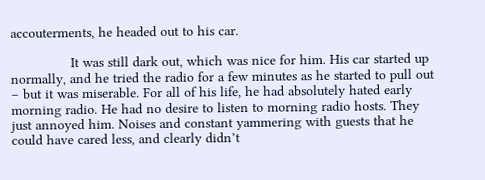accouterments, he headed out to his car.

               It was still dark out, which was nice for him. His car started up normally, and he tried the radio for a few minutes as he started to pull out – but it was miserable. For all of his life, he had absolutely hated early morning radio. He had no desire to listen to morning radio hosts. They just annoyed him. Noises and constant yammering with guests that he could have cared less, and clearly didn’t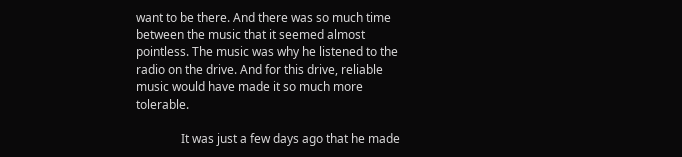want to be there. And there was so much time between the music that it seemed almost pointless. The music was why he listened to the radio on the drive. And for this drive, reliable music would have made it so much more tolerable.

               It was just a few days ago that he made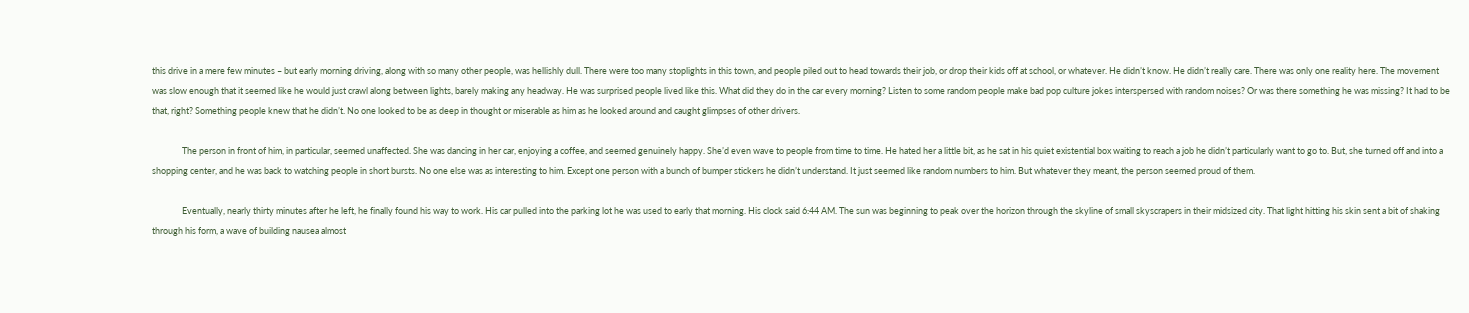this drive in a mere few minutes – but early morning driving, along with so many other people, was hellishly dull. There were too many stoplights in this town, and people piled out to head towards their job, or drop their kids off at school, or whatever. He didn’t know. He didn’t really care. There was only one reality here. The movement was slow enough that it seemed like he would just crawl along between lights, barely making any headway. He was surprised people lived like this. What did they do in the car every morning? Listen to some random people make bad pop culture jokes interspersed with random noises? Or was there something he was missing? It had to be that, right? Something people knew that he didn’t. No one looked to be as deep in thought or miserable as him as he looked around and caught glimpses of other drivers.

               The person in front of him, in particular, seemed unaffected. She was dancing in her car, enjoying a coffee, and seemed genuinely happy. She’d even wave to people from time to time. He hated her a little bit, as he sat in his quiet existential box waiting to reach a job he didn’t particularly want to go to. But, she turned off and into a shopping center, and he was back to watching people in short bursts. No one else was as interesting to him. Except one person with a bunch of bumper stickers he didn’t understand. It just seemed like random numbers to him. But whatever they meant, the person seemed proud of them.

               Eventually, nearly thirty minutes after he left, he finally found his way to work. His car pulled into the parking lot he was used to early that morning. His clock said 6:44 AM. The sun was beginning to peak over the horizon through the skyline of small skyscrapers in their midsized city. That light hitting his skin sent a bit of shaking through his form, a wave of building nausea almost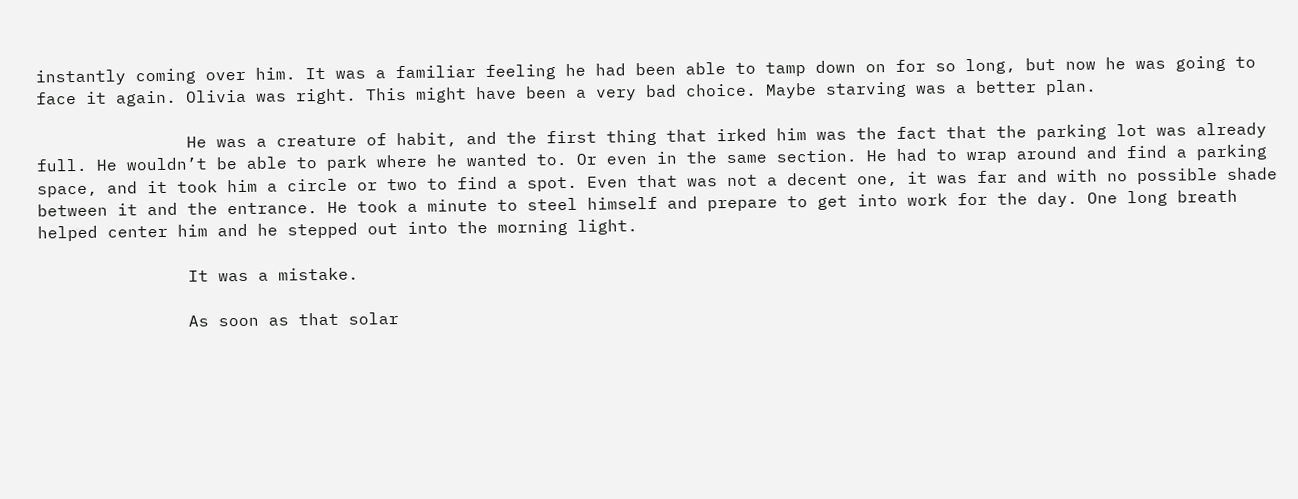instantly coming over him. It was a familiar feeling he had been able to tamp down on for so long, but now he was going to face it again. Olivia was right. This might have been a very bad choice. Maybe starving was a better plan.

               He was a creature of habit, and the first thing that irked him was the fact that the parking lot was already full. He wouldn’t be able to park where he wanted to. Or even in the same section. He had to wrap around and find a parking space, and it took him a circle or two to find a spot. Even that was not a decent one, it was far and with no possible shade between it and the entrance. He took a minute to steel himself and prepare to get into work for the day. One long breath helped center him and he stepped out into the morning light.

               It was a mistake.

               As soon as that solar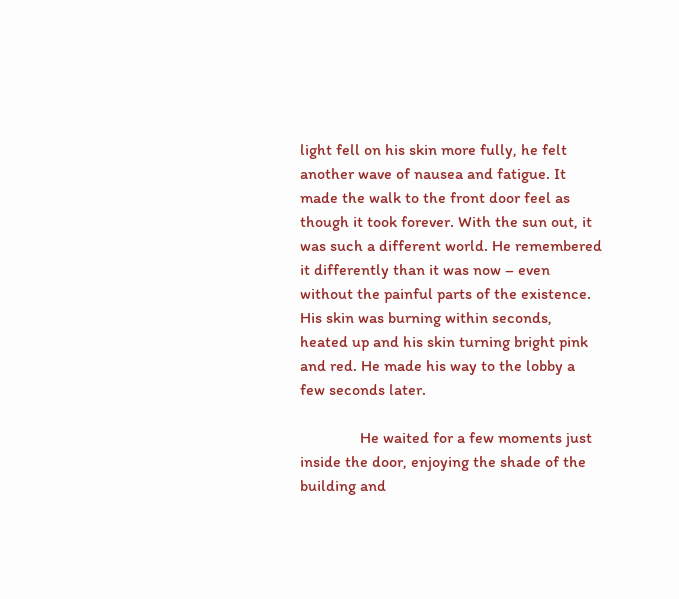light fell on his skin more fully, he felt another wave of nausea and fatigue. It made the walk to the front door feel as though it took forever. With the sun out, it was such a different world. He remembered it differently than it was now – even without the painful parts of the existence. His skin was burning within seconds, heated up and his skin turning bright pink and red. He made his way to the lobby a few seconds later.

               He waited for a few moments just inside the door, enjoying the shade of the building and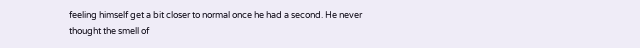feeling himself get a bit closer to normal once he had a second. He never thought the smell of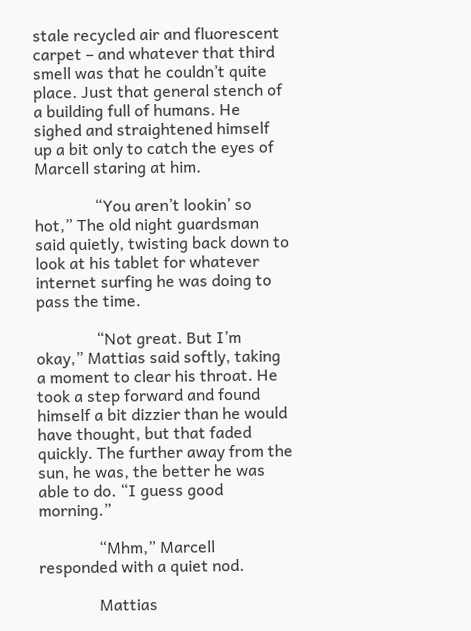stale recycled air and fluorescent carpet – and whatever that third smell was that he couldn’t quite place. Just that general stench of a building full of humans. He sighed and straightened himself up a bit only to catch the eyes of Marcell staring at him.

               “You aren’t lookin’ so hot,” The old night guardsman said quietly, twisting back down to look at his tablet for whatever internet surfing he was doing to pass the time.

               “Not great. But I’m okay,” Mattias said softly, taking a moment to clear his throat. He took a step forward and found himself a bit dizzier than he would have thought, but that faded quickly. The further away from the sun, he was, the better he was able to do. “I guess good morning.”

               “Mhm,” Marcell responded with a quiet nod.

               Mattias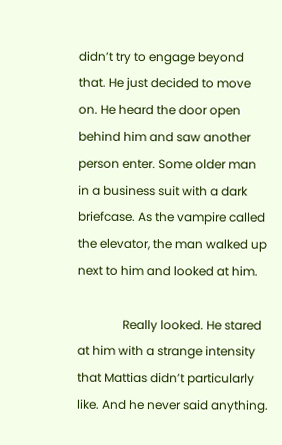didn’t try to engage beyond that. He just decided to move on. He heard the door open behind him and saw another person enter. Some older man in a business suit with a dark briefcase. As the vampire called the elevator, the man walked up next to him and looked at him.

               Really looked. He stared at him with a strange intensity that Mattias didn’t particularly like. And he never said anything.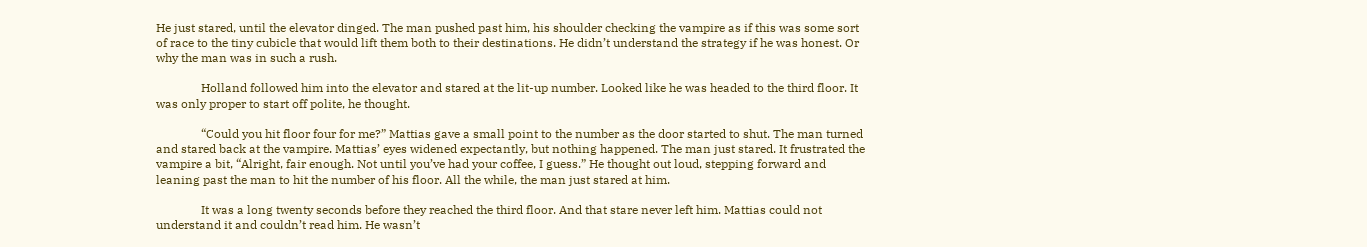He just stared, until the elevator dinged. The man pushed past him, his shoulder checking the vampire as if this was some sort of race to the tiny cubicle that would lift them both to their destinations. He didn’t understand the strategy if he was honest. Or why the man was in such a rush.

               Holland followed him into the elevator and stared at the lit-up number. Looked like he was headed to the third floor. It was only proper to start off polite, he thought.

               “Could you hit floor four for me?” Mattias gave a small point to the number as the door started to shut. The man turned and stared back at the vampire. Mattias’ eyes widened expectantly, but nothing happened. The man just stared. It frustrated the vampire a bit, “Alright, fair enough. Not until you’ve had your coffee, I guess.” He thought out loud, stepping forward and leaning past the man to hit the number of his floor. All the while, the man just stared at him.

               It was a long twenty seconds before they reached the third floor. And that stare never left him. Mattias could not understand it and couldn’t read him. He wasn’t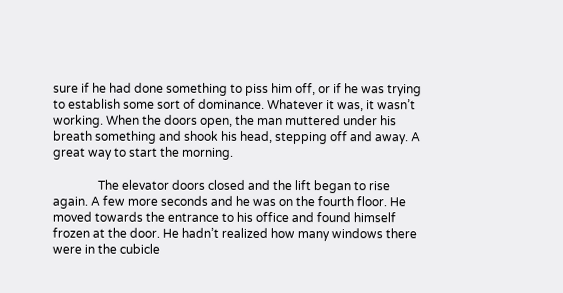sure if he had done something to piss him off, or if he was trying to establish some sort of dominance. Whatever it was, it wasn’t working. When the doors open, the man muttered under his breath something and shook his head, stepping off and away. A great way to start the morning.

               The elevator doors closed and the lift began to rise again. A few more seconds and he was on the fourth floor. He moved towards the entrance to his office and found himself frozen at the door. He hadn’t realized how many windows there were in the cubicle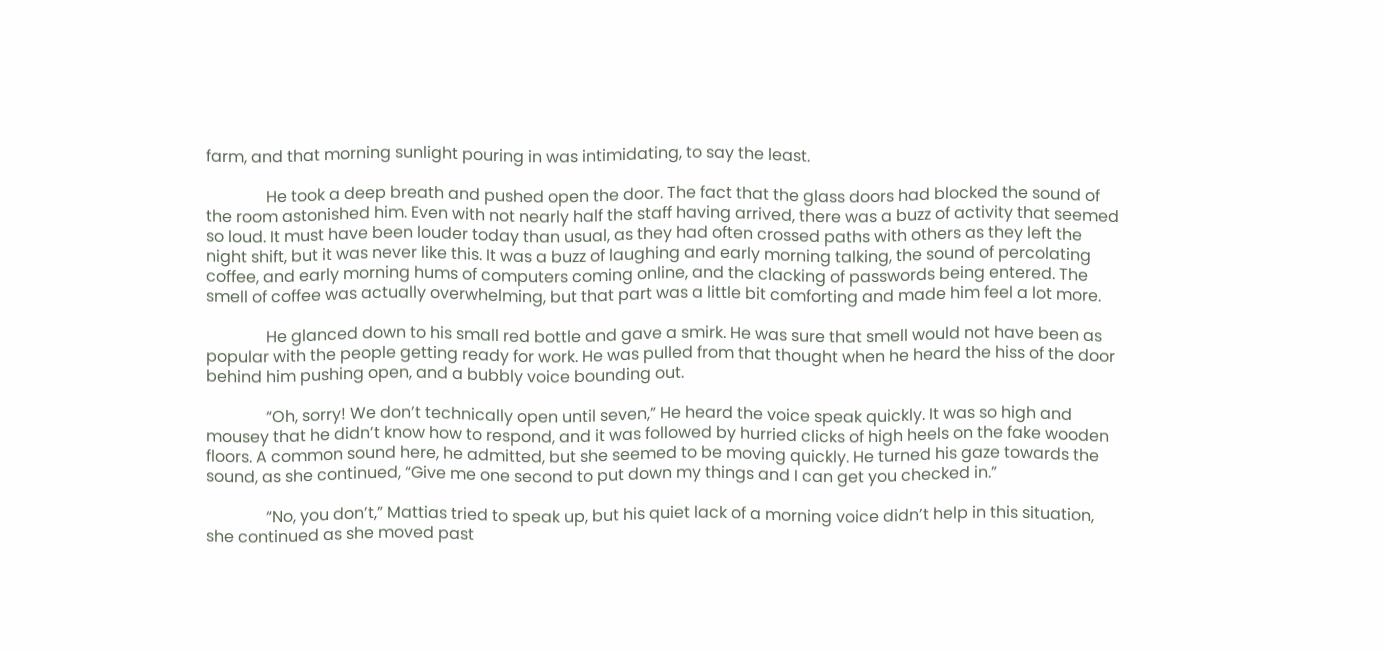farm, and that morning sunlight pouring in was intimidating, to say the least.

               He took a deep breath and pushed open the door. The fact that the glass doors had blocked the sound of the room astonished him. Even with not nearly half the staff having arrived, there was a buzz of activity that seemed so loud. It must have been louder today than usual, as they had often crossed paths with others as they left the night shift, but it was never like this. It was a buzz of laughing and early morning talking, the sound of percolating coffee, and early morning hums of computers coming online, and the clacking of passwords being entered. The smell of coffee was actually overwhelming, but that part was a little bit comforting and made him feel a lot more.

               He glanced down to his small red bottle and gave a smirk. He was sure that smell would not have been as popular with the people getting ready for work. He was pulled from that thought when he heard the hiss of the door behind him pushing open, and a bubbly voice bounding out.

               “Oh, sorry! We don’t technically open until seven,” He heard the voice speak quickly. It was so high and mousey that he didn’t know how to respond, and it was followed by hurried clicks of high heels on the fake wooden floors. A common sound here, he admitted, but she seemed to be moving quickly. He turned his gaze towards the sound, as she continued, “Give me one second to put down my things and I can get you checked in.”

               “No, you don’t,” Mattias tried to speak up, but his quiet lack of a morning voice didn’t help in this situation, she continued as she moved past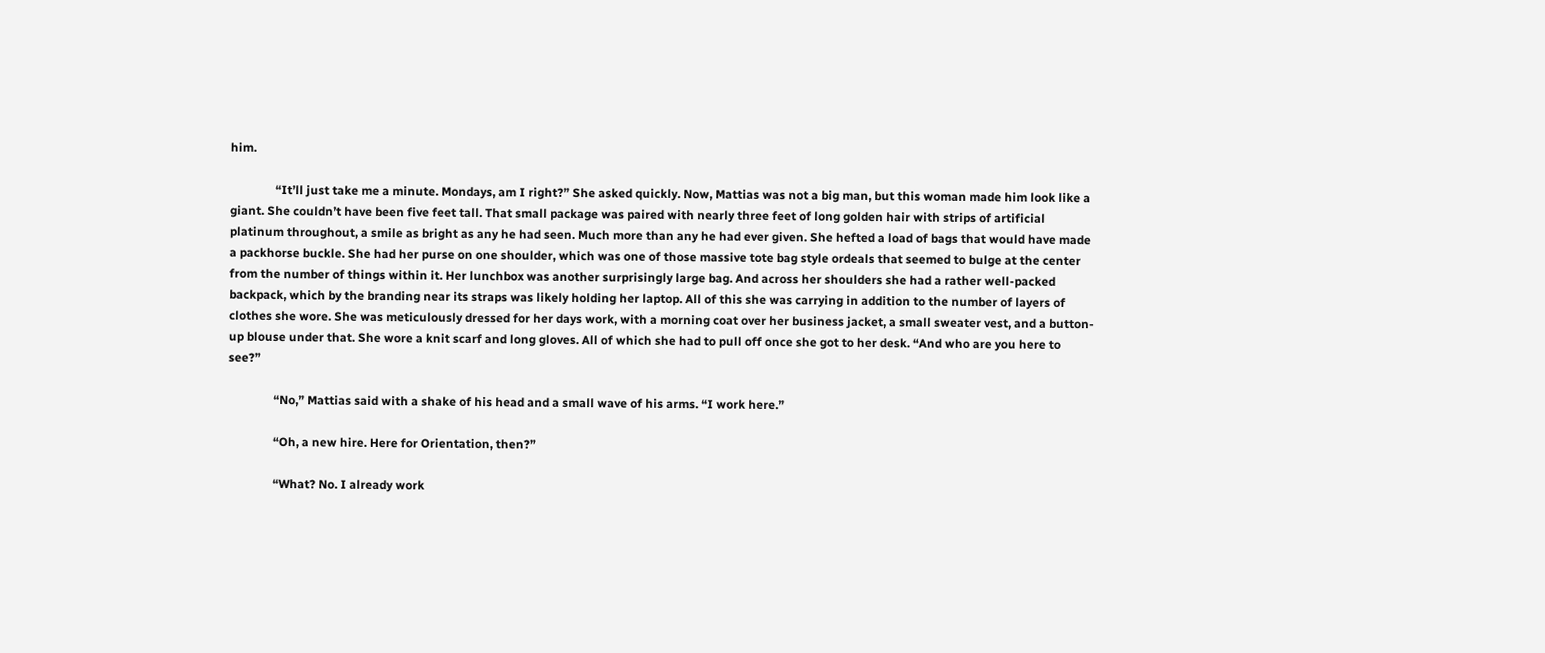him.

               “It’ll just take me a minute. Mondays, am I right?” She asked quickly. Now, Mattias was not a big man, but this woman made him look like a giant. She couldn’t have been five feet tall. That small package was paired with nearly three feet of long golden hair with strips of artificial platinum throughout, a smile as bright as any he had seen. Much more than any he had ever given. She hefted a load of bags that would have made a packhorse buckle. She had her purse on one shoulder, which was one of those massive tote bag style ordeals that seemed to bulge at the center from the number of things within it. Her lunchbox was another surprisingly large bag. And across her shoulders she had a rather well-packed backpack, which by the branding near its straps was likely holding her laptop. All of this she was carrying in addition to the number of layers of clothes she wore. She was meticulously dressed for her days work, with a morning coat over her business jacket, a small sweater vest, and a button-up blouse under that. She wore a knit scarf and long gloves. All of which she had to pull off once she got to her desk. “And who are you here to see?”

               “No,” Mattias said with a shake of his head and a small wave of his arms. “I work here.”

               “Oh, a new hire. Here for Orientation, then?”

               “What? No. I already work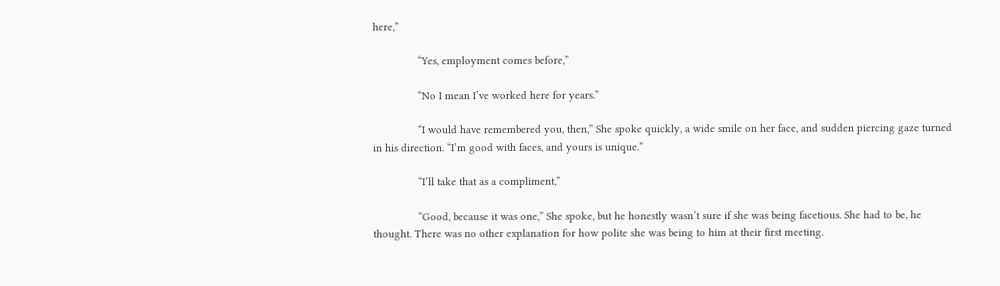here,”

               “Yes, employment comes before,”

               “No I mean I’ve worked here for years.”

               “I would have remembered you, then,” She spoke quickly, a wide smile on her face, and sudden piercing gaze turned in his direction. “I’m good with faces, and yours is unique.”

               “I’ll take that as a compliment,”

               “Good, because it was one,” She spoke, but he honestly wasn’t sure if she was being facetious. She had to be, he thought. There was no other explanation for how polite she was being to him at their first meeting.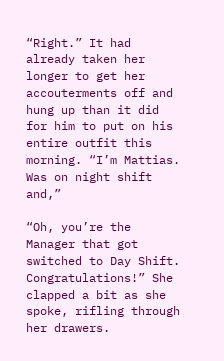“Right.” It had already taken her longer to get her accouterments off and hung up than it did for him to put on his entire outfit this morning. “I’m Mattias. Was on night shift and,”

“Oh, you’re the Manager that got switched to Day Shift. Congratulations!” She clapped a bit as she spoke, rifling through her drawers.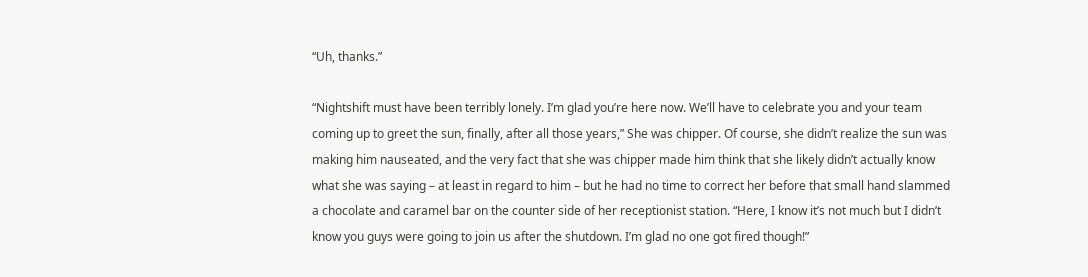“Uh, thanks.”

“Nightshift must have been terribly lonely. I’m glad you’re here now. We’ll have to celebrate you and your team coming up to greet the sun, finally, after all those years,” She was chipper. Of course, she didn’t realize the sun was making him nauseated, and the very fact that she was chipper made him think that she likely didn’t actually know what she was saying – at least in regard to him – but he had no time to correct her before that small hand slammed a chocolate and caramel bar on the counter side of her receptionist station. “Here, I know it’s not much but I didn’t know you guys were going to join us after the shutdown. I’m glad no one got fired though!”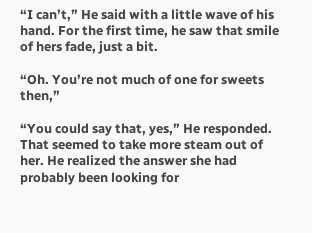“I can’t,” He said with a little wave of his hand. For the first time, he saw that smile of hers fade, just a bit.

“Oh. You’re not much of one for sweets then,”

“You could say that, yes,” He responded. That seemed to take more steam out of her. He realized the answer she had probably been looking for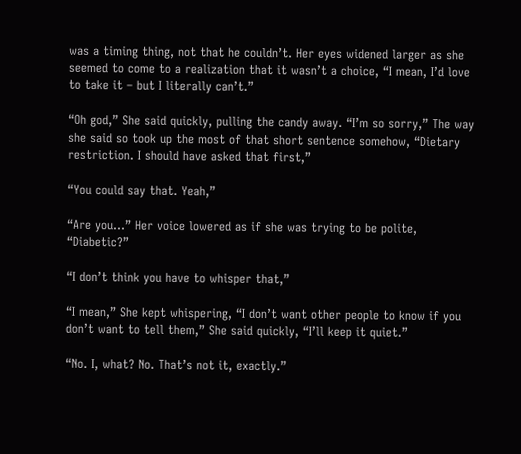was a timing thing, not that he couldn’t. Her eyes widened larger as she seemed to come to a realization that it wasn’t a choice, “I mean, I’d love to take it – but I literally can’t.”

“Oh god,” She said quickly, pulling the candy away. “I’m so sorry,” The way she said so took up the most of that short sentence somehow, “Dietary restriction. I should have asked that first,”

“You could say that. Yeah,”

“Are you…” Her voice lowered as if she was trying to be polite, “Diabetic?”

“I don’t think you have to whisper that,”

“I mean,” She kept whispering, “I don’t want other people to know if you don’t want to tell them,” She said quickly, “I’ll keep it quiet.”

“No. I, what? No. That’s not it, exactly.”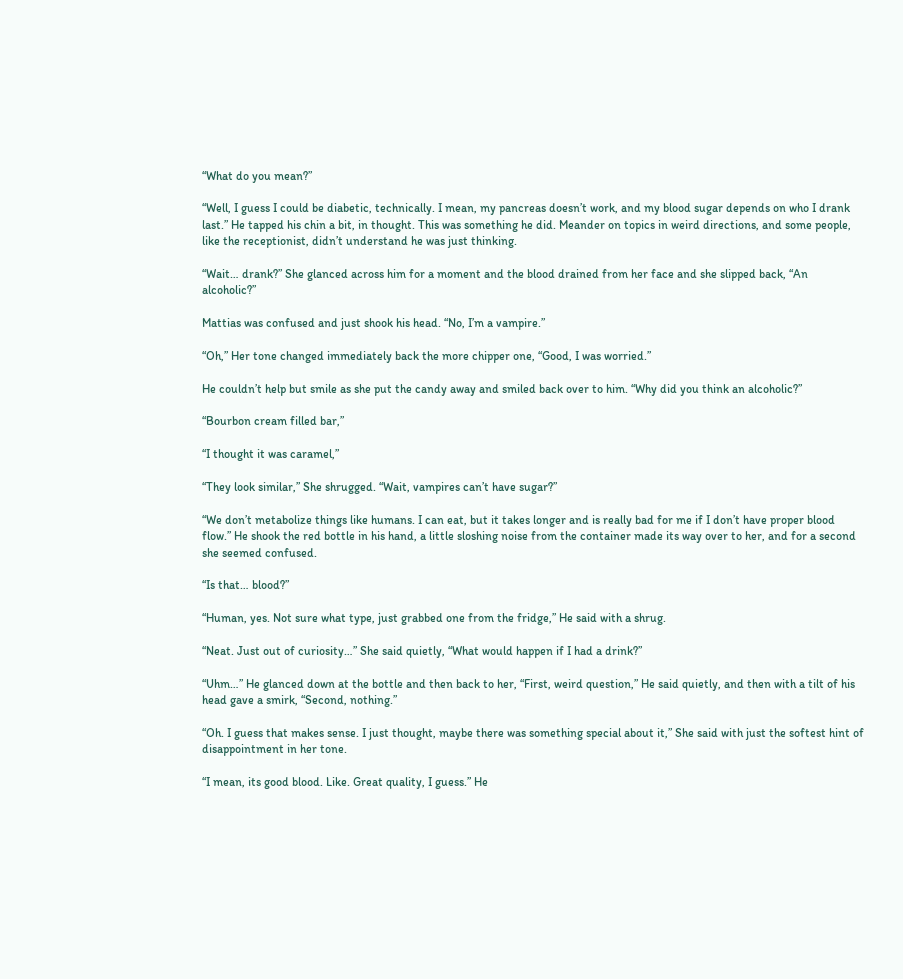“What do you mean?”

“Well, I guess I could be diabetic, technically. I mean, my pancreas doesn’t work, and my blood sugar depends on who I drank last.” He tapped his chin a bit, in thought. This was something he did. Meander on topics in weird directions, and some people, like the receptionist, didn’t understand he was just thinking.

“Wait… drank?” She glanced across him for a moment and the blood drained from her face and she slipped back, “An alcoholic?”

Mattias was confused and just shook his head. “No, I’m a vampire.”

“Oh,” Her tone changed immediately back the more chipper one, “Good, I was worried.”

He couldn’t help but smile as she put the candy away and smiled back over to him. “Why did you think an alcoholic?”

“Bourbon cream filled bar,”

“I thought it was caramel,”

“They look similar,” She shrugged. “Wait, vampires can’t have sugar?”

“We don’t metabolize things like humans. I can eat, but it takes longer and is really bad for me if I don’t have proper blood flow.” He shook the red bottle in his hand, a little sloshing noise from the container made its way over to her, and for a second she seemed confused.

“Is that… blood?”

“Human, yes. Not sure what type, just grabbed one from the fridge,” He said with a shrug.

“Neat. Just out of curiosity…” She said quietly, “What would happen if I had a drink?”

“Uhm…” He glanced down at the bottle and then back to her, “First, weird question,” He said quietly, and then with a tilt of his head gave a smirk, “Second, nothing.”

“Oh. I guess that makes sense. I just thought, maybe there was something special about it,” She said with just the softest hint of disappointment in her tone.

“I mean, its good blood. Like. Great quality, I guess.” He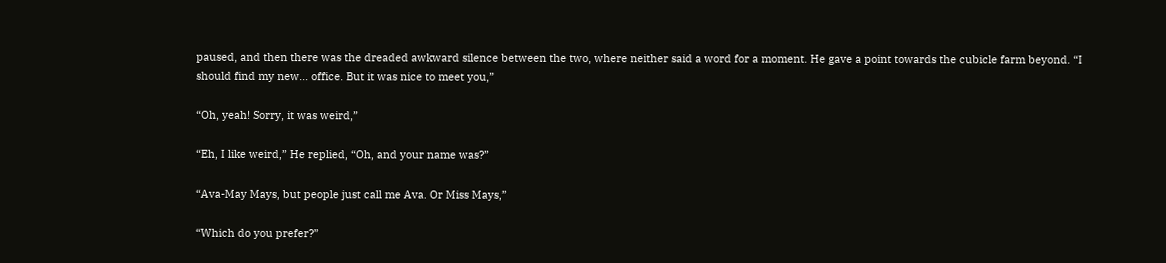paused, and then there was the dreaded awkward silence between the two, where neither said a word for a moment. He gave a point towards the cubicle farm beyond. “I should find my new… office. But it was nice to meet you,”

“Oh, yeah! Sorry, it was weird,”

“Eh, I like weird,” He replied, “Oh, and your name was?”

“Ava-May Mays, but people just call me Ava. Or Miss Mays,”

“Which do you prefer?”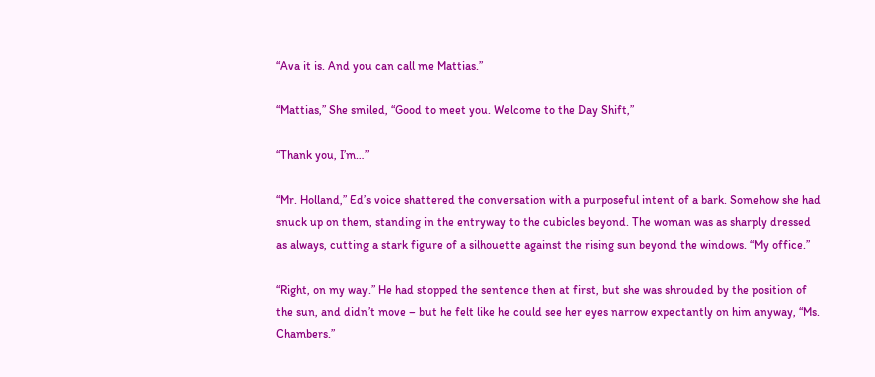“Ava it is. And you can call me Mattias.”

“Mattias,” She smiled, “Good to meet you. Welcome to the Day Shift,”

“Thank you, I’m…”

“Mr. Holland,” Ed’s voice shattered the conversation with a purposeful intent of a bark. Somehow she had snuck up on them, standing in the entryway to the cubicles beyond. The woman was as sharply dressed as always, cutting a stark figure of a silhouette against the rising sun beyond the windows. “My office.”

“Right, on my way.” He had stopped the sentence then at first, but she was shrouded by the position of the sun, and didn’t move – but he felt like he could see her eyes narrow expectantly on him anyway, “Ms. Chambers.”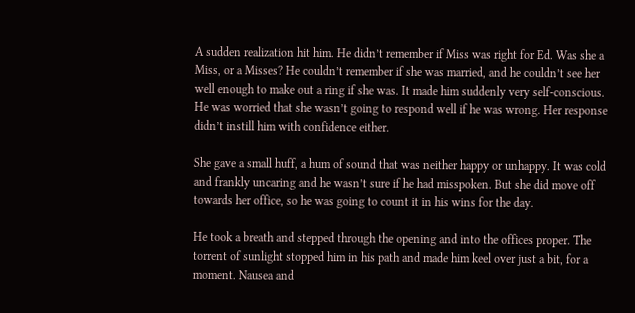A sudden realization hit him. He didn’t remember if Miss was right for Ed. Was she a Miss, or a Misses? He couldn’t remember if she was married, and he couldn’t see her well enough to make out a ring if she was. It made him suddenly very self-conscious. He was worried that she wasn’t going to respond well if he was wrong. Her response didn’t instill him with confidence either.

She gave a small huff, a hum of sound that was neither happy or unhappy. It was cold and frankly uncaring and he wasn’t sure if he had misspoken. But she did move off towards her office, so he was going to count it in his wins for the day.

He took a breath and stepped through the opening and into the offices proper. The torrent of sunlight stopped him in his path and made him keel over just a bit, for a moment. Nausea and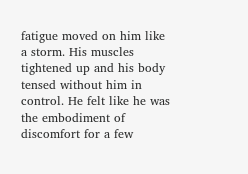fatigue moved on him like a storm. His muscles tightened up and his body tensed without him in control. He felt like he was the embodiment of discomfort for a few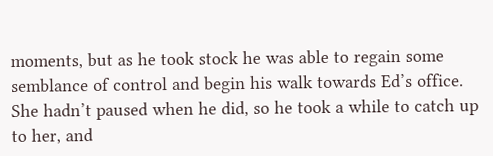moments, but as he took stock he was able to regain some semblance of control and begin his walk towards Ed’s office. She hadn’t paused when he did, so he took a while to catch up to her, and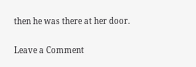then he was there at her door.

Leave a Comment